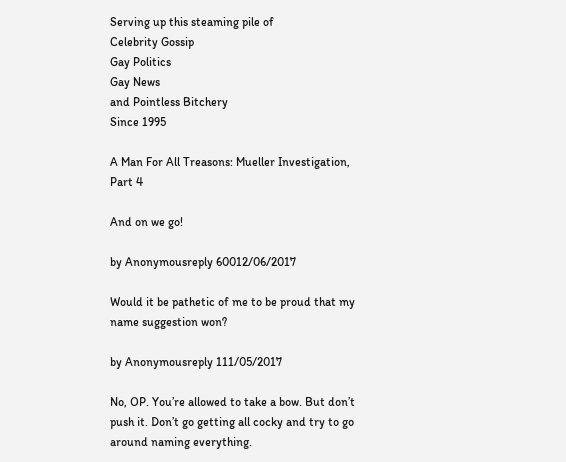Serving up this steaming pile of
Celebrity Gossip
Gay Politics
Gay News
and Pointless Bitchery
Since 1995

A Man For All Treasons: Mueller Investigation, Part 4

And on we go!

by Anonymousreply 60012/06/2017

Would it be pathetic of me to be proud that my name suggestion won?

by Anonymousreply 111/05/2017

No, OP. You’re allowed to take a bow. But don’t push it. Don’t go getting all cocky and try to go around naming everything.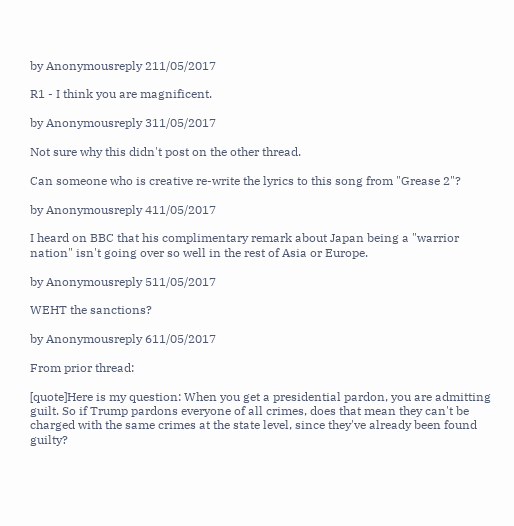by Anonymousreply 211/05/2017

R1 - I think you are magnificent.

by Anonymousreply 311/05/2017

Not sure why this didn't post on the other thread.

Can someone who is creative re-write the lyrics to this song from "Grease 2"?

by Anonymousreply 411/05/2017

I heard on BBC that his complimentary remark about Japan being a "warrior nation" isn't going over so well in the rest of Asia or Europe.

by Anonymousreply 511/05/2017

WEHT the sanctions?

by Anonymousreply 611/05/2017

From prior thread:

[quote]Here is my question: When you get a presidential pardon, you are admitting guilt. So if Trump pardons everyone of all crimes, does that mean they can't be charged with the same crimes at the state level, since they've already been found guilty?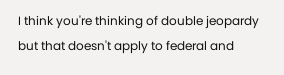I think you're thinking of double jeopardy but that doesn't apply to federal and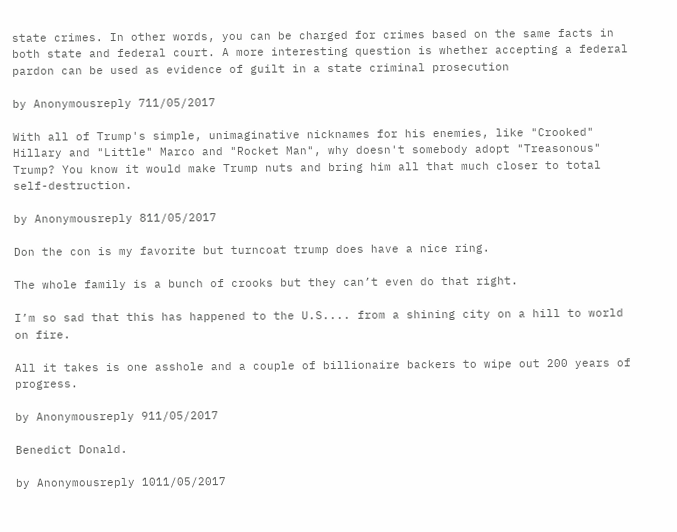state crimes. In other words, you can be charged for crimes based on the same facts in both state and federal court. A more interesting question is whether accepting a federal pardon can be used as evidence of guilt in a state criminal prosecution

by Anonymousreply 711/05/2017

With all of Trump's simple, unimaginative nicknames for his enemies, like "Crooked" Hillary and "Little" Marco and "Rocket Man", why doesn't somebody adopt "Treasonous" Trump? You know it would make Trump nuts and bring him all that much closer to total self-destruction.

by Anonymousreply 811/05/2017

Don the con is my favorite but turncoat trump does have a nice ring.

The whole family is a bunch of crooks but they can’t even do that right.

I’m so sad that this has happened to the U.S.... from a shining city on a hill to world on fire.

All it takes is one asshole and a couple of billionaire backers to wipe out 200 years of progress.

by Anonymousreply 911/05/2017

Benedict Donald.

by Anonymousreply 1011/05/2017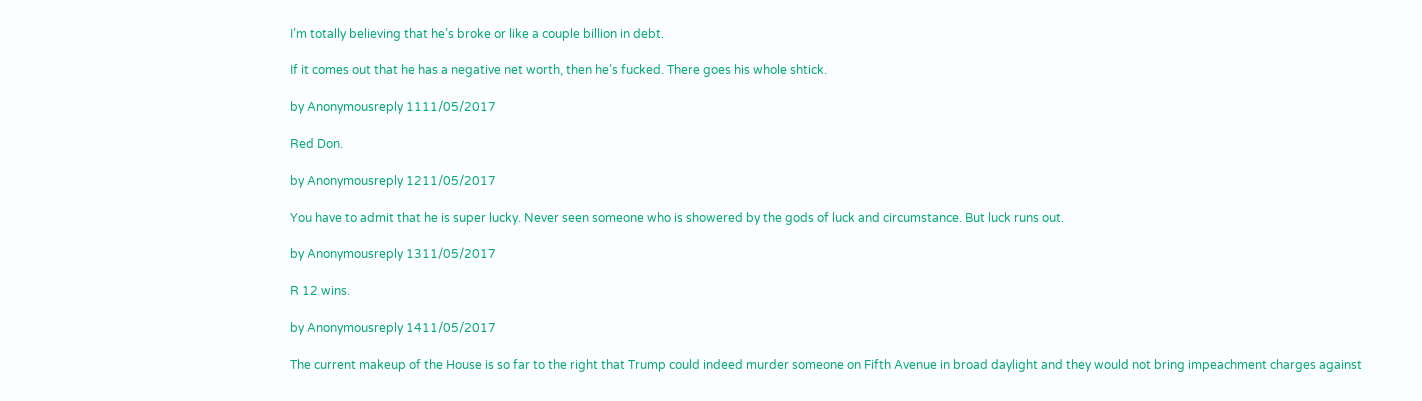I’m totally believing that he’s broke or like a couple billion in debt.

If it comes out that he has a negative net worth, then he’s fucked. There goes his whole shtick.

by Anonymousreply 1111/05/2017

Red Don.

by Anonymousreply 1211/05/2017

You have to admit that he is super lucky. Never seen someone who is showered by the gods of luck and circumstance. But luck runs out.

by Anonymousreply 1311/05/2017

R 12 wins.

by Anonymousreply 1411/05/2017

The current makeup of the House is so far to the right that Trump could indeed murder someone on Fifth Avenue in broad daylight and they would not bring impeachment charges against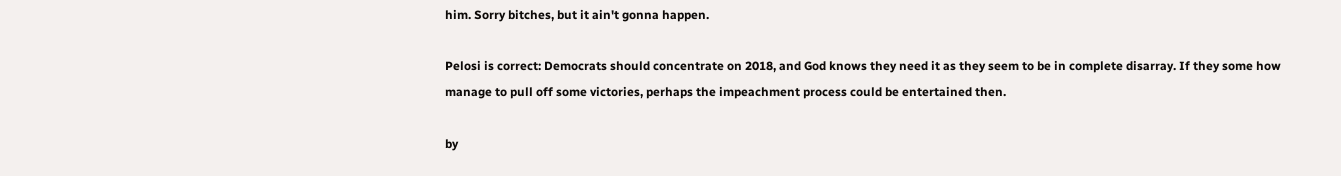him. Sorry bitches, but it ain't gonna happen.

Pelosi is correct: Democrats should concentrate on 2018, and God knows they need it as they seem to be in complete disarray. If they some how manage to pull off some victories, perhaps the impeachment process could be entertained then.

by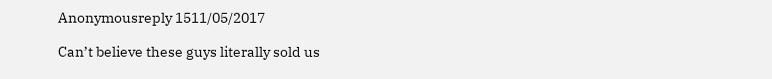Anonymousreply 1511/05/2017

Can’t believe these guys literally sold us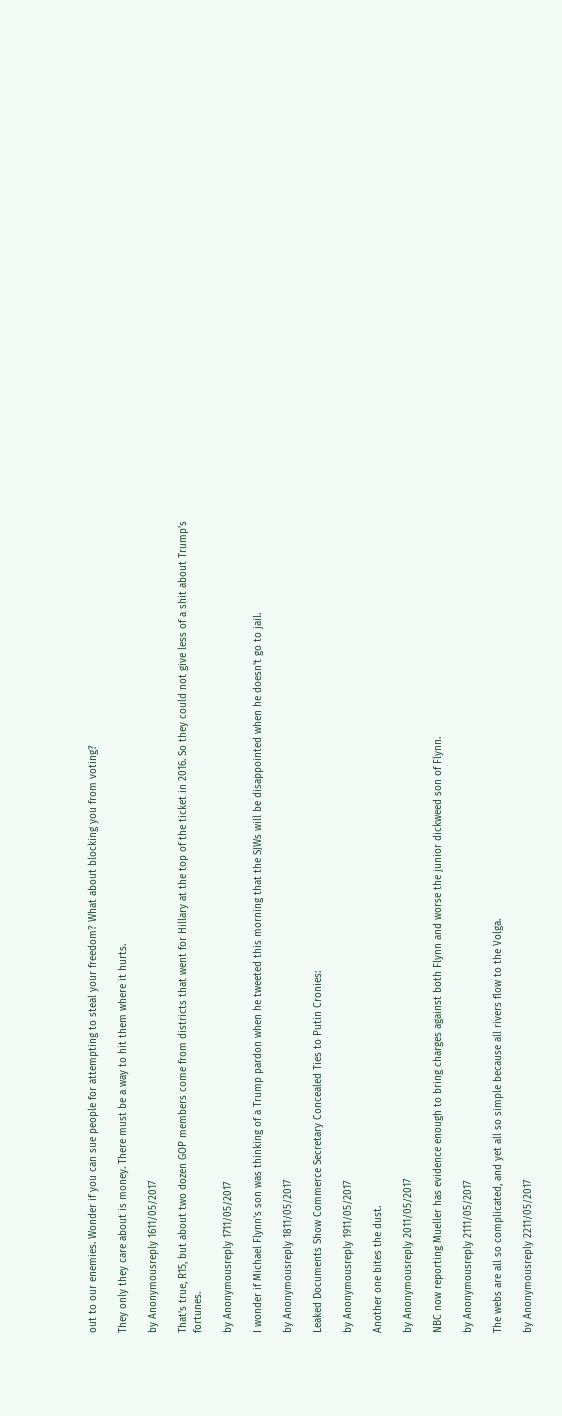out to our enemies. Wonder if you can sue people for attempting to steal your freedom? What about blocking you from voting?

They only they care about is money. There must be a way to hit them where it hurts.

by Anonymousreply 1611/05/2017

That's true, R15, but about two dozen GOP members come from districts that went for Hillary at the top of the ticket in 2016. So they could not give less of a shit about Trump's fortunes.

by Anonymousreply 1711/05/2017

I wonder if Michael Flynn's son was thinking of a Trump pardon when he tweeted this morning that the SJWs will be disappointed when he doesn't go to jail.

by Anonymousreply 1811/05/2017

Leaked Documents Show Commerce Secretary Concealed Ties to Putin Cronies:

by Anonymousreply 1911/05/2017

Another one bites the dust.

by Anonymousreply 2011/05/2017

NBC now reporting Mueller has evidence enough to bring charges against both Flynn and worse the junior dickweed son of Flynn.

by Anonymousreply 2111/05/2017

The webs are all so complicated, and yet all so simple because all rivers flow to the Volga.

by Anonymousreply 2211/05/2017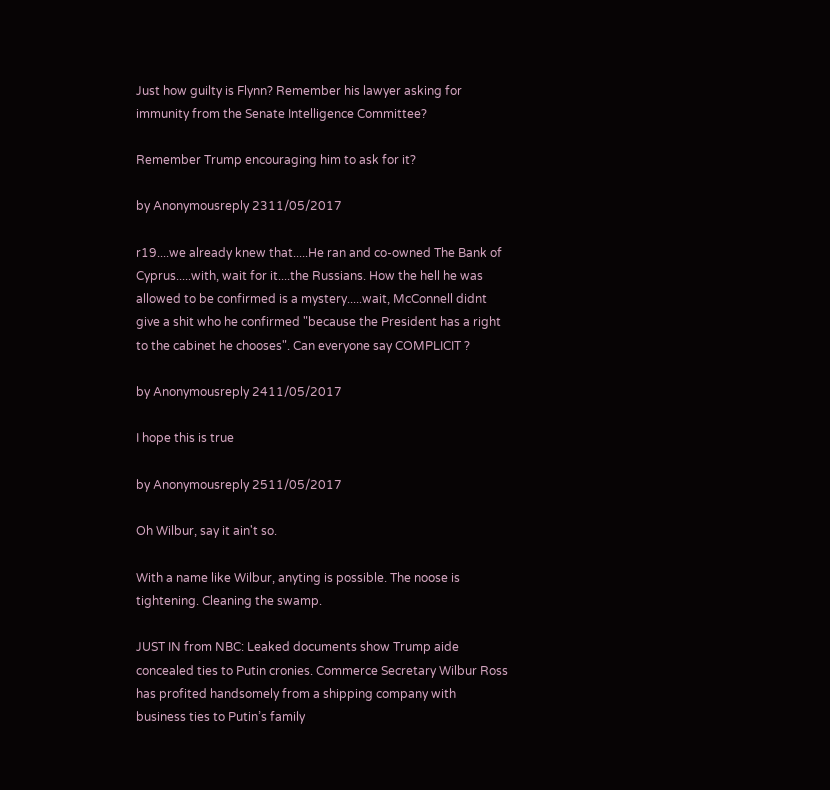Just how guilty is Flynn? Remember his lawyer asking for immunity from the Senate Intelligence Committee?

Remember Trump encouraging him to ask for it?

by Anonymousreply 2311/05/2017

r19....we already knew that.....He ran and co-owned The Bank of Cyprus.....with, wait for it....the Russians. How the hell he was allowed to be confirmed is a mystery.....wait, McConnell didnt give a shit who he confirmed "because the President has a right to the cabinet he chooses". Can everyone say COMPLICIT ?

by Anonymousreply 2411/05/2017

I hope this is true

by Anonymousreply 2511/05/2017

Oh Wilbur, say it ain't so.

With a name like Wilbur, anyting is possible. The noose is tightening. Cleaning the swamp.

JUST IN from NBC: Leaked documents show Trump aide concealed ties to Putin cronies. Commerce Secretary Wilbur Ross has profited handsomely from a shipping company with business ties to Putin’s family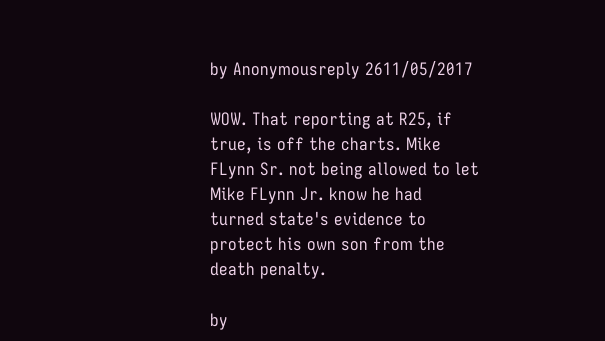by Anonymousreply 2611/05/2017

WOW. That reporting at R25, if true, is off the charts. Mike FLynn Sr. not being allowed to let Mike FLynn Jr. know he had turned state's evidence to protect his own son from the death penalty.

by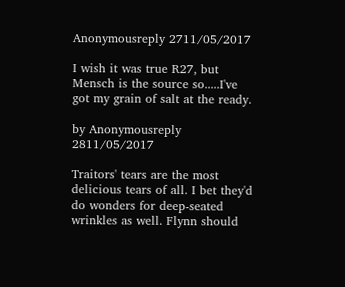Anonymousreply 2711/05/2017

I wish it was true R27, but Mensch is the source so.....I've got my grain of salt at the ready.

by Anonymousreply 2811/05/2017

Traitors' tears are the most delicious tears of all. I bet they'd do wonders for deep-seated wrinkles as well. Flynn should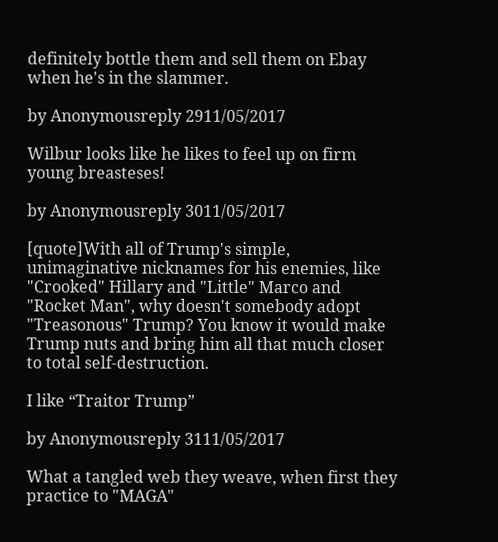definitely bottle them and sell them on Ebay when he's in the slammer.

by Anonymousreply 2911/05/2017

Wilbur looks like he likes to feel up on firm young breasteses!

by Anonymousreply 3011/05/2017

[quote]With all of Trump's simple, unimaginative nicknames for his enemies, like "Crooked" Hillary and "Little" Marco and "Rocket Man", why doesn't somebody adopt "Treasonous" Trump? You know it would make Trump nuts and bring him all that much closer to total self-destruction.

I like “Traitor Trump”

by Anonymousreply 3111/05/2017

What a tangled web they weave, when first they practice to "MAGA"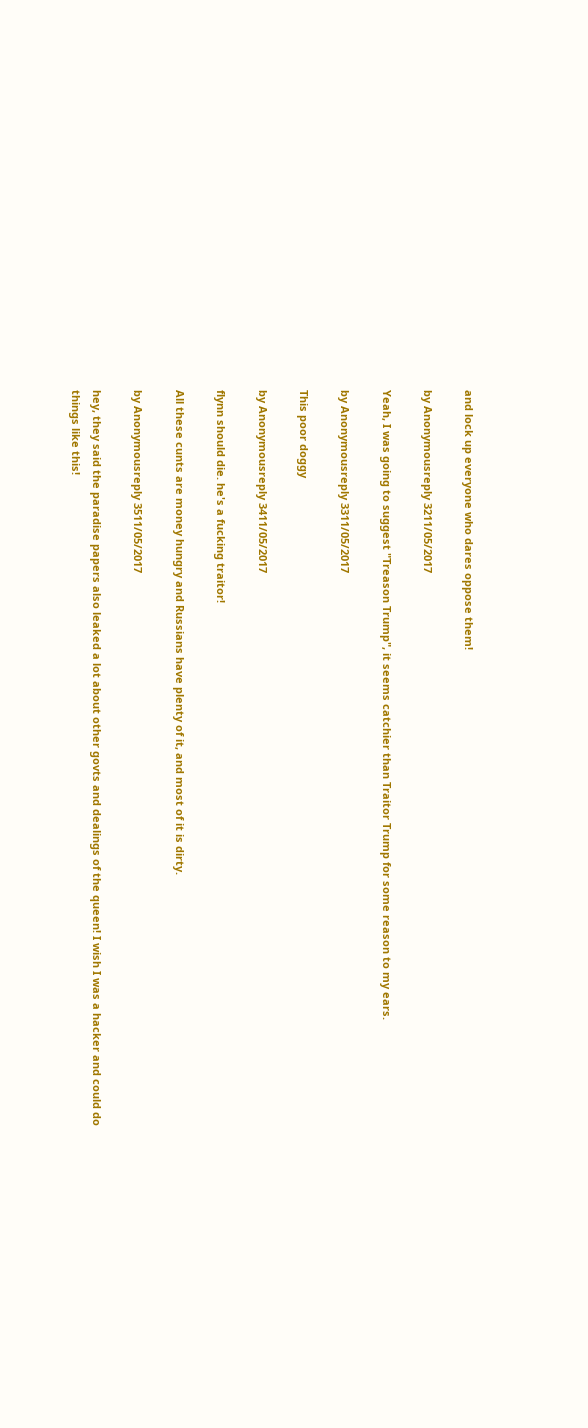and lock up everyone who dares oppose them!

by Anonymousreply 3211/05/2017

Yeah, I was going to suggest "Treason Trump", it seems catchier than Traitor Trump for some reason to my ears.

by Anonymousreply 3311/05/2017

This poor doggy

by Anonymousreply 3411/05/2017

flynn should die. he's a fucking traitor!

All these cunts are money hungry and Russians have plenty of it, and most of it is dirty.

by Anonymousreply 3511/05/2017

hey, they said the paradise papers also leaked a lot about other govts and dealings of the queen! I wish I was a hacker and could do things like this!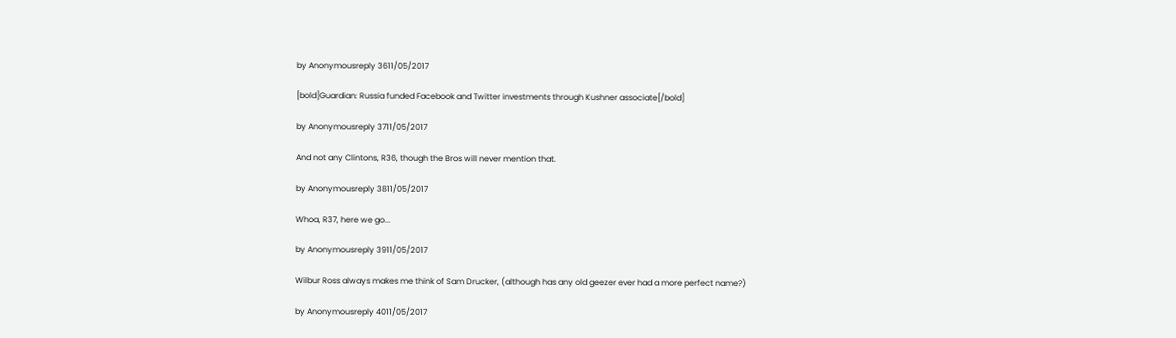by Anonymousreply 3611/05/2017

[bold]Guardian: Russia funded Facebook and Twitter investments through Kushner associate[/bold]

by Anonymousreply 3711/05/2017

And not any Clintons, R36, though the Bros will never mention that.

by Anonymousreply 3811/05/2017

Whoa, R37, here we go...

by Anonymousreply 3911/05/2017

Wilbur Ross always makes me think of Sam Drucker, (although has any old geezer ever had a more perfect name?)

by Anonymousreply 4011/05/2017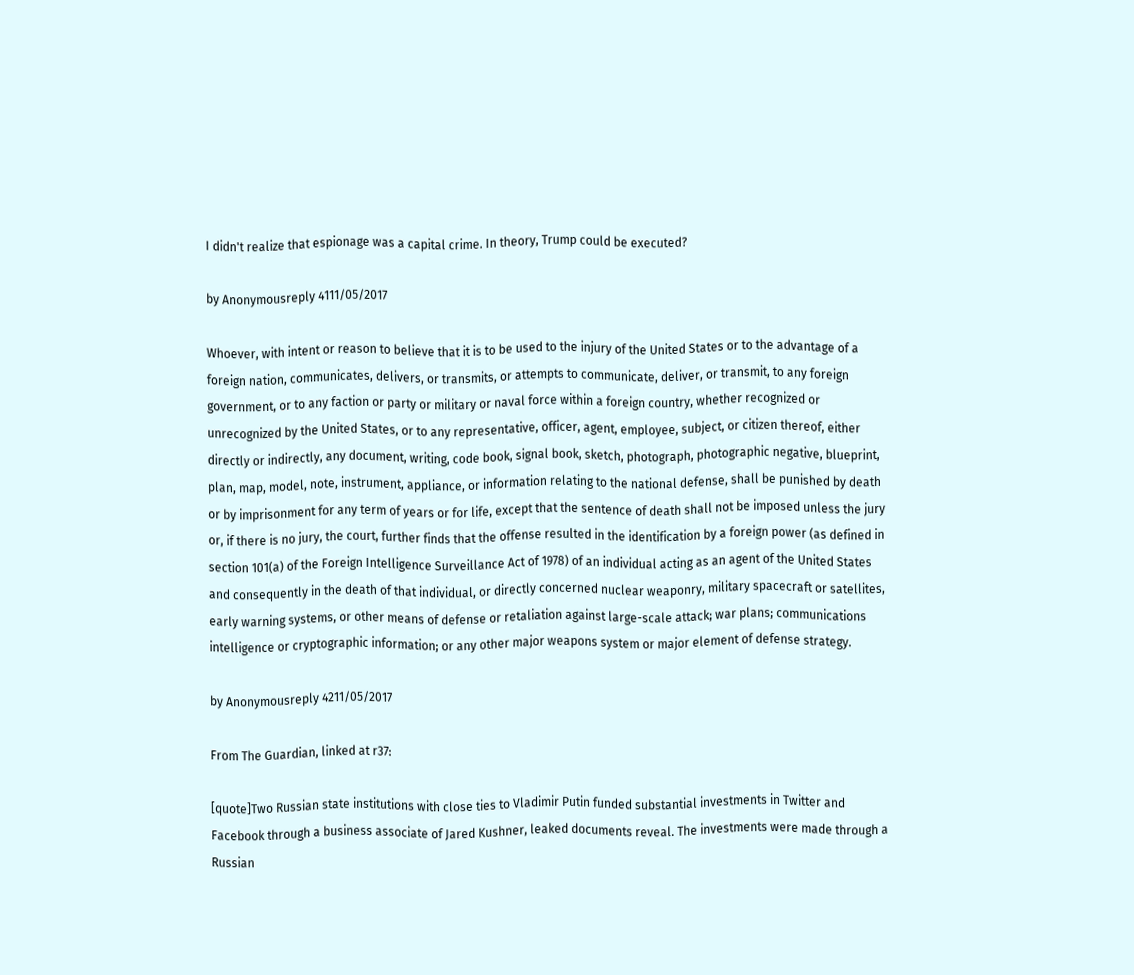I didn't realize that espionage was a capital crime. In theory, Trump could be executed?

by Anonymousreply 4111/05/2017

Whoever, with intent or reason to believe that it is to be used to the injury of the United States or to the advantage of a foreign nation, communicates, delivers, or transmits, or attempts to communicate, deliver, or transmit, to any foreign government, or to any faction or party or military or naval force within a foreign country, whether recognized or unrecognized by the United States, or to any representative, officer, agent, employee, subject, or citizen thereof, either directly or indirectly, any document, writing, code book, signal book, sketch, photograph, photographic negative, blueprint, plan, map, model, note, instrument, appliance, or information relating to the national defense, shall be punished by death or by imprisonment for any term of years or for life, except that the sentence of death shall not be imposed unless the jury or, if there is no jury, the court, further finds that the offense resulted in the identification by a foreign power (as defined in section 101(a) of the Foreign Intelligence Surveillance Act of 1978) of an individual acting as an agent of the United States and consequently in the death of that individual, or directly concerned nuclear weaponry, military spacecraft or satellites, early warning systems, or other means of defense or retaliation against large-scale attack; war plans; communications intelligence or cryptographic information; or any other major weapons system or major element of defense strategy.

by Anonymousreply 4211/05/2017

From The Guardian, linked at r37:

[quote]Two Russian state institutions with close ties to Vladimir Putin funded substantial investments in Twitter and Facebook through a business associate of Jared Kushner, leaked documents reveal. The investments were made through a Russian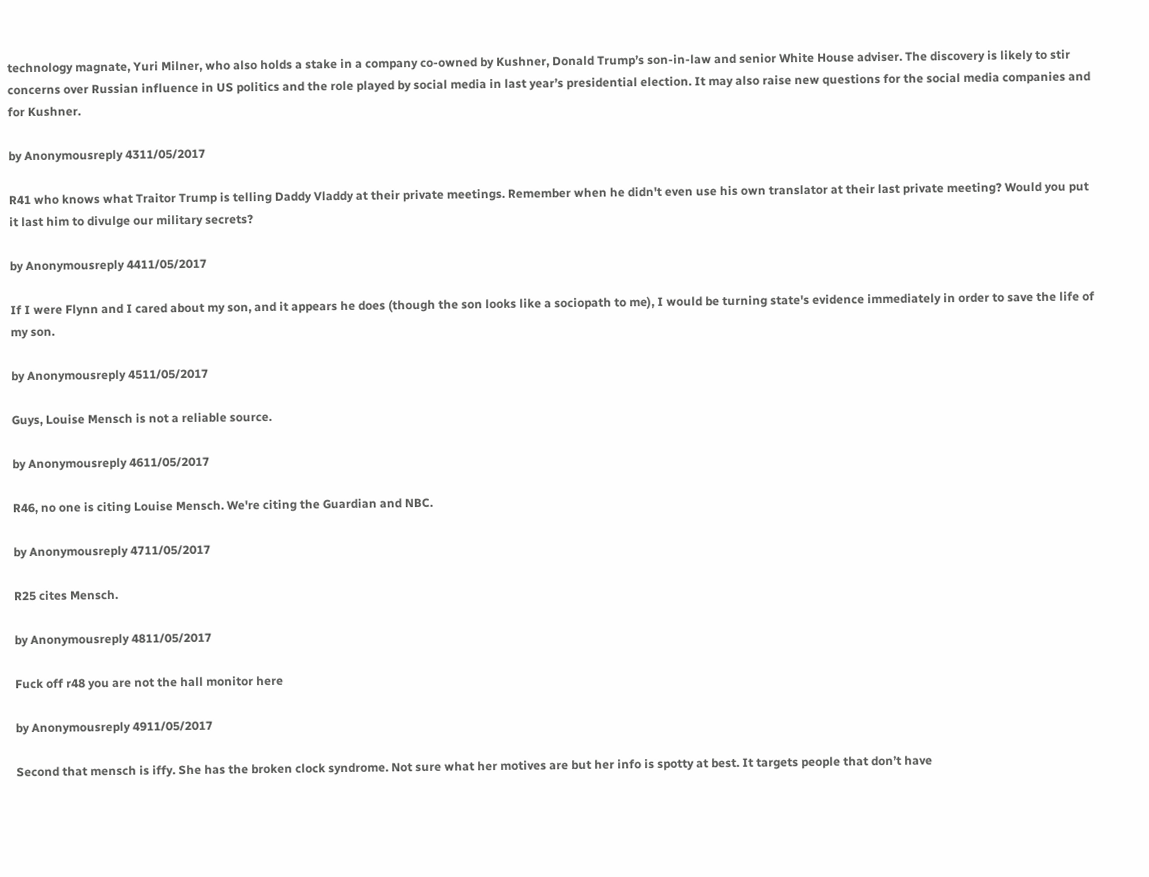technology magnate, Yuri Milner, who also holds a stake in a company co-owned by Kushner, Donald Trump’s son-in-law and senior White House adviser. The discovery is likely to stir concerns over Russian influence in US politics and the role played by social media in last year’s presidential election. It may also raise new questions for the social media companies and for Kushner.

by Anonymousreply 4311/05/2017

R41 who knows what Traitor Trump is telling Daddy Vladdy at their private meetings. Remember when he didn't even use his own translator at their last private meeting? Would you put it last him to divulge our military secrets?

by Anonymousreply 4411/05/2017

If I were Flynn and I cared about my son, and it appears he does (though the son looks like a sociopath to me), I would be turning state's evidence immediately in order to save the life of my son.

by Anonymousreply 4511/05/2017

Guys, Louise Mensch is not a reliable source.

by Anonymousreply 4611/05/2017

R46, no one is citing Louise Mensch. We're citing the Guardian and NBC.

by Anonymousreply 4711/05/2017

R25 cites Mensch.

by Anonymousreply 4811/05/2017

Fuck off r48 you are not the hall monitor here

by Anonymousreply 4911/05/2017

Second that mensch is iffy. She has the broken clock syndrome. Not sure what her motives are but her info is spotty at best. It targets people that don’t have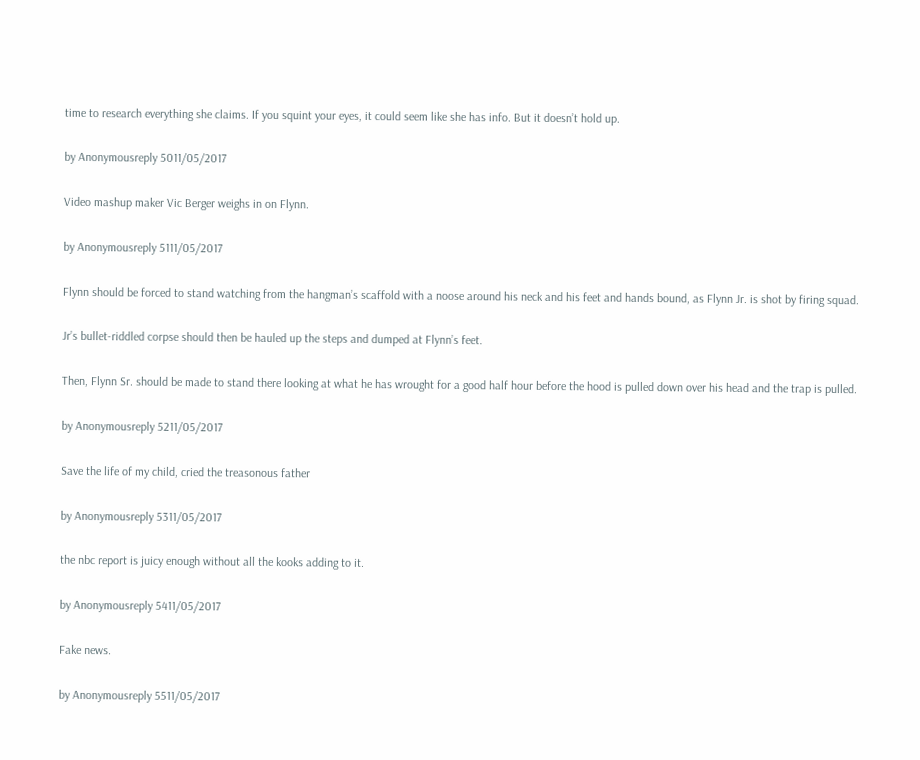time to research everything she claims. If you squint your eyes, it could seem like she has info. But it doesn’t hold up.

by Anonymousreply 5011/05/2017

Video mashup maker Vic Berger weighs in on Flynn.

by Anonymousreply 5111/05/2017

Flynn should be forced to stand watching from the hangman’s scaffold with a noose around his neck and his feet and hands bound, as Flynn Jr. is shot by firing squad.

Jr’s bullet-riddled corpse should then be hauled up the steps and dumped at Flynn’s feet.

Then, Flynn Sr. should be made to stand there looking at what he has wrought for a good half hour before the hood is pulled down over his head and the trap is pulled.

by Anonymousreply 5211/05/2017

Save the life of my child, cried the treasonous father

by Anonymousreply 5311/05/2017

the nbc report is juicy enough without all the kooks adding to it.

by Anonymousreply 5411/05/2017

Fake news.

by Anonymousreply 5511/05/2017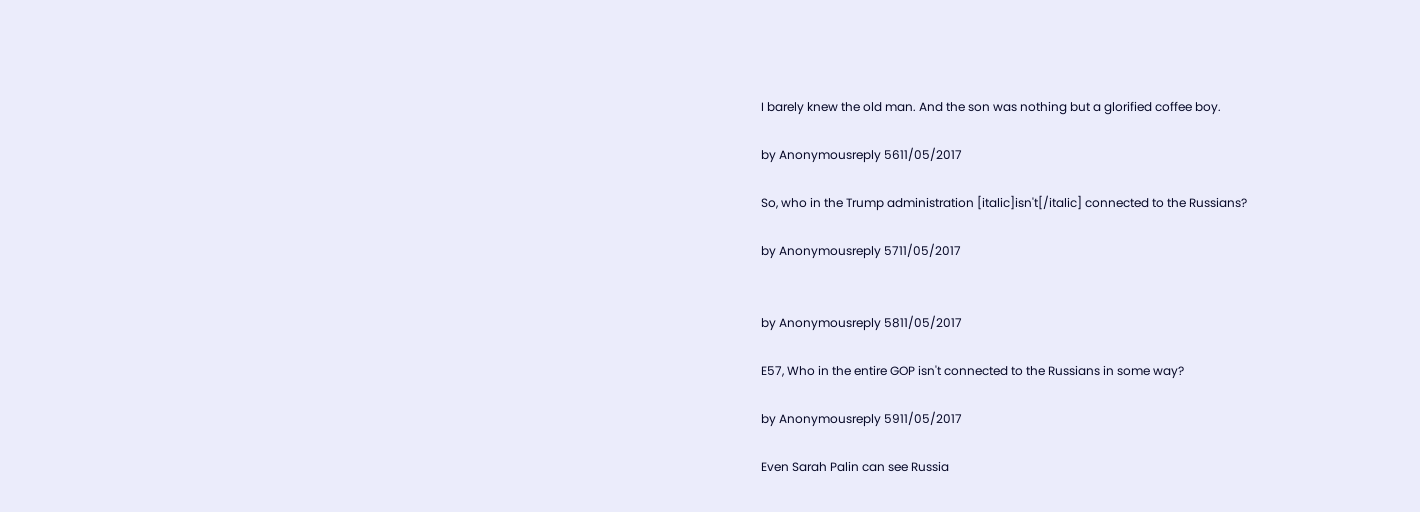I barely knew the old man. And the son was nothing but a glorified coffee boy.

by Anonymousreply 5611/05/2017

So, who in the Trump administration [italic]isn't[/italic] connected to the Russians?

by Anonymousreply 5711/05/2017


by Anonymousreply 5811/05/2017

E57, Who in the entire GOP isn't connected to the Russians in some way?

by Anonymousreply 5911/05/2017

Even Sarah Palin can see Russia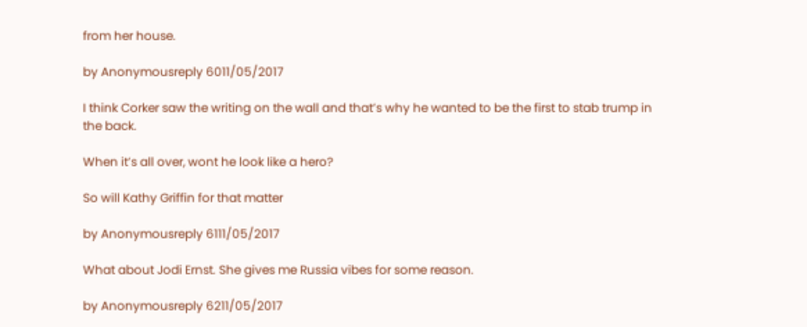from her house.

by Anonymousreply 6011/05/2017

I think Corker saw the writing on the wall and that’s why he wanted to be the first to stab trump in the back.

When it’s all over, wont he look like a hero?

So will Kathy Griffin for that matter

by Anonymousreply 6111/05/2017

What about Jodi Ernst. She gives me Russia vibes for some reason.

by Anonymousreply 6211/05/2017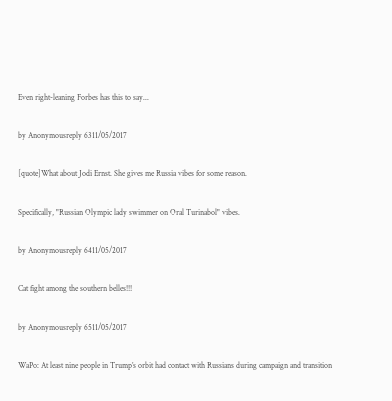Even right-leaning Forbes has this to say...

by Anonymousreply 6311/05/2017

[quote]What about Jodi Ernst. She gives me Russia vibes for some reason.

Specifically, "Russian Olympic lady swimmer on Oral Turinabol" vibes.

by Anonymousreply 6411/05/2017

Cat fight among the southern belles!!!

by Anonymousreply 6511/05/2017

WaPo: At least nine people in Trump’s orbit had contact with Russians during campaign and transition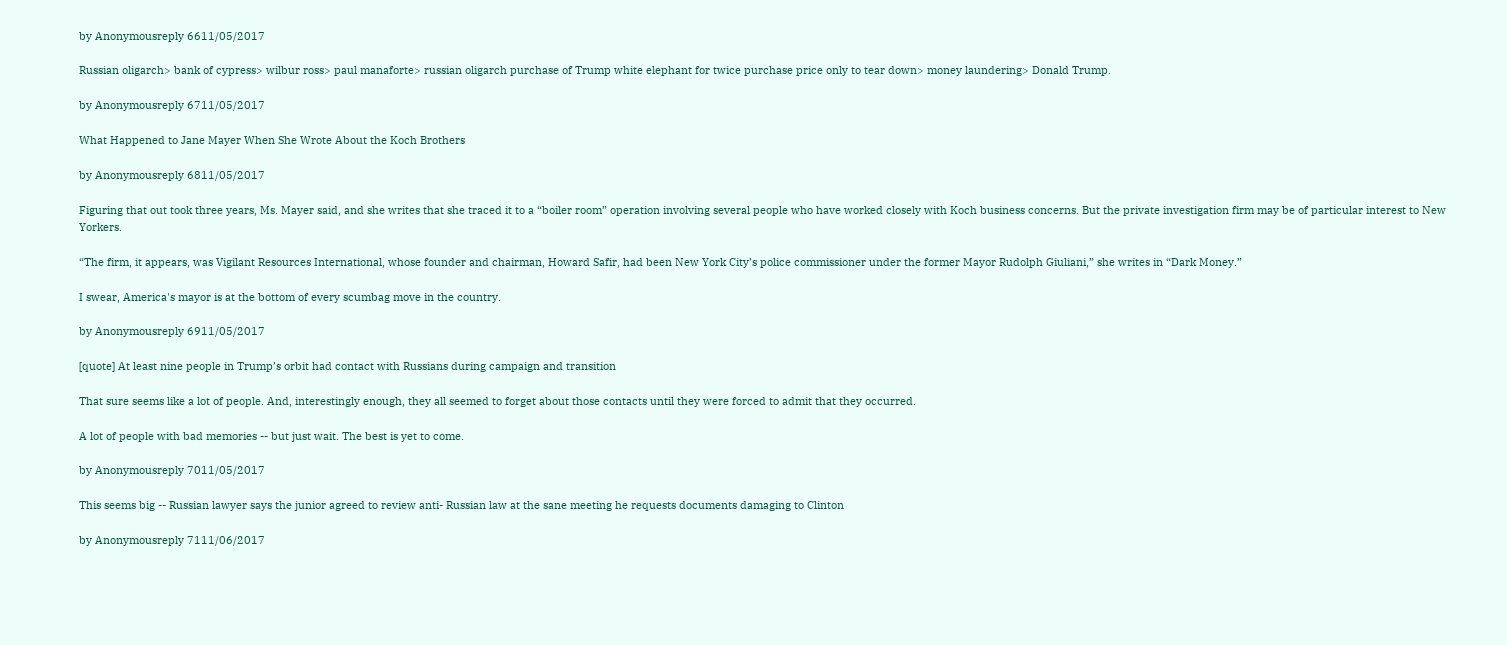by Anonymousreply 6611/05/2017

Russian oligarch> bank of cypress> wilbur ross> paul manaforte> russian oligarch purchase of Trump white elephant for twice purchase price only to tear down> money laundering> Donald Trump.

by Anonymousreply 6711/05/2017

What Happened to Jane Mayer When She Wrote About the Koch Brothers

by Anonymousreply 6811/05/2017

Figuring that out took three years, Ms. Mayer said, and she writes that she traced it to a “boiler room” operation involving several people who have worked closely with Koch business concerns. But the private investigation firm may be of particular interest to New Yorkers.

“The firm, it appears, was Vigilant Resources International, whose founder and chairman, Howard Safir, had been New York City’s police commissioner under the former Mayor Rudolph Giuliani,” she writes in “Dark Money.”

I swear, America's mayor is at the bottom of every scumbag move in the country.

by Anonymousreply 6911/05/2017

[quote] At least nine people in Trump’s orbit had contact with Russians during campaign and transition

That sure seems like a lot of people. And, interestingly enough, they all seemed to forget about those contacts until they were forced to admit that they occurred.

A lot of people with bad memories -- but just wait. The best is yet to come.

by Anonymousreply 7011/05/2017

This seems big -- Russian lawyer says the junior agreed to review anti- Russian law at the sane meeting he requests documents damaging to Clinton

by Anonymousreply 7111/06/2017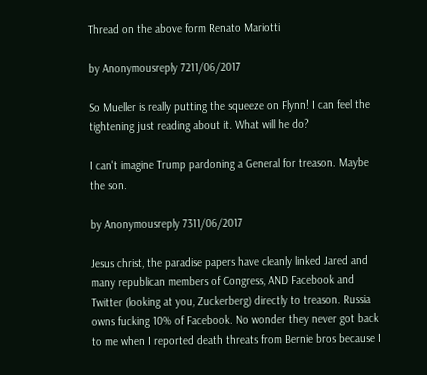Thread on the above form Renato Mariotti

by Anonymousreply 7211/06/2017

So Mueller is really putting the squeeze on Flynn! I can feel the tightening just reading about it. What will he do?

I can't imagine Trump pardoning a General for treason. Maybe the son.

by Anonymousreply 7311/06/2017

Jesus christ, the paradise papers have cleanly linked Jared and many republican members of Congress, AND Facebook and Twitter (looking at you, Zuckerberg) directly to treason. Russia owns fucking 10% of Facebook. No wonder they never got back to me when I reported death threats from Bernie bros because I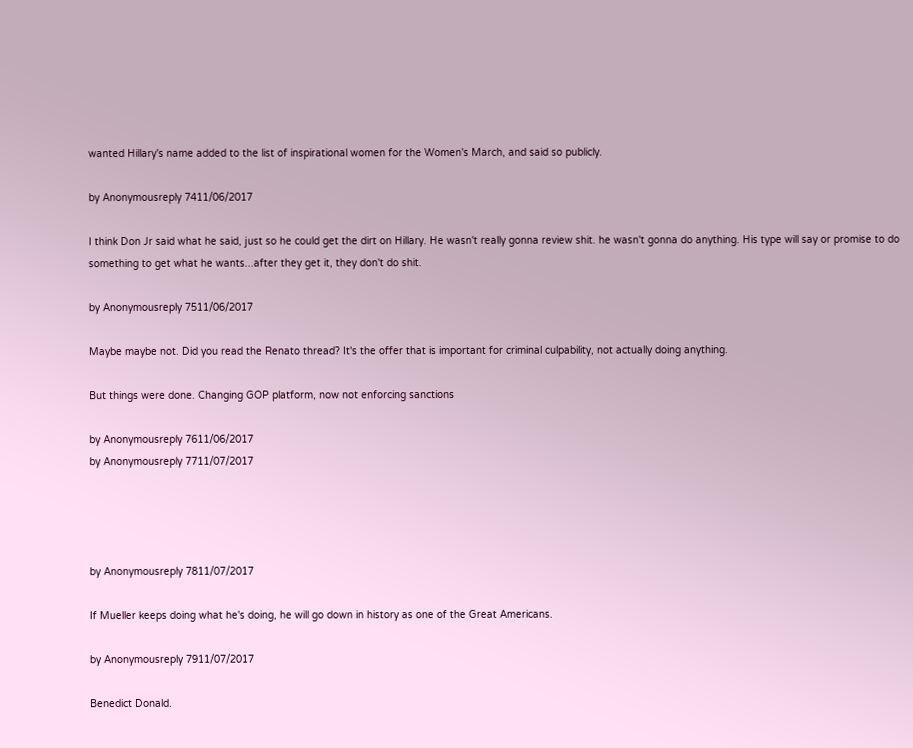wanted Hillary's name added to the list of inspirational women for the Women's March, and said so publicly.

by Anonymousreply 7411/06/2017

I think Don Jr said what he said, just so he could get the dirt on Hillary. He wasn't really gonna review shit. he wasn't gonna do anything. His type will say or promise to do something to get what he wants...after they get it, they don't do shit.

by Anonymousreply 7511/06/2017

Maybe maybe not. Did you read the Renato thread? It's the offer that is important for criminal culpability, not actually doing anything.

But things were done. Changing GOP platform, now not enforcing sanctions

by Anonymousreply 7611/06/2017
by Anonymousreply 7711/07/2017




by Anonymousreply 7811/07/2017

If Mueller keeps doing what he's doing, he will go down in history as one of the Great Americans.

by Anonymousreply 7911/07/2017

Benedict Donald.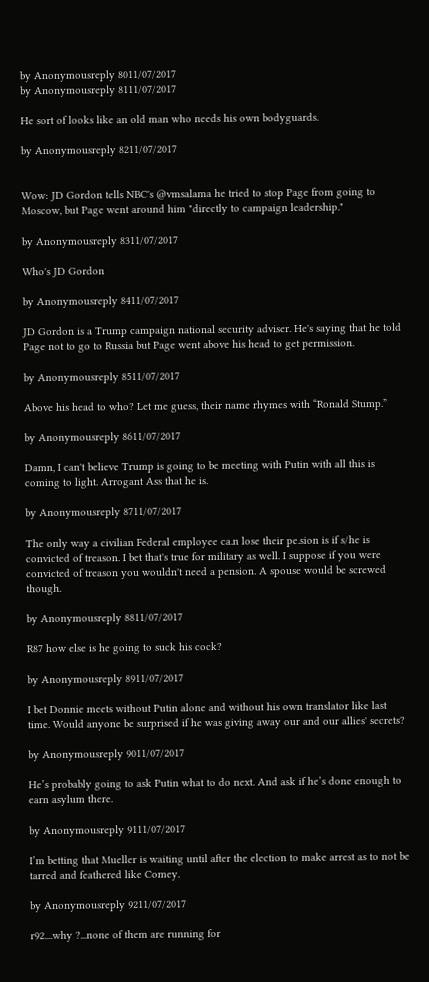by Anonymousreply 8011/07/2017
by Anonymousreply 8111/07/2017

He sort of looks like an old man who needs his own bodyguards.

by Anonymousreply 8211/07/2017


Wow: JD Gordon tells NBC's @vmsalama he tried to stop Page from going to Moscow, but Page went around him "directly to campaign leadership."

by Anonymousreply 8311/07/2017

Who's JD Gordon

by Anonymousreply 8411/07/2017

JD Gordon is a Trump campaign national security adviser. He's saying that he told Page not to go to Russia but Page went above his head to get permission.

by Anonymousreply 8511/07/2017

Above his head to who? Let me guess, their name rhymes with “Ronald Stump.”

by Anonymousreply 8611/07/2017

Damn, I can't believe Trump is going to be meeting with Putin with all this is coming to light. Arrogant Ass that he is.

by Anonymousreply 8711/07/2017

The only way a civilian Federal employee ca.n lose their pe.sion is if s/he is convicted of treason. I bet that's true for military as well. I suppose if you were convicted of treason you wouldn't need a pension. A spouse would be screwed though.

by Anonymousreply 8811/07/2017

R87 how else is he going to suck his cock?

by Anonymousreply 8911/07/2017

I bet Donnie meets without Putin alone and without his own translator like last time. Would anyone be surprised if he was giving away our and our allies' secrets?

by Anonymousreply 9011/07/2017

He’s probably going to ask Putin what to do next. And ask if he’s done enough to earn asylum there.

by Anonymousreply 9111/07/2017

I’m betting that Mueller is waiting until after the election to make arrest as to not be tarred and feathered like Comey.

by Anonymousreply 9211/07/2017

r92....why ?...none of them are running for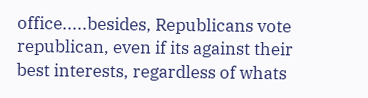office.....besides, Republicans vote republican, even if its against their best interests, regardless of whats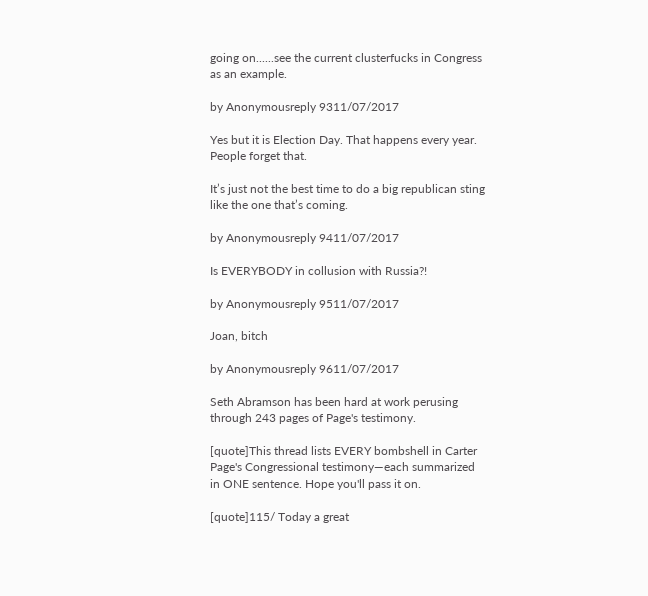going on......see the current clusterfucks in Congress as an example.

by Anonymousreply 9311/07/2017

Yes but it is Election Day. That happens every year. People forget that.

It’s just not the best time to do a big republican sting like the one that’s coming.

by Anonymousreply 9411/07/2017

Is EVERYBODY in collusion with Russia?!

by Anonymousreply 9511/07/2017

Joan, bitch

by Anonymousreply 9611/07/2017

Seth Abramson has been hard at work perusing through 243 pages of Page's testimony.

[quote]This thread lists EVERY bombshell in Carter Page's Congressional testimony—each summarized in ONE sentence. Hope you'll pass it on.

[quote]115/ Today a great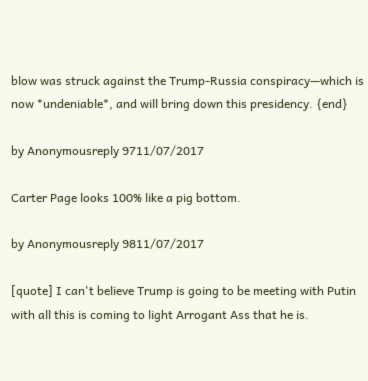blow was struck against the Trump-Russia conspiracy—which is now *undeniable*, and will bring down this presidency. {end}

by Anonymousreply 9711/07/2017

Carter Page looks 100% like a pig bottom.

by Anonymousreply 9811/07/2017

[quote] I can't believe Trump is going to be meeting with Putin with all this is coming to light Arrogant Ass that he is.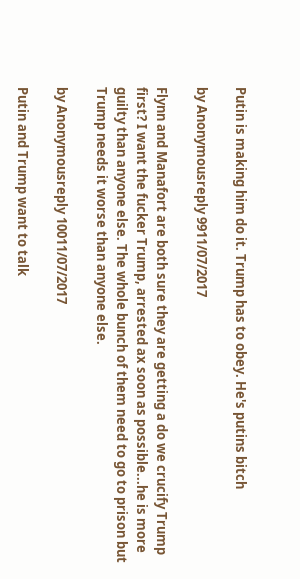Putin is making him do it. Trump has to obey. He's putins bitch

by Anonymousreply 9911/07/2017

Flynn and Manafort are both sure they are getting a do we crucify Trump first? I want the fucker Trump, arrested ax soon as possible...he is more guilty than anyone else. The whole bunch of them need to go to prison but Trump needs it worse than anyone else.

by Anonymousreply 10011/07/2017

Putin and Trump want to talk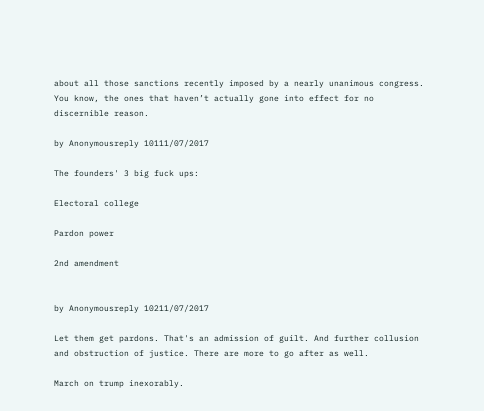about all those sanctions recently imposed by a nearly unanimous congress. You know, the ones that haven’t actually gone into effect for no discernible reason.

by Anonymousreply 10111/07/2017

The founders' 3 big fuck ups:

Electoral college

Pardon power

2nd amendment


by Anonymousreply 10211/07/2017

Let them get pardons. That's an admission of guilt. And further collusion and obstruction of justice. There are more to go after as well.

March on trump inexorably.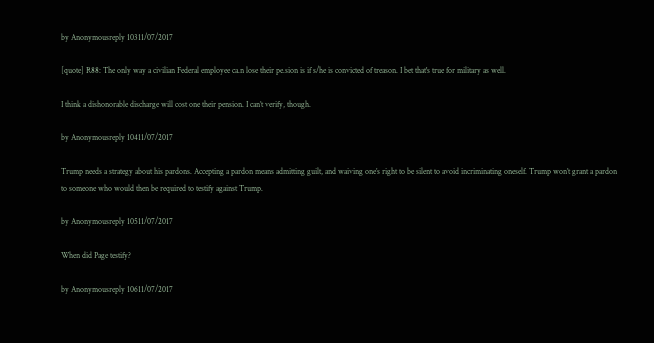by Anonymousreply 10311/07/2017

[quote] R88: The only way a civilian Federal employee ca.n lose their pe.sion is if s/he is convicted of treason. I bet that's true for military as well.

I think a dishonorable discharge will cost one their pension. I can’t verify, though.

by Anonymousreply 10411/07/2017

Trump needs a strategy about his pardons. Accepting a pardon means admitting guilt, and waiving one’s right to be silent to avoid incriminating oneself. Trump won’t grant a pardon to someone who would then be required to testify against Trump.

by Anonymousreply 10511/07/2017

When did Page testify?

by Anonymousreply 10611/07/2017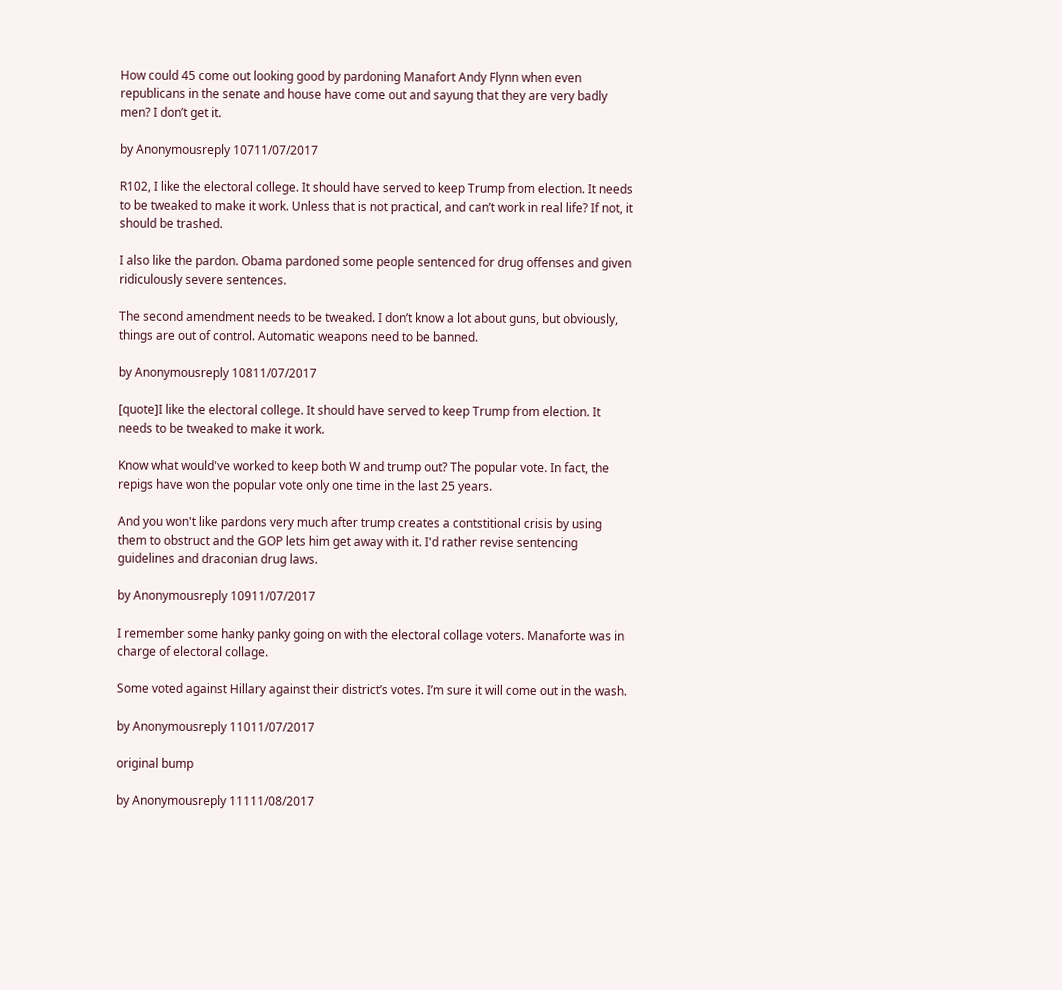How could 45 come out looking good by pardoning Manafort Andy Flynn when even republicans in the senate and house have come out and sayung that they are very badly men? I don’t get it.

by Anonymousreply 10711/07/2017

R102, I like the electoral college. It should have served to keep Trump from election. It needs to be tweaked to make it work. Unless that is not practical, and can’t work in real life? If not, it should be trashed.

I also like the pardon. Obama pardoned some people sentenced for drug offenses and given ridiculously severe sentences.

The second amendment needs to be tweaked. I don’t know a lot about guns, but obviously, things are out of control. Automatic weapons need to be banned.

by Anonymousreply 10811/07/2017

[quote]I like the electoral college. It should have served to keep Trump from election. It needs to be tweaked to make it work.

Know what would've worked to keep both W and trump out? The popular vote. In fact, the repigs have won the popular vote only one time in the last 25 years.

And you won't like pardons very much after trump creates a contstitional crisis by using them to obstruct and the GOP lets him get away with it. I'd rather revise sentencing guidelines and draconian drug laws.

by Anonymousreply 10911/07/2017

I remember some hanky panky going on with the electoral collage voters. Manaforte was in charge of electoral collage.

Some voted against Hillary against their district’s votes. I’m sure it will come out in the wash.

by Anonymousreply 11011/07/2017

original bump

by Anonymousreply 11111/08/2017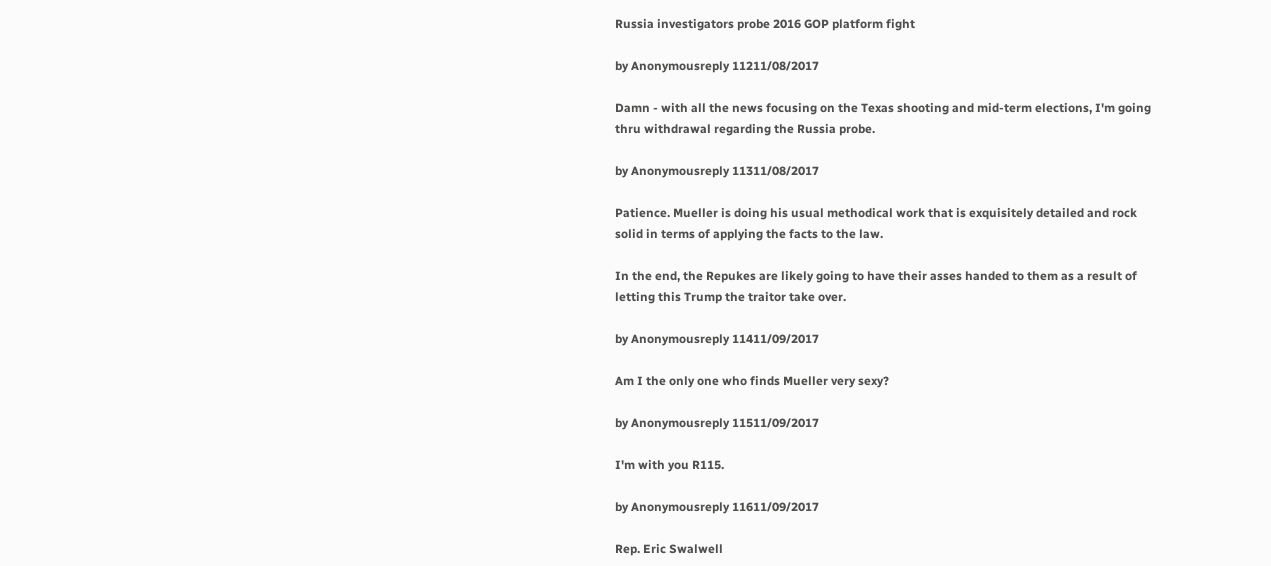Russia investigators probe 2016 GOP platform fight

by Anonymousreply 11211/08/2017

Damn - with all the news focusing on the Texas shooting and mid-term elections, I'm going thru withdrawal regarding the Russia probe.

by Anonymousreply 11311/08/2017

Patience. Mueller is doing his usual methodical work that is exquisitely detailed and rock solid in terms of applying the facts to the law.

In the end, the Repukes are likely going to have their asses handed to them as a result of letting this Trump the traitor take over.

by Anonymousreply 11411/09/2017

Am I the only one who finds Mueller very sexy?

by Anonymousreply 11511/09/2017

I'm with you R115.

by Anonymousreply 11611/09/2017

Rep. Eric Swalwell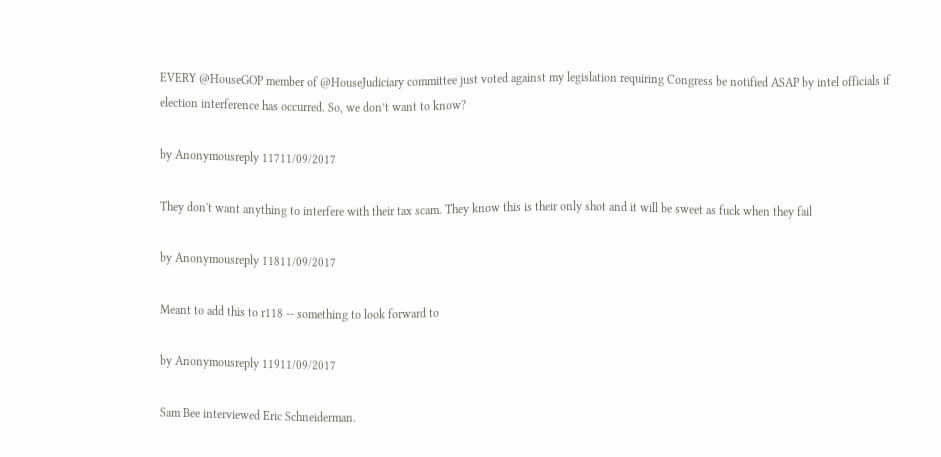EVERY @HouseGOP member of @HouseJudiciary committee just voted against my legislation requiring Congress be notified ASAP by intel officials if election interference has occurred. So, we don’t want to know?

by Anonymousreply 11711/09/2017

They don't want anything to interfere with their tax scam. They know this is their only shot and it will be sweet as fuck when they fail

by Anonymousreply 11811/09/2017

Meant to add this to r118 -- something to look forward to

by Anonymousreply 11911/09/2017

Sam Bee interviewed Eric Schneiderman.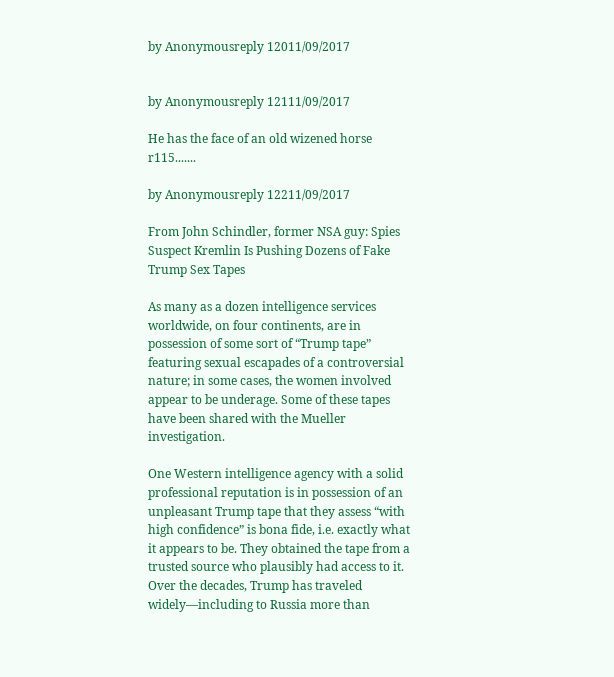by Anonymousreply 12011/09/2017


by Anonymousreply 12111/09/2017

He has the face of an old wizened horse r115.......

by Anonymousreply 12211/09/2017

From John Schindler, former NSA guy: Spies Suspect Kremlin Is Pushing Dozens of Fake Trump Sex Tapes

As many as a dozen intelligence services worldwide, on four continents, are in possession of some sort of “Trump tape” featuring sexual escapades of a controversial nature; in some cases, the women involved appear to be underage. Some of these tapes have been shared with the Mueller investigation.

One Western intelligence agency with a solid professional reputation is in possession of an unpleasant Trump tape that they assess “with high confidence” is bona fide, i.e. exactly what it appears to be. They obtained the tape from a trusted source who plausibly had access to it. Over the decades, Trump has traveled widely—including to Russia more than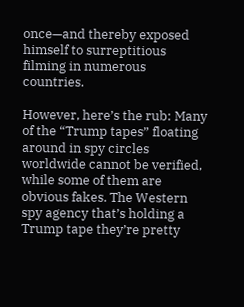once—and thereby exposed himself to surreptitious filming in numerous countries.

However, here’s the rub: Many of the “Trump tapes” floating around in spy circles worldwide cannot be verified, while some of them are obvious fakes. The Western spy agency that’s holding a Trump tape they’re pretty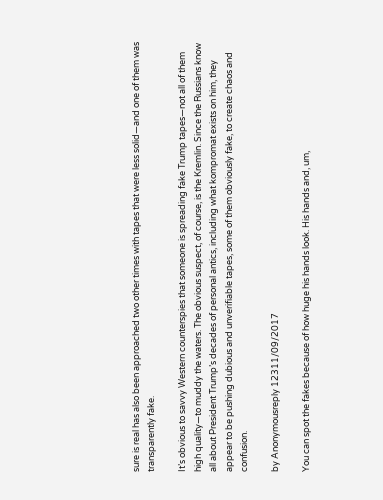sure is real has also been approached two other times with tapes that were less solid—and one of them was transparently fake.

It’s obvious to savvy Western counterspies that someone is spreading fake Trump tapes—not all of them high quality—to muddy the waters. The obvious suspect, of course, is the Kremlin. Since the Russians know all about President Trump’s decades of personal antics, including what kompromat exists on him, they appear to be pushing dubious and unverifiable tapes, some of them obviously fake, to create chaos and confusion.

by Anonymousreply 12311/09/2017

You can spot the fakes because of how huge his hands look. His hands and, um,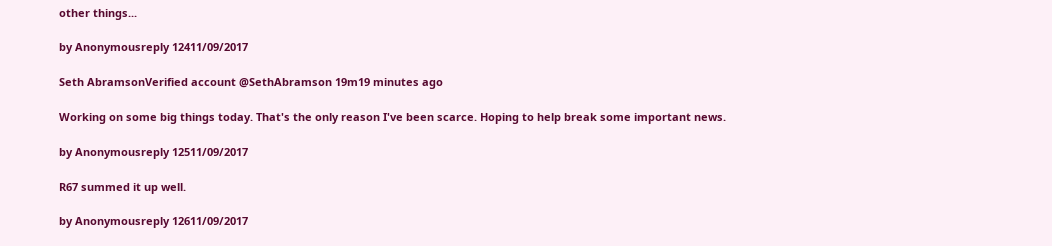other things...

by Anonymousreply 12411/09/2017

Seth AbramsonVerified account @SethAbramson 19m19 minutes ago

Working on some big things today. That's the only reason I've been scarce. Hoping to help break some important news.

by Anonymousreply 12511/09/2017

R67 summed it up well.

by Anonymousreply 12611/09/2017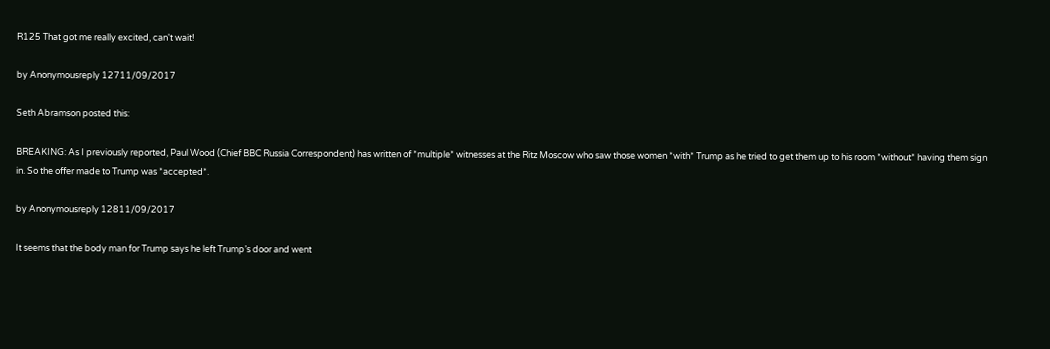R125 That got me really excited, can't wait!

by Anonymousreply 12711/09/2017

Seth Abramson posted this:

BREAKING: As I previously reported, Paul Wood (Chief BBC Russia Correspondent) has written of *multiple* witnesses at the Ritz Moscow who saw those women *with* Trump as he tried to get them up to his room *without* having them sign in. So the offer made to Trump was *accepted*.

by Anonymousreply 12811/09/2017

It seems that the body man for Trump says he left Trump’s door and went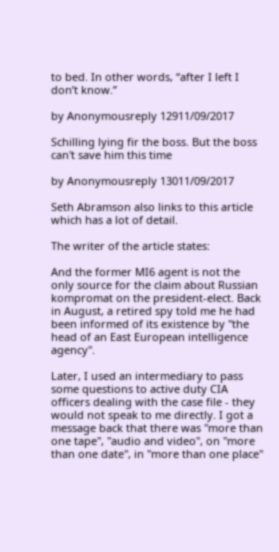to bed. In other words, “after I left I don’t know.”

by Anonymousreply 12911/09/2017

Schilling lying fir the boss. But the boss can't save him this time

by Anonymousreply 13011/09/2017

Seth Abramson also links to this article which has a lot of detail.

The writer of the article states:

And the former MI6 agent is not the only source for the claim about Russian kompromat on the president-elect. Back in August, a retired spy told me he had been informed of its existence by "the head of an East European intelligence agency".

Later, I used an intermediary to pass some questions to active duty CIA officers dealing with the case file - they would not speak to me directly. I got a message back that there was "more than one tape", "audio and video", on "more than one date", in "more than one place"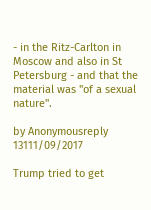- in the Ritz-Carlton in Moscow and also in St Petersburg - and that the material was "of a sexual nature".

by Anonymousreply 13111/09/2017

Trump tried to get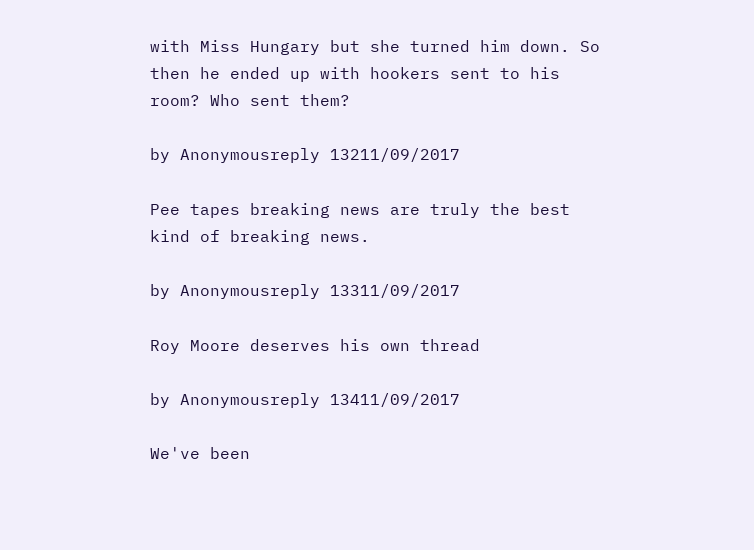with Miss Hungary but she turned him down. So then he ended up with hookers sent to his room? Who sent them?

by Anonymousreply 13211/09/2017

Pee tapes breaking news are truly the best kind of breaking news.

by Anonymousreply 13311/09/2017

Roy Moore deserves his own thread

by Anonymousreply 13411/09/2017

We've been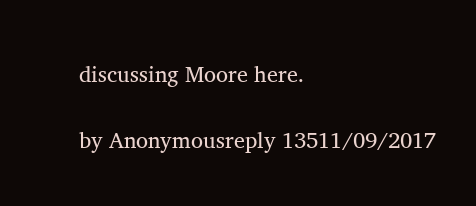discussing Moore here.

by Anonymousreply 13511/09/2017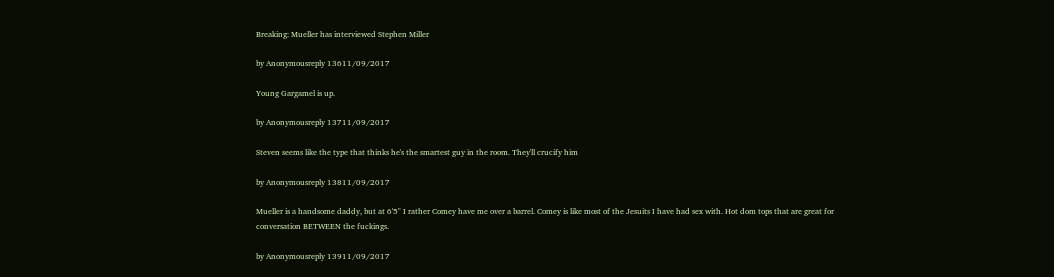Breaking: Mueller has interviewed Stephen Miller

by Anonymousreply 13611/09/2017

Young Gargamel is up.

by Anonymousreply 13711/09/2017

Steven seems like the type that thinks he's the smartest guy in the room. They'll crucify him

by Anonymousreply 13811/09/2017

Mueller is a handsome daddy, but at 6'5" I rather Comey have me over a barrel. Comey is like most of the Jesuits I have had sex with. Hot dom tops that are great for conversation BETWEEN the fuckings.

by Anonymousreply 13911/09/2017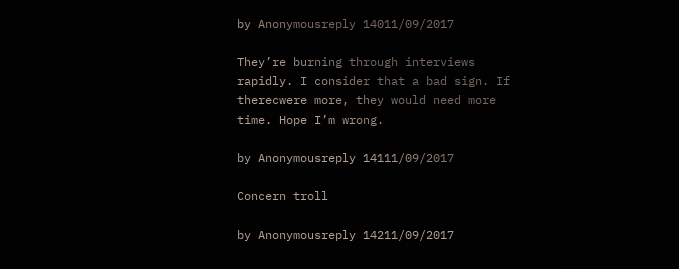by Anonymousreply 14011/09/2017

They’re burning through interviews rapidly. I consider that a bad sign. If therecwere more, they would need more time. Hope I’m wrong.

by Anonymousreply 14111/09/2017

Concern troll

by Anonymousreply 14211/09/2017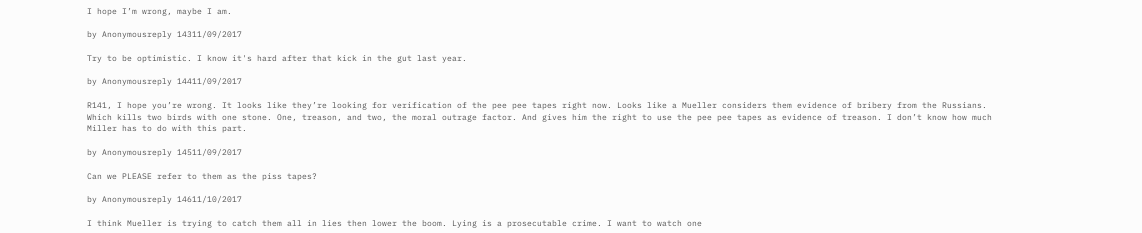I hope I’m wrong, maybe I am.

by Anonymousreply 14311/09/2017

Try to be optimistic. I know it's hard after that kick in the gut last year.

by Anonymousreply 14411/09/2017

R141, I hope you’re wrong. It looks like they’re looking for verification of the pee pee tapes right now. Looks like a Mueller considers them evidence of bribery from the Russians. Which kills two birds with one stone. One, treason, and two, the moral outrage factor. And gives him the right to use the pee pee tapes as evidence of treason. I don’t know how much Miller has to do with this part.

by Anonymousreply 14511/09/2017

Can we PLEASE refer to them as the piss tapes?

by Anonymousreply 14611/10/2017

I think Mueller is trying to catch them all in lies then lower the boom. Lying is a prosecutable crime. I want to watch one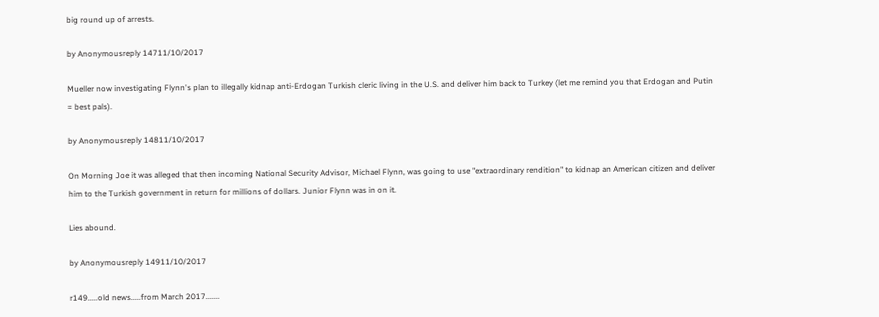big round up of arrests.

by Anonymousreply 14711/10/2017

Mueller now investigating Flynn's plan to illegally kidnap anti-Erdogan Turkish cleric living in the U.S. and deliver him back to Turkey (let me remind you that Erdogan and Putin = best pals).

by Anonymousreply 14811/10/2017

On Morning Joe it was alleged that then incoming National Security Advisor, Michael Flynn, was going to use "extraordinary rendition" to kidnap an American citizen and deliver him to the Turkish government in return for millions of dollars. Junior Flynn was in on it.

Lies abound.

by Anonymousreply 14911/10/2017

r149.....old news.....from March 2017.......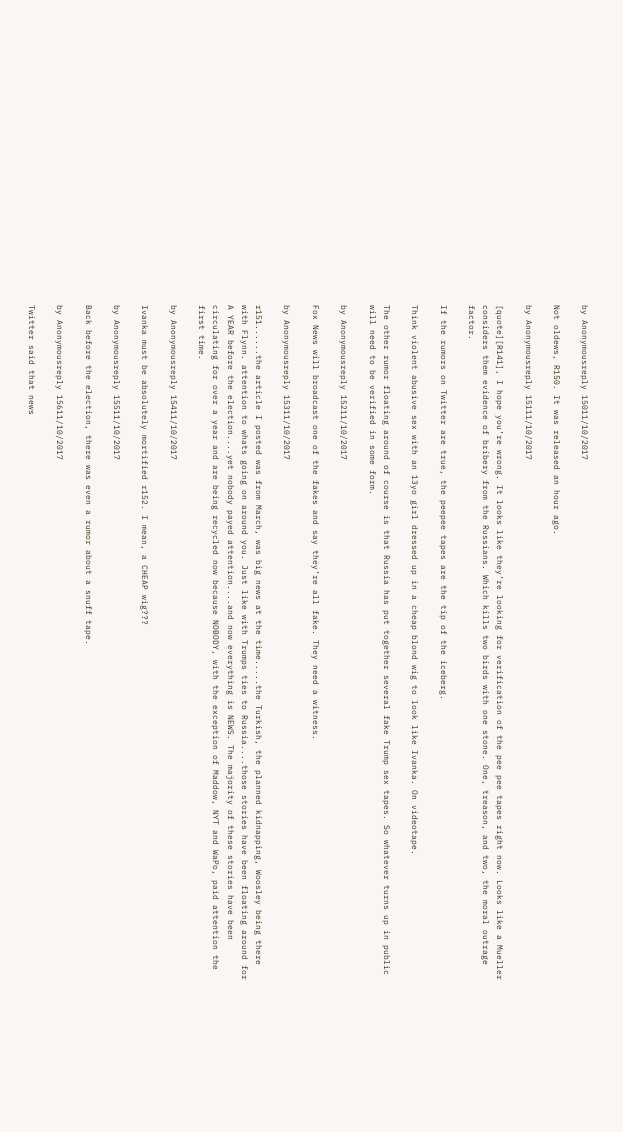by Anonymousreply 15011/10/2017

Not oldews, R150. It was released an hour ago.

by Anonymousreply 15111/10/2017

[quote][R141], I hope you’re wrong. It looks like they’re looking for verification of the pee pee tapes right now. Looks like a Mueller considers them evidence of bribery from the Russians. Which kills two birds with one stone. One, treason, and two, the moral outrage factor.

If the rumors on Twitter are true, the peepee tapes are the tip of the iceberg.

Think violent abusive sex with an 13yo girl dressed up in a cheap blond wig to look like Ivanka. On videotape.

The other rumor floating around of course is that Russia has put together several fake Trump sex tapes. So whatever turns up in public will need to be verified in some form.

by Anonymousreply 15211/10/2017

Fox News will broadcast one of the fakes and say they’re all fake. They need a witness.

by Anonymousreply 15311/10/2017

r151......the article I posted was from March, was big news at the time.....the Turkish, the planned kidnapping, Woosley being there with Flynn. attention to whats going on around you. Just like with Trumps ties to Russia....those stories have been floating around for A YEAR before the election....yet nobody payed attention....and now everything is NEWS. The majority of these stories have been circulating for over a year and are being recycled now because NOBODY, with the exception of Maddow, NYT and WaPo, paid attention the first time.

by Anonymousreply 15411/10/2017

Ivanka must be absolutely mortified r152. I mean, a CHEAP wig???

by Anonymousreply 15511/10/2017

Back before the election, there was even a rumor about a snuff tape.

by Anonymousreply 15611/10/2017

Twitter said that news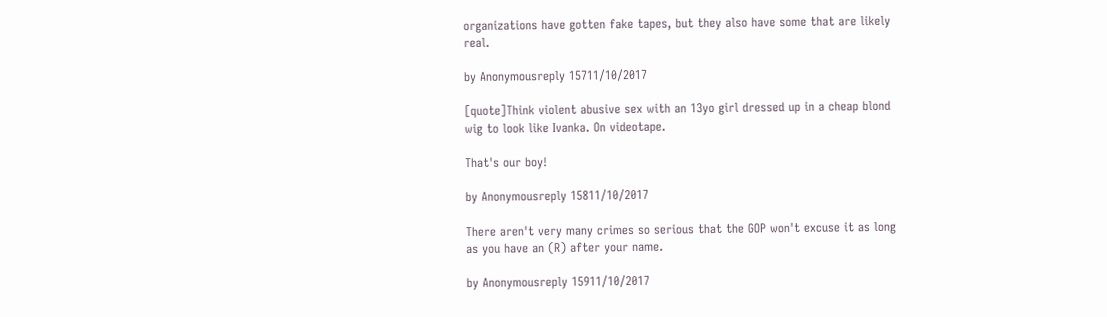organizations have gotten fake tapes, but they also have some that are likely real.

by Anonymousreply 15711/10/2017

[quote]Think violent abusive sex with an 13yo girl dressed up in a cheap blond wig to look like Ivanka. On videotape.

That's our boy!

by Anonymousreply 15811/10/2017

There aren't very many crimes so serious that the GOP won't excuse it as long as you have an (R) after your name.

by Anonymousreply 15911/10/2017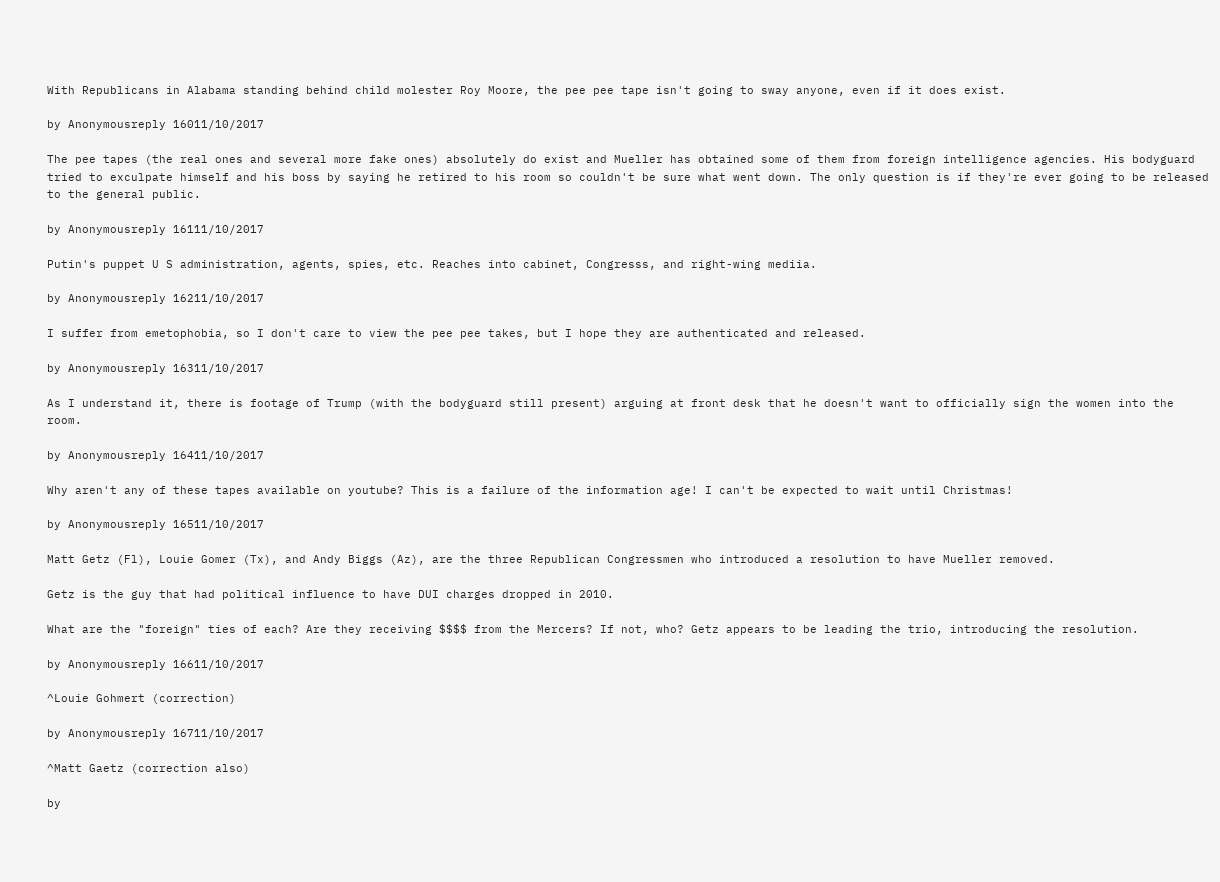With Republicans in Alabama standing behind child molester Roy Moore, the pee pee tape isn't going to sway anyone, even if it does exist.

by Anonymousreply 16011/10/2017

The pee tapes (the real ones and several more fake ones) absolutely do exist and Mueller has obtained some of them from foreign intelligence agencies. His bodyguard tried to exculpate himself and his boss by saying he retired to his room so couldn't be sure what went down. The only question is if they're ever going to be released to the general public.

by Anonymousreply 16111/10/2017

Putin's puppet U S administration, agents, spies, etc. Reaches into cabinet, Congresss, and right-wing mediia.

by Anonymousreply 16211/10/2017

I suffer from emetophobia, so I don't care to view the pee pee takes, but I hope they are authenticated and released.

by Anonymousreply 16311/10/2017

As I understand it, there is footage of Trump (with the bodyguard still present) arguing at front desk that he doesn't want to officially sign the women into the room.

by Anonymousreply 16411/10/2017

Why aren't any of these tapes available on youtube? This is a failure of the information age! I can't be expected to wait until Christmas!

by Anonymousreply 16511/10/2017

Matt Getz (Fl), Louie Gomer (Tx), and Andy Biggs (Az), are the three Republican Congressmen who introduced a resolution to have Mueller removed.

Getz is the guy that had political influence to have DUI charges dropped in 2010.

What are the "foreign" ties of each? Are they receiving $$$$ from the Mercers? If not, who? Getz appears to be leading the trio, introducing the resolution.

by Anonymousreply 16611/10/2017

^Louie Gohmert (correction)

by Anonymousreply 16711/10/2017

^Matt Gaetz (correction also)

by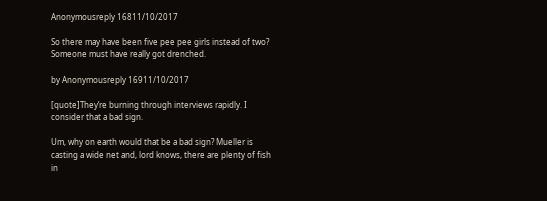Anonymousreply 16811/10/2017

So there may have been five pee pee girls instead of two? Someone must have really got drenched.

by Anonymousreply 16911/10/2017

[quote]They’re burning through interviews rapidly. I consider that a bad sign.

Um, why on earth would that be a bad sign? Mueller is casting a wide net and, lord knows, there are plenty of fish in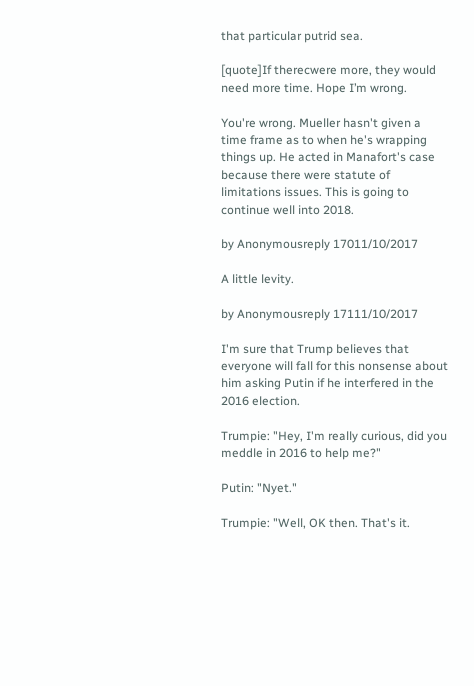that particular putrid sea.

[quote]If therecwere more, they would need more time. Hope I’m wrong.

You're wrong. Mueller hasn't given a time frame as to when he's wrapping things up. He acted in Manafort's case because there were statute of limitations issues. This is going to continue well into 2018.

by Anonymousreply 17011/10/2017

A little levity.

by Anonymousreply 17111/10/2017

I'm sure that Trump believes that everyone will fall for this nonsense about him asking Putin if he interfered in the 2016 election.

Trumpie: "Hey, I'm really curious, did you meddle in 2016 to help me?"

Putin: "Nyet."

Trumpie: "Well, OK then. That's it.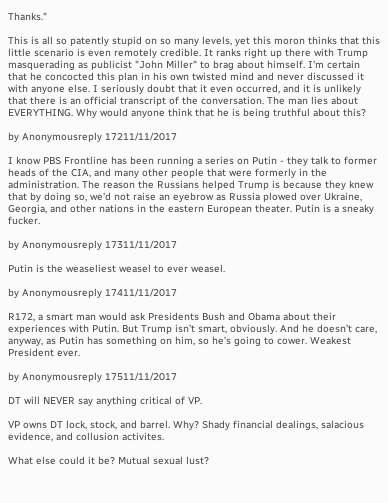Thanks."

This is all so patently stupid on so many levels, yet this moron thinks that this little scenario is even remotely credible. It ranks right up there with Trump masquerading as publicist "John Miller" to brag about himself. I'm certain that he concocted this plan in his own twisted mind and never discussed it with anyone else. I seriously doubt that it even occurred, and it is unlikely that there is an official transcript of the conversation. The man lies about EVERYTHING. Why would anyone think that he is being truthful about this?

by Anonymousreply 17211/11/2017

I know PBS Frontline has been running a series on Putin - they talk to former heads of the CIA, and many other people that were formerly in the administration. The reason the Russians helped Trump is because they knew that by doing so, we'd not raise an eyebrow as Russia plowed over Ukraine, Georgia, and other nations in the eastern European theater. Putin is a sneaky fucker.

by Anonymousreply 17311/11/2017

Putin is the weaseliest weasel to ever weasel.

by Anonymousreply 17411/11/2017

R172, a smart man would ask Presidents Bush and Obama about their experiences with Putin. But Trump isn’t smart, obviously. And he doesn’t care, anyway, as Putin has something on him, so he’s going to cower. Weakest President ever.

by Anonymousreply 17511/11/2017

DT will NEVER say anything critical of VP.

VP owns DT lock, stock, and barrel. Why? Shady financial dealings, salacious evidence, and collusion activites.

What else could it be? Mutual sexual lust?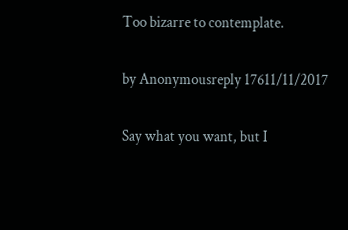Too bizarre to contemplate.

by Anonymousreply 17611/11/2017

Say what you want, but I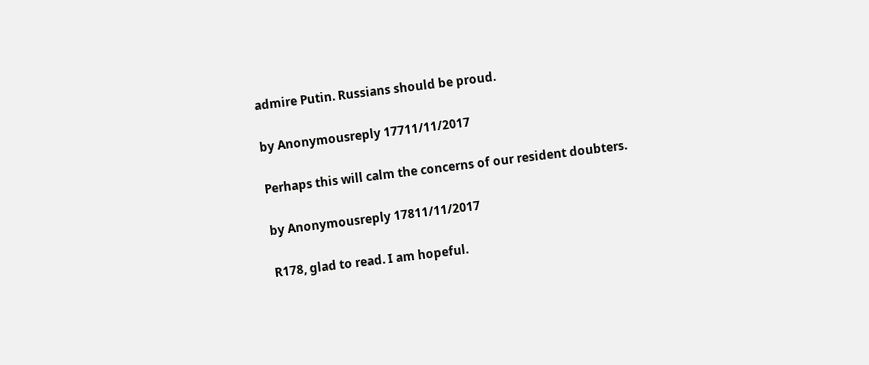admire Putin. Russians should be proud.

by Anonymousreply 17711/11/2017

Perhaps this will calm the concerns of our resident doubters.

by Anonymousreply 17811/11/2017

R178, glad to read. I am hopeful.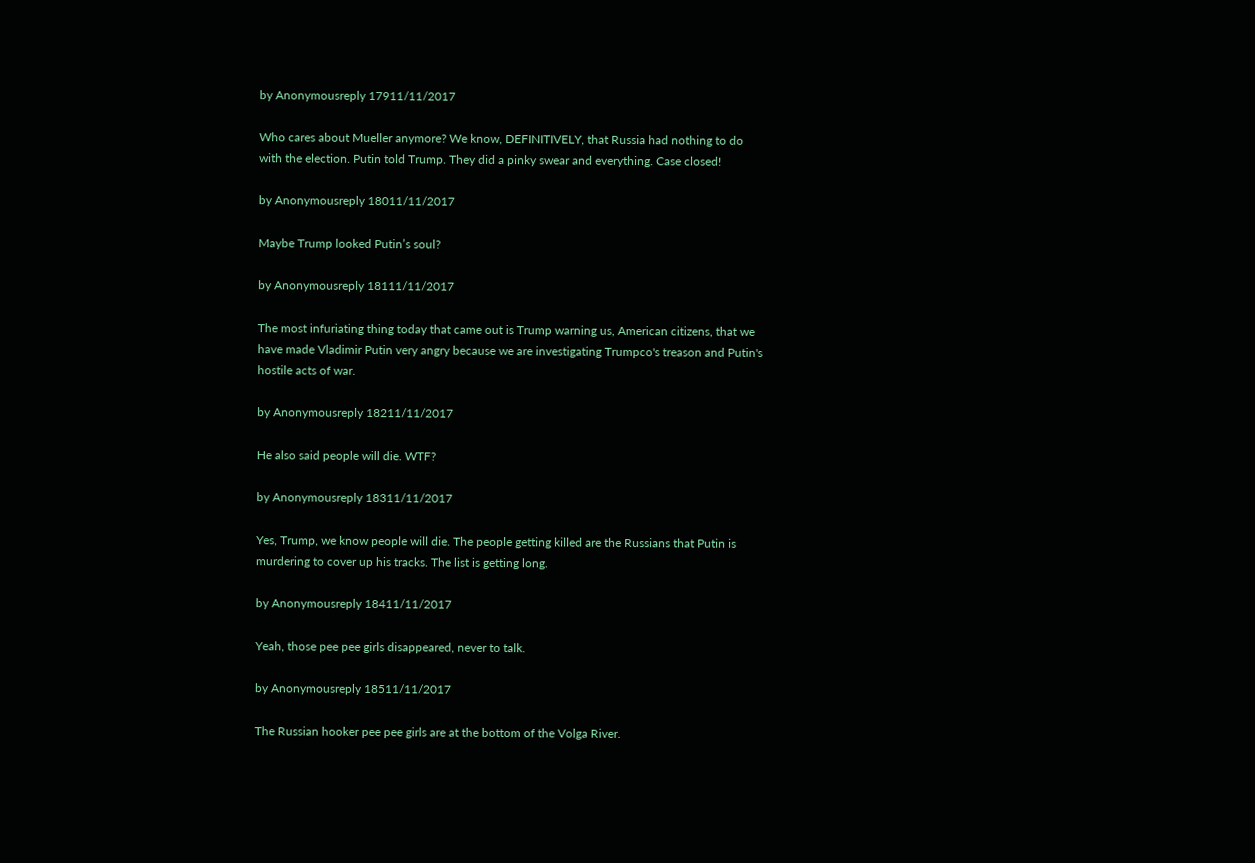by Anonymousreply 17911/11/2017

Who cares about Mueller anymore? We know, DEFINITIVELY, that Russia had nothing to do with the election. Putin told Trump. They did a pinky swear and everything. Case closed!

by Anonymousreply 18011/11/2017

Maybe Trump looked Putin’s soul?

by Anonymousreply 18111/11/2017

The most infuriating thing today that came out is Trump warning us, American citizens, that we have made Vladimir Putin very angry because we are investigating Trumpco's treason and Putin's hostile acts of war.

by Anonymousreply 18211/11/2017

He also said people will die. WTF?

by Anonymousreply 18311/11/2017

Yes, Trump, we know people will die. The people getting killed are the Russians that Putin is murdering to cover up his tracks. The list is getting long.

by Anonymousreply 18411/11/2017

Yeah, those pee pee girls disappeared, never to talk.

by Anonymousreply 18511/11/2017

The Russian hooker pee pee girls are at the bottom of the Volga River.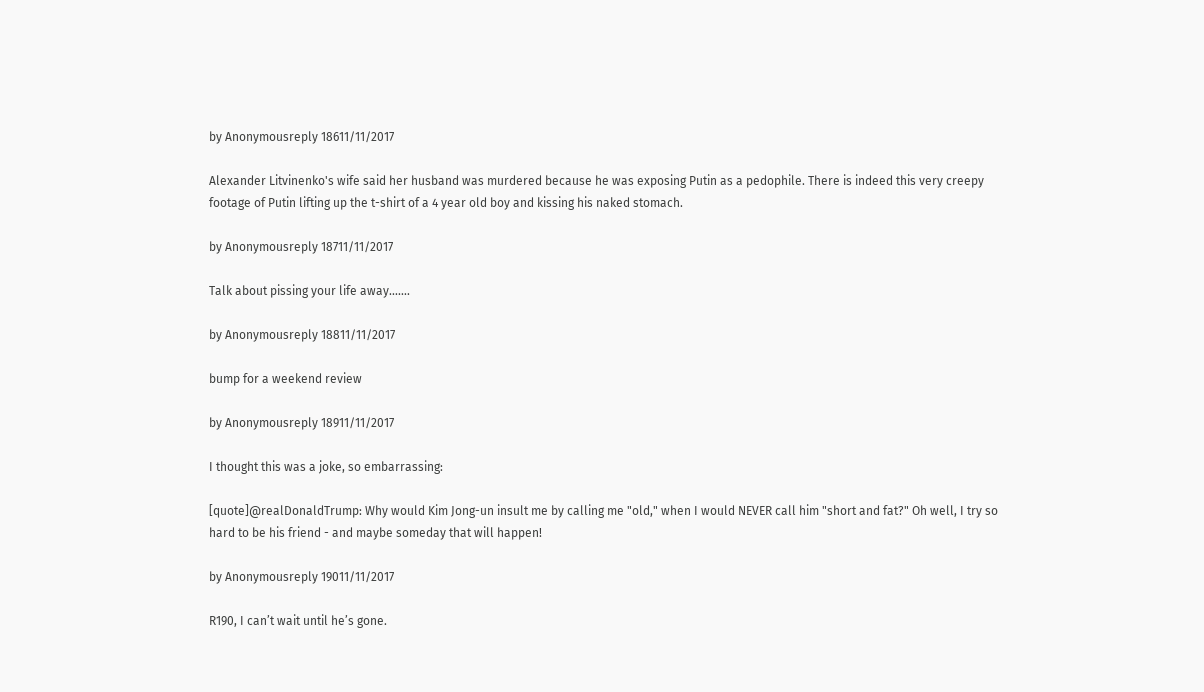by Anonymousreply 18611/11/2017

Alexander Litvinenko's wife said her husband was murdered because he was exposing Putin as a pedophile. There is indeed this very creepy footage of Putin lifting up the t-shirt of a 4 year old boy and kissing his naked stomach.

by Anonymousreply 18711/11/2017

Talk about pissing your life away.......

by Anonymousreply 18811/11/2017

bump for a weekend review

by Anonymousreply 18911/11/2017

I thought this was a joke, so embarrassing:

[quote]@realDonaldTrump: Why would Kim Jong-un insult me by calling me "old," when I would NEVER call him "short and fat?" Oh well, I try so hard to be his friend - and maybe someday that will happen!

by Anonymousreply 19011/11/2017

R190, I can’t wait until he’s gone.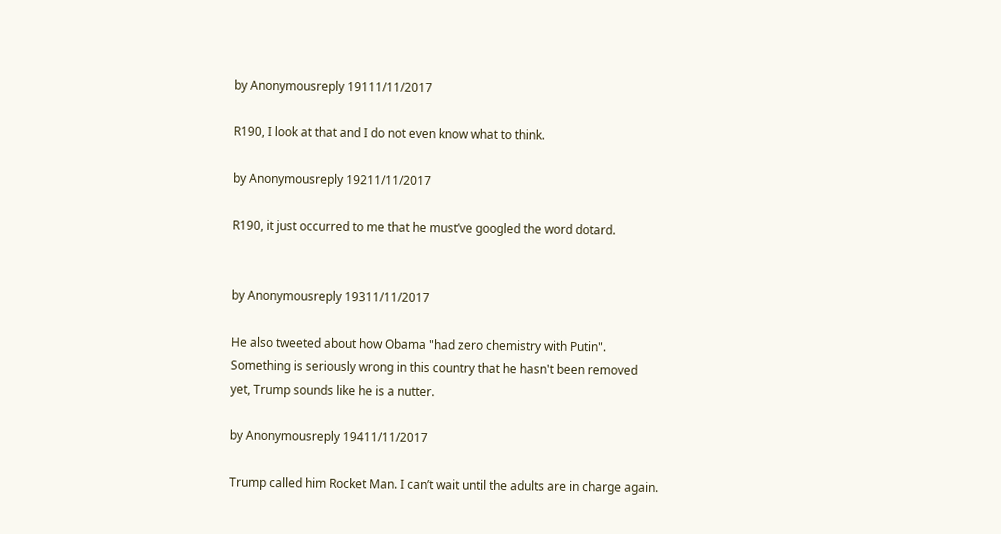by Anonymousreply 19111/11/2017

R190, I look at that and I do not even know what to think.

by Anonymousreply 19211/11/2017

R190, it just occurred to me that he must’ve googled the word dotard.


by Anonymousreply 19311/11/2017

He also tweeted about how Obama "had zero chemistry with Putin". Something is seriously wrong in this country that he hasn't been removed yet, Trump sounds like he is a nutter.

by Anonymousreply 19411/11/2017

Trump called him Rocket Man. I can’t wait until the adults are in charge again.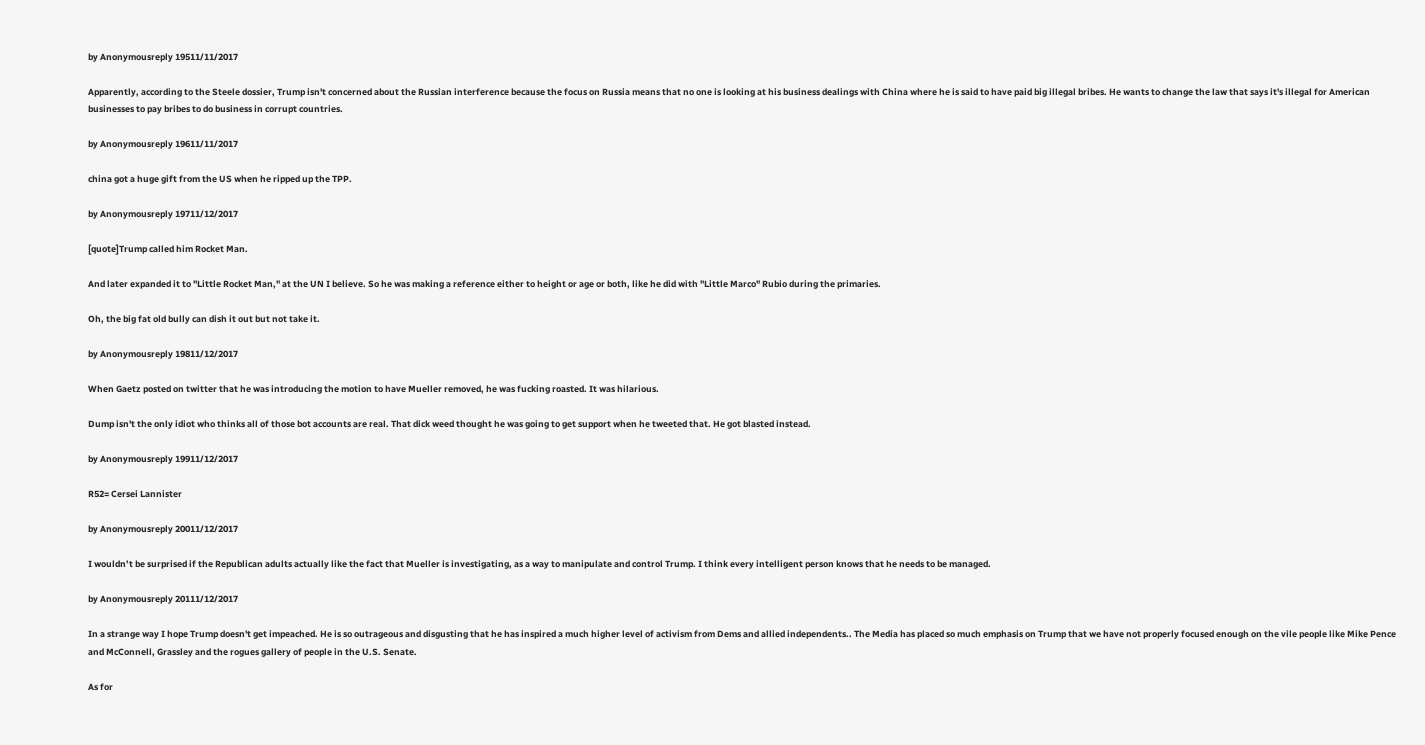by Anonymousreply 19511/11/2017

Apparently, according to the Steele dossier, Trump isn't concerned about the Russian interference because the focus on Russia means that no one is looking at his business dealings with China where he is said to have paid big illegal bribes. He wants to change the law that says it's illegal for American businesses to pay bribes to do business in corrupt countries.

by Anonymousreply 19611/11/2017

china got a huge gift from the US when he ripped up the TPP.

by Anonymousreply 19711/12/2017

[quote]Trump called him Rocket Man.

And later expanded it to "Little Rocket Man," at the UN I believe. So he was making a reference either to height or age or both, like he did with "Little Marco" Rubio during the primaries.

Oh, the big fat old bully can dish it out but not take it.

by Anonymousreply 19811/12/2017

When Gaetz posted on twitter that he was introducing the motion to have Mueller removed, he was fucking roasted. It was hilarious.

Dump isn't the only idiot who thinks all of those bot accounts are real. That dick weed thought he was going to get support when he tweeted that. He got blasted instead.

by Anonymousreply 19911/12/2017

R52= Cersei Lannister

by Anonymousreply 20011/12/2017

I wouldn’t be surprised if the Republican adults actually like the fact that Mueller is investigating, as a way to manipulate and control Trump. I think every intelligent person knows that he needs to be managed.

by Anonymousreply 20111/12/2017

In a strange way I hope Trump doesn't get impeached. He is so outrageous and disgusting that he has inspired a much higher level of activism from Dems and allied independents.. The Media has placed so much emphasis on Trump that we have not properly focused enough on the vile people like Mike Pence and McConnell, Grassley and the rogues gallery of people in the U.S. Senate.

As for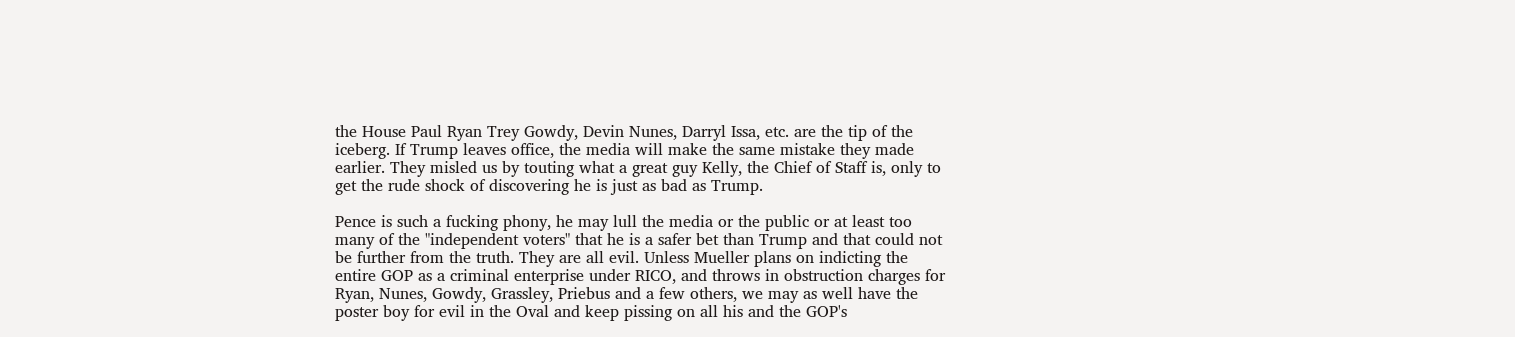the House Paul Ryan Trey Gowdy, Devin Nunes, Darryl Issa, etc. are the tip of the iceberg. If Trump leaves office, the media will make the same mistake they made earlier. They misled us by touting what a great guy Kelly, the Chief of Staff is, only to get the rude shock of discovering he is just as bad as Trump.

Pence is such a fucking phony, he may lull the media or the public or at least too many of the "independent voters" that he is a safer bet than Trump and that could not be further from the truth. They are all evil. Unless Mueller plans on indicting the entire GOP as a criminal enterprise under RICO, and throws in obstruction charges for Ryan, Nunes, Gowdy, Grassley, Priebus and a few others, we may as well have the poster boy for evil in the Oval and keep pissing on all his and the GOP's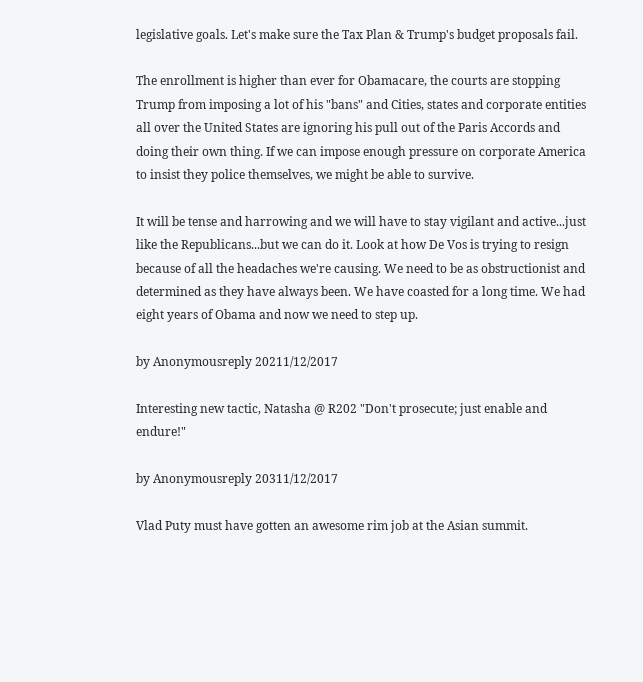legislative goals. Let's make sure the Tax Plan & Trump's budget proposals fail.

The enrollment is higher than ever for Obamacare, the courts are stopping Trump from imposing a lot of his "bans" and Cities, states and corporate entities all over the United States are ignoring his pull out of the Paris Accords and doing their own thing. If we can impose enough pressure on corporate America to insist they police themselves, we might be able to survive.

It will be tense and harrowing and we will have to stay vigilant and active...just like the Republicans...but we can do it. Look at how De Vos is trying to resign because of all the headaches we're causing. We need to be as obstructionist and determined as they have always been. We have coasted for a long time. We had eight years of Obama and now we need to step up.

by Anonymousreply 20211/12/2017

Interesting new tactic, Natasha @ R202 "Don't prosecute; just enable and endure!"

by Anonymousreply 20311/12/2017

Vlad Puty must have gotten an awesome rim job at the Asian summit.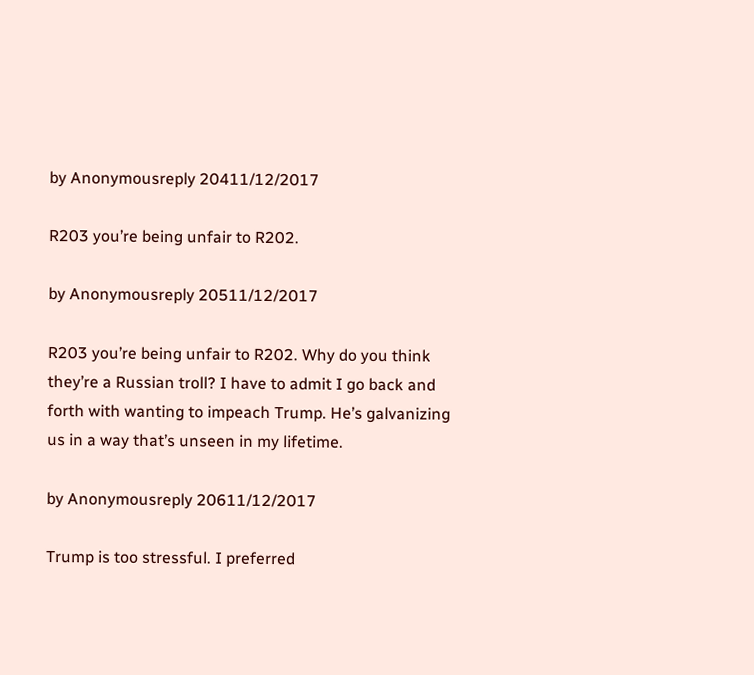by Anonymousreply 20411/12/2017

R203 you’re being unfair to R202.

by Anonymousreply 20511/12/2017

R203 you’re being unfair to R202. Why do you think they’re a Russian troll? I have to admit I go back and forth with wanting to impeach Trump. He’s galvanizing us in a way that’s unseen in my lifetime.

by Anonymousreply 20611/12/2017

Trump is too stressful. I preferred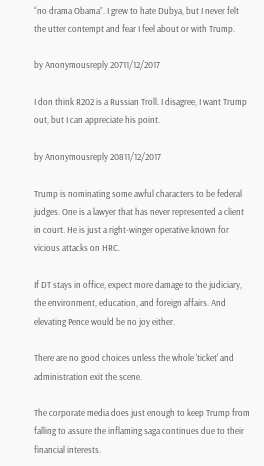“no drama Obama”. I grew to hate Dubya, but I never felt the utter contempt and fear I feel about or with Trump.

by Anonymousreply 20711/12/2017

I don think R202 is a Russian Troll. I disagree, I want Trump out, but I can appreciate his point.

by Anonymousreply 20811/12/2017

Trump is nominating some awful characters to be federal judges. One is a lawyer that has never represented a client in court. He is just a right-winger operative known for vicious attacks on HRC.

If DT stays in office, expect more damage to the judiciary, the environment, education, and foreign affairs. And elevating Pence would be no joy either.

There are no good choices unless the whole 'ticket' and administration exit the scene.

The corporate media does just enough to keep Trump from falling to assure the inflaming saga continues due to their financial interests.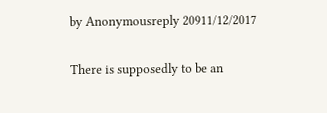by Anonymousreply 20911/12/2017

There is supposedly to be an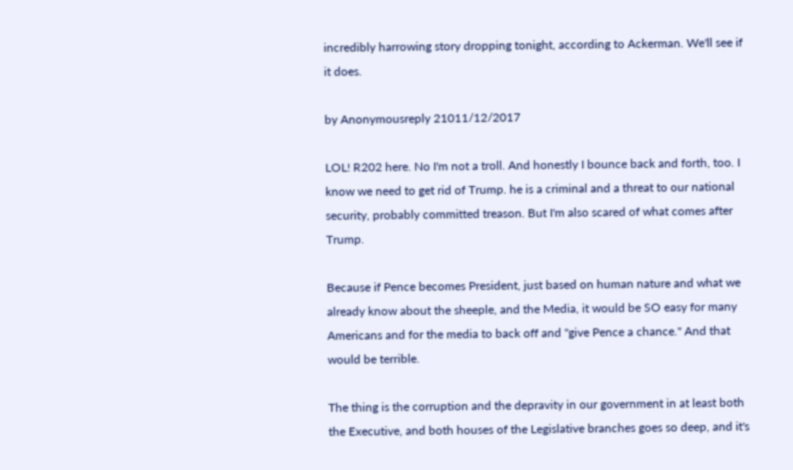incredibly harrowing story dropping tonight, according to Ackerman. We'll see if it does.

by Anonymousreply 21011/12/2017

LOL! R202 here. No I'm not a troll. And honestly I bounce back and forth, too. I know we need to get rid of Trump. he is a criminal and a threat to our national security, probably committed treason. But I'm also scared of what comes after Trump.

Because if Pence becomes President, just based on human nature and what we already know about the sheeple, and the Media, it would be SO easy for many Americans and for the media to back off and "give Pence a chance." And that would be terrible.

The thing is the corruption and the depravity in our government in at least both the Executive, and both houses of the Legislative branches goes so deep, and it's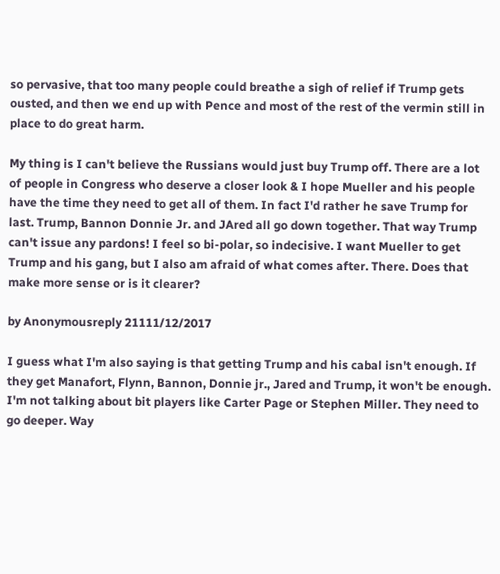so pervasive, that too many people could breathe a sigh of relief if Trump gets ousted, and then we end up with Pence and most of the rest of the vermin still in place to do great harm.

My thing is I can't believe the Russians would just buy Trump off. There are a lot of people in Congress who deserve a closer look & I hope Mueller and his people have the time they need to get all of them. In fact I'd rather he save Trump for last. Trump, Bannon Donnie Jr. and JAred all go down together. That way Trump can't issue any pardons! I feel so bi-polar, so indecisive. I want Mueller to get Trump and his gang, but I also am afraid of what comes after. There. Does that make more sense or is it clearer?

by Anonymousreply 21111/12/2017

I guess what I'm also saying is that getting Trump and his cabal isn't enough. If they get Manafort, Flynn, Bannon, Donnie jr., Jared and Trump, it won't be enough. I'm not talking about bit players like Carter Page or Stephen Miller. They need to go deeper. Way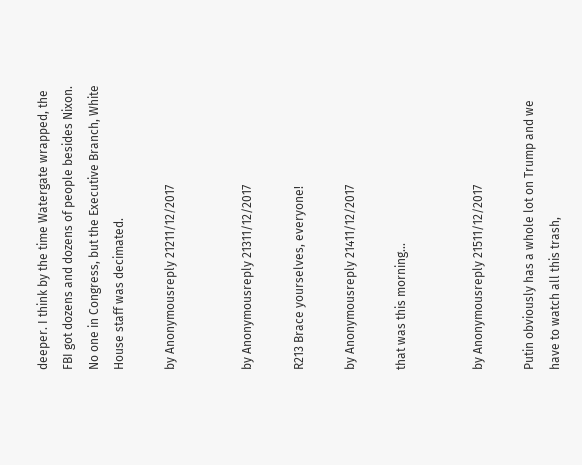deeper. I think by the time Watergate wrapped, the FBI got dozens and dozens of people besides Nixon. No one in Congress, but the Executive Branch, White House staff was decimated.

by Anonymousreply 21211/12/2017


by Anonymousreply 21311/12/2017

R213 Brace yourselves, everyone!

by Anonymousreply 21411/12/2017

that was this morning...


by Anonymousreply 21511/12/2017

Putin obviously has a whole lot on Trump and we have to watch all this trash,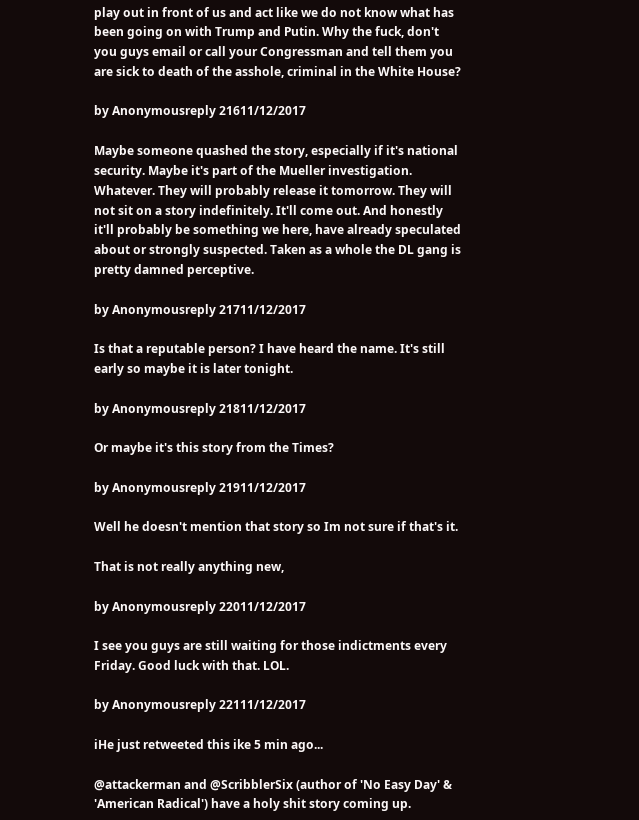play out in front of us and act like we do not know what has been going on with Trump and Putin. Why the fuck, don't you guys email or call your Congressman and tell them you are sick to death of the asshole, criminal in the White House?

by Anonymousreply 21611/12/2017

Maybe someone quashed the story, especially if it's national security. Maybe it's part of the Mueller investigation. Whatever. They will probably release it tomorrow. They will not sit on a story indefinitely. It'll come out. And honestly it'll probably be something we here, have already speculated about or strongly suspected. Taken as a whole the DL gang is pretty damned perceptive.

by Anonymousreply 21711/12/2017

Is that a reputable person? I have heard the name. It's still early so maybe it is later tonight.

by Anonymousreply 21811/12/2017

Or maybe it's this story from the Times?

by Anonymousreply 21911/12/2017

Well he doesn't mention that story so Im not sure if that's it.

That is not really anything new,

by Anonymousreply 22011/12/2017

I see you guys are still waiting for those indictments every Friday. Good luck with that. LOL.

by Anonymousreply 22111/12/2017

iHe just retweeted this ike 5 min ago...

@attackerman and @ScribblerSix (author of 'No Easy Day' & 'American Radical') have a holy shit story coming up.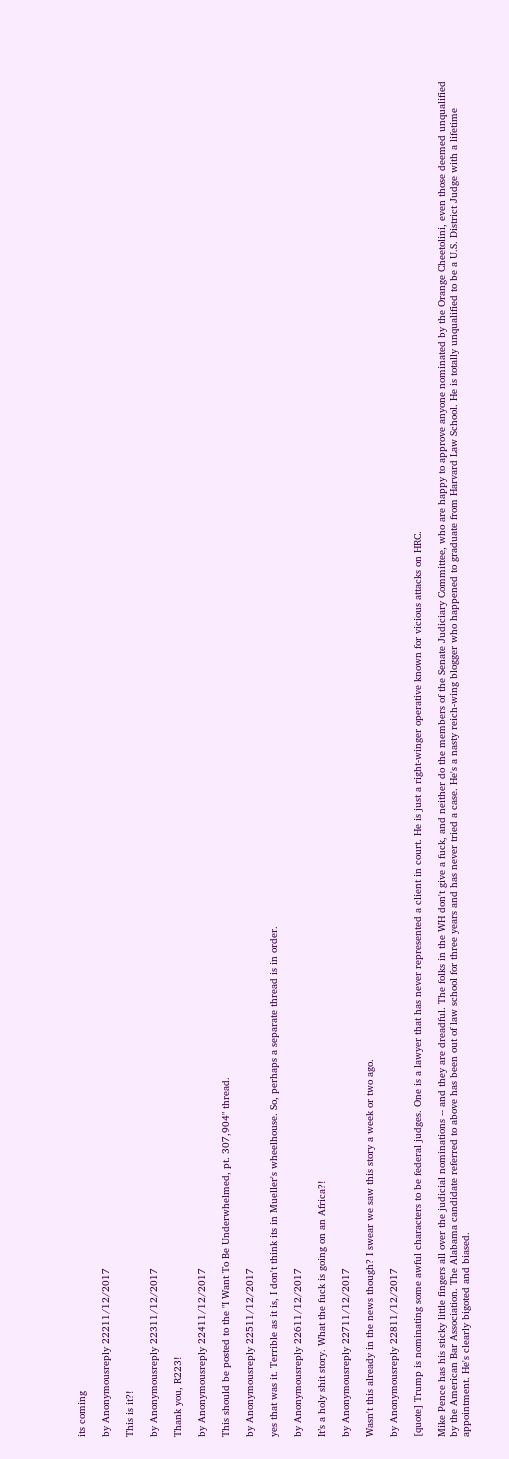its coming

by Anonymousreply 22211/12/2017

This is it?!

by Anonymousreply 22311/12/2017

Thank you, R223!

by Anonymousreply 22411/12/2017

This should be posted to the "I Want To Be Underwhelmed, pt. 307,904" thread.

by Anonymousreply 22511/12/2017

yes that was it. Terrible as it is, I don't think its in Mueller's wheelhouse. So, perhaps a separate thread is in order.

by Anonymousreply 22611/12/2017

It’s a holy shit story. What the fuck is going on an Africa?!

by Anonymousreply 22711/12/2017

Wasn't this already in the news though? I swear we saw this story a week or two ago.

by Anonymousreply 22811/12/2017

[quote] Trump is nominating some awful characters to be federal judges. One is a lawyer that has never represented a client in court. He is just a right-winger operative known for vicious attacks on HRC.

Mike Pence has his sticky little fingers all over the judicial nominations -- and they are dreadful. The folks in the WH don't give a fuck, and neither do the members of the Senate Judiciary Committee, who are happy to approve anyone nominated by the Orange Cheetolini, even those deemed unqualified by the American Bar Association. The Alabama candidate referred to above has been out of law school for three years and has never tried a case. He's a nasty reich-wing blogger who happened to graduate from Harvard Law School. He is totally unqualified to be a U.S. District Judge with a lifetime appointment. He's clearly bigoted and biased.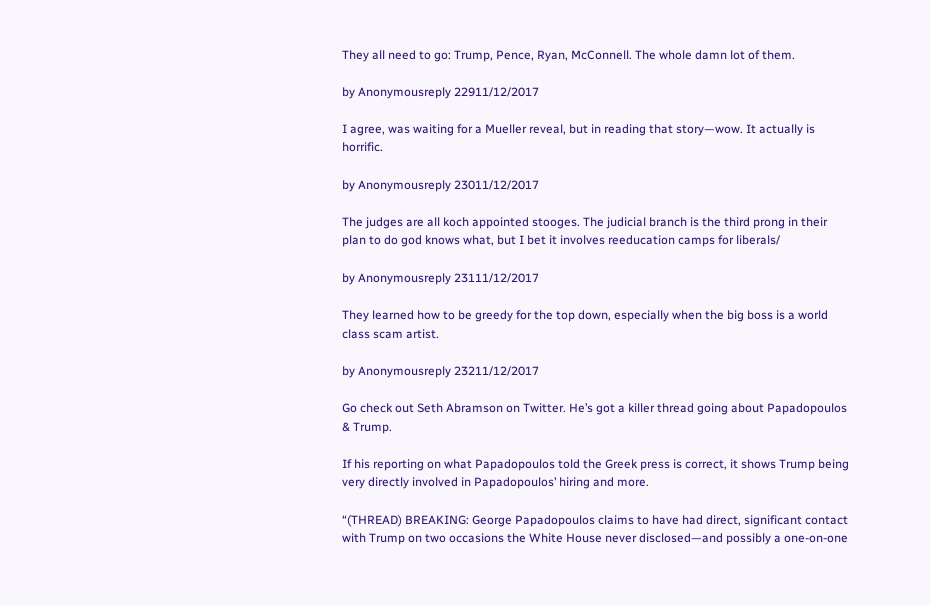They all need to go: Trump, Pence, Ryan, McConnell. The whole damn lot of them.

by Anonymousreply 22911/12/2017

I agree, was waiting for a Mueller reveal, but in reading that story—wow. It actually is horrific.

by Anonymousreply 23011/12/2017

The judges are all koch appointed stooges. The judicial branch is the third prong in their plan to do god knows what, but I bet it involves reeducation camps for liberals/

by Anonymousreply 23111/12/2017

They learned how to be greedy for the top down, especially when the big boss is a world class scam artist.

by Anonymousreply 23211/12/2017

Go check out Seth Abramson on Twitter. He’s got a killer thread going about Papadopoulos & Trump.

If his reporting on what Papadopoulos told the Greek press is correct, it shows Trump being very directly involved in Papadopoulos’ hiring and more.

“(THREAD) BREAKING: George Papadopoulos claims to have had direct, significant contact with Trump on two occasions the White House never disclosed—and possibly a one-on-one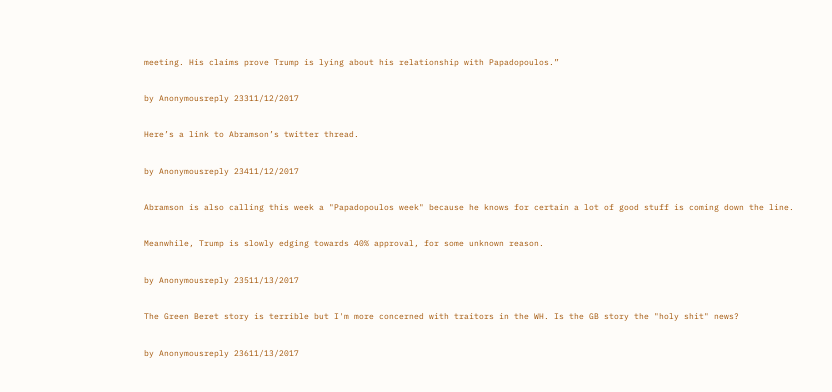meeting. His claims prove Trump is lying about his relationship with Papadopoulos.”

by Anonymousreply 23311/12/2017

Here’s a link to Abramson’s twitter thread.

by Anonymousreply 23411/12/2017

Abramson is also calling this week a "Papadopoulos week" because he knows for certain a lot of good stuff is coming down the line.

Meanwhile, Trump is slowly edging towards 40% approval, for some unknown reason.

by Anonymousreply 23511/13/2017

The Green Beret story is terrible but I'm more concerned with traitors in the WH. Is the GB story the "holy shit" news?

by Anonymousreply 23611/13/2017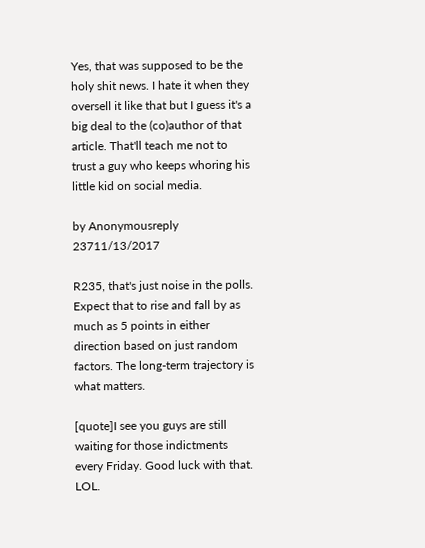Yes, that was supposed to be the holy shit news. I hate it when they oversell it like that but I guess it's a big deal to the (co)author of that article. That'll teach me not to trust a guy who keeps whoring his little kid on social media.

by Anonymousreply 23711/13/2017

R235, that's just noise in the polls. Expect that to rise and fall by as much as 5 points in either direction based on just random factors. The long-term trajectory is what matters.

[quote]I see you guys are still waiting for those indictments every Friday. Good luck with that. LOL.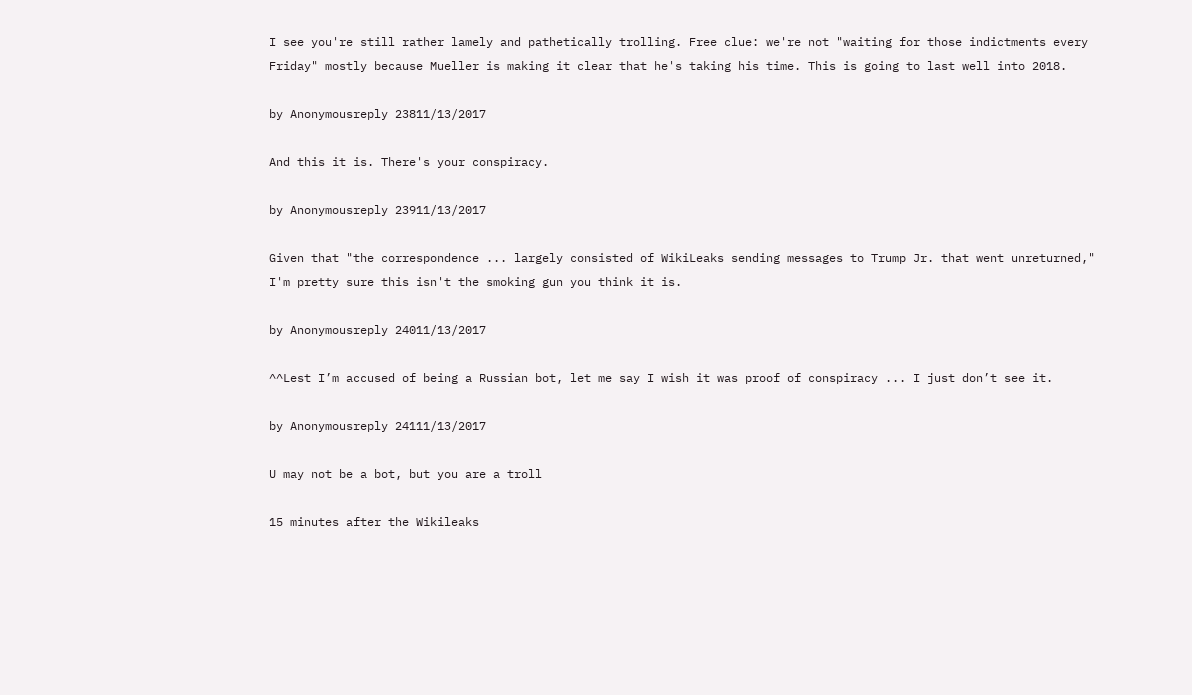I see you're still rather lamely and pathetically trolling. Free clue: we're not "waiting for those indictments every Friday" mostly because Mueller is making it clear that he's taking his time. This is going to last well into 2018.

by Anonymousreply 23811/13/2017

And this it is. There's your conspiracy.

by Anonymousreply 23911/13/2017

Given that "the correspondence ... largely consisted of WikiLeaks sending messages to Trump Jr. that went unreturned," I'm pretty sure this isn't the smoking gun you think it is.

by Anonymousreply 24011/13/2017

^^Lest I’m accused of being a Russian bot, let me say I wish it was proof of conspiracy ... I just don’t see it.

by Anonymousreply 24111/13/2017

U may not be a bot, but you are a troll

15 minutes after the Wikileaks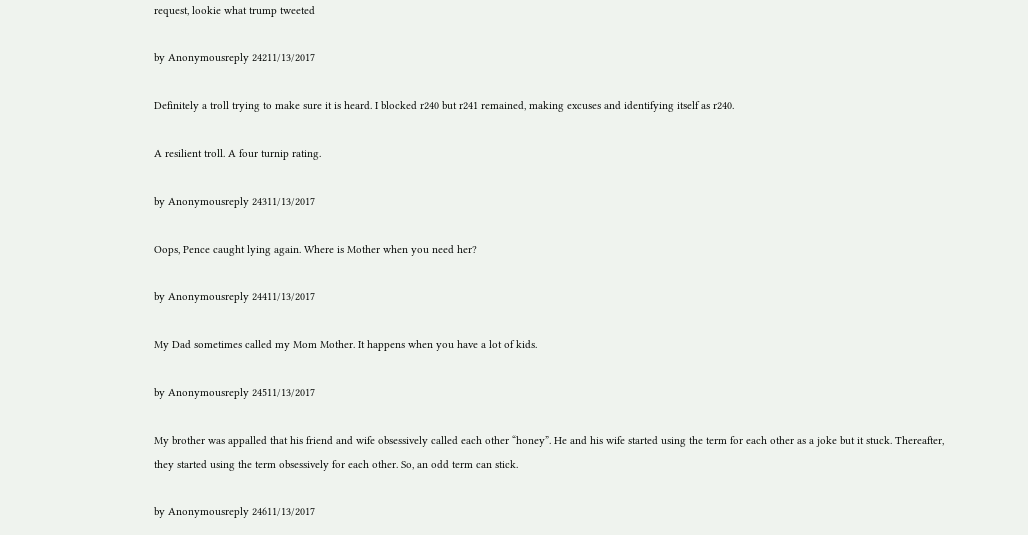request, lookie what trump tweeted

by Anonymousreply 24211/13/2017

Definitely a troll trying to make sure it is heard. I blocked r240 but r241 remained, making excuses and identifying itself as r240.

A resilient troll. A four turnip rating.

by Anonymousreply 24311/13/2017

Oops, Pence caught lying again. Where is Mother when you need her?

by Anonymousreply 24411/13/2017

My Dad sometimes called my Mom Mother. It happens when you have a lot of kids.

by Anonymousreply 24511/13/2017

My brother was appalled that his friend and wife obsessively called each other “honey”. He and his wife started using the term for each other as a joke but it stuck. Thereafter, they started using the term obsessively for each other. So, an odd term can stick.

by Anonymousreply 24611/13/2017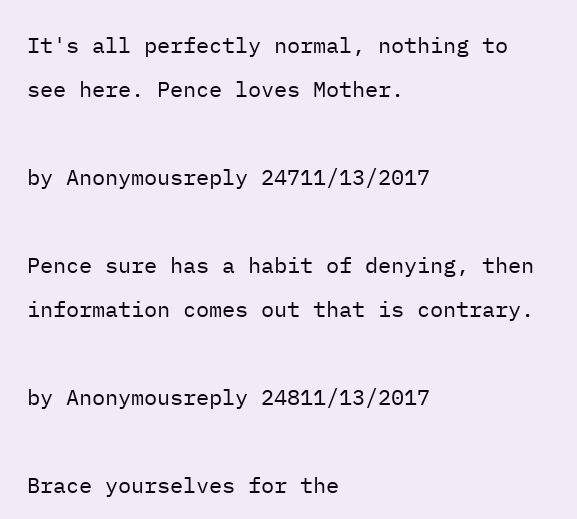It's all perfectly normal, nothing to see here. Pence loves Mother.

by Anonymousreply 24711/13/2017

Pence sure has a habit of denying, then information comes out that is contrary.

by Anonymousreply 24811/13/2017

Brace yourselves for the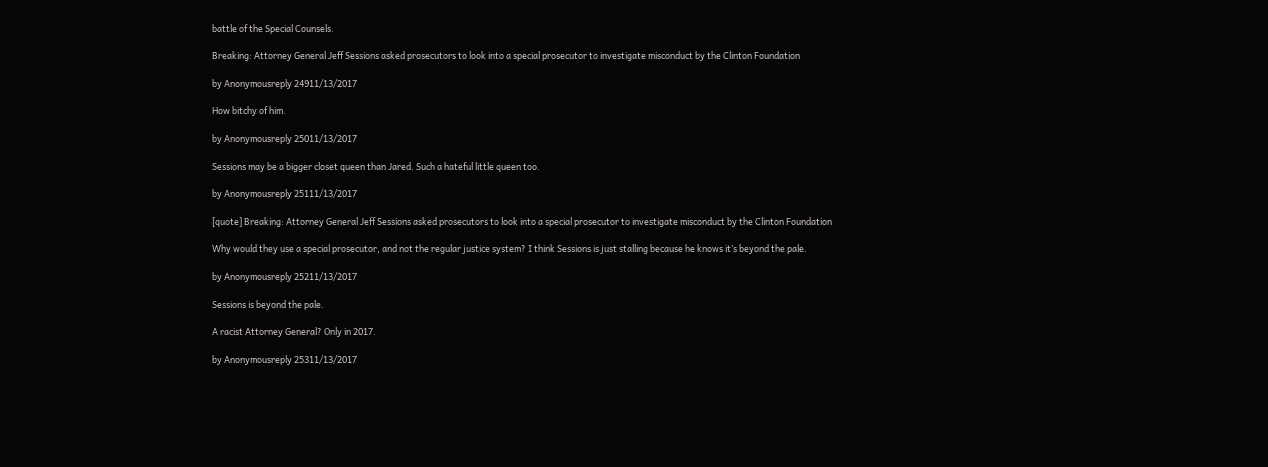battle of the Special Counsels.

Breaking: Attorney General Jeff Sessions asked prosecutors to look into a special prosecutor to investigate misconduct by the Clinton Foundation

by Anonymousreply 24911/13/2017

How bitchy of him.

by Anonymousreply 25011/13/2017

Sessions may be a bigger closet queen than Jared. Such a hateful little queen too.

by Anonymousreply 25111/13/2017

[quote] Breaking: Attorney General Jeff Sessions asked prosecutors to look into a special prosecutor to investigate misconduct by the Clinton Foundation

Why would they use a special prosecutor, and not the regular justice system? I think Sessions is just stalling because he knows it’s beyond the pale.

by Anonymousreply 25211/13/2017

Sessions is beyond the pale.

A racist Attorney General? Only in 2017.

by Anonymousreply 25311/13/2017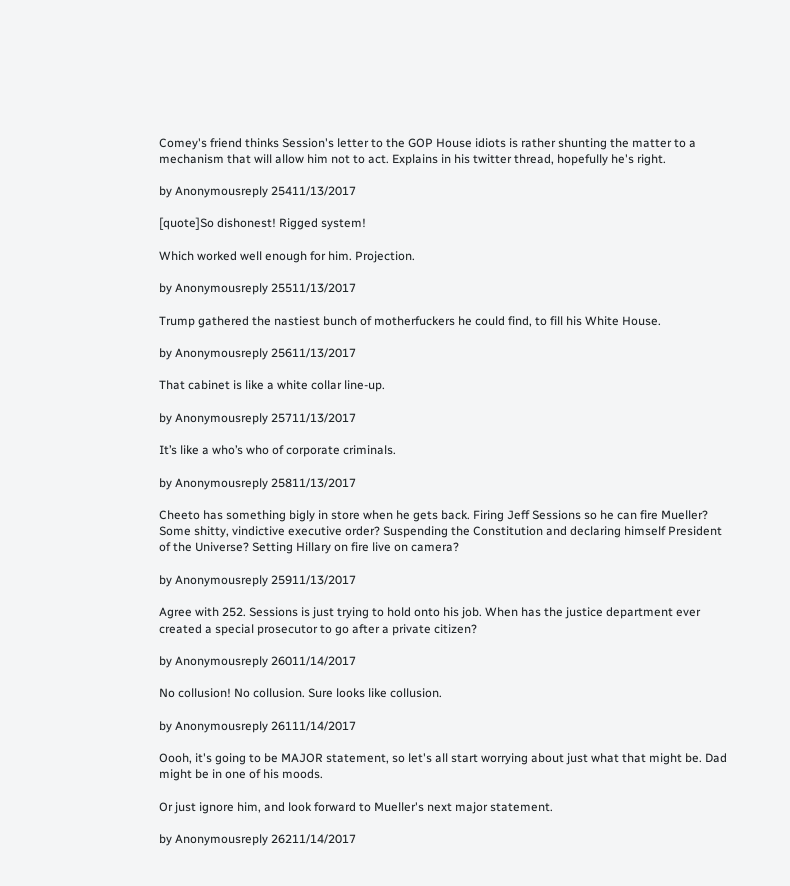Comey's friend thinks Session's letter to the GOP House idiots is rather shunting the matter to a mechanism that will allow him not to act. Explains in his twitter thread, hopefully he's right.

by Anonymousreply 25411/13/2017

[quote]So dishonest! Rigged system!

Which worked well enough for him. Projection.

by Anonymousreply 25511/13/2017

Trump gathered the nastiest bunch of motherfuckers he could find, to fill his White House.

by Anonymousreply 25611/13/2017

That cabinet is like a white collar line-up.

by Anonymousreply 25711/13/2017

It’s like a who’s who of corporate criminals.

by Anonymousreply 25811/13/2017

Cheeto has something bigly in store when he gets back. Firing Jeff Sessions so he can fire Mueller? Some shitty, vindictive executive order? Suspending the Constitution and declaring himself President of the Universe? Setting Hillary on fire live on camera?

by Anonymousreply 25911/13/2017

Agree with 252. Sessions is just trying to hold onto his job. When has the justice department ever created a special prosecutor to go after a private citizen?

by Anonymousreply 26011/14/2017

No collusion! No collusion. Sure looks like collusion.

by Anonymousreply 26111/14/2017

Oooh, it's going to be MAJOR statement, so let's all start worrying about just what that might be. Dad might be in one of his moods.

Or just ignore him, and look forward to Mueller's next major statement.

by Anonymousreply 26211/14/2017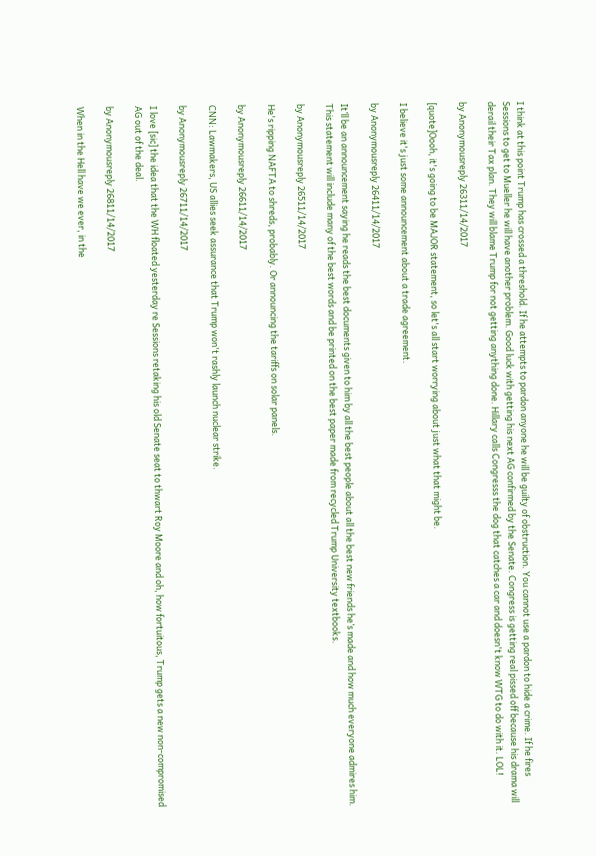I think at this point Trump has crossed a threshold. If he attempts to pardon anyone he will be guilty of obstruction. You cannot use a pardon to hide a crime. If he fires Sessions to get to Mueller he will have another problem. Good luck with getting his next AG confirmed by the Senate. Congress is getting real pissed off because his drama will derail their Tax plan. They will blame Trump for not getting anything done. Hillary calls Congresss the dog that catches a car and doesn't know WTG to do with it. LOL!

by Anonymousreply 26311/14/2017

[quote]Oooh, it's going to be MAJOR statement, so let's all start worrying about just what that might be.

I believe it's just some announcement about a trade agreement.

by Anonymousreply 26411/14/2017

It’ll be an announcement saying he reads the best documents given to him by all the best people about all the best new friends he’s made and how much everyone admires him. This statement will include many of the best words and be printed on the best paper made from recycled Trump University textbooks.

by Anonymousreply 26511/14/2017

He's ripping NAFTA to shreds, probably. Or announcing the tariffs on solar panels.

by Anonymousreply 26611/14/2017

CNN: Lawmakers, US allies seek assurance that Trump won't rashly launch nuclear strike.

by Anonymousreply 26711/14/2017

I love [sic] the idea that the WH floated yesterday re Sessions retaking his old Senate seat to thwart Roy Moore and oh, how fortuitous, Trump gets a new non-compromised AG out of the deal.

by Anonymousreply 26811/14/2017

When in the Hell have we ever, in the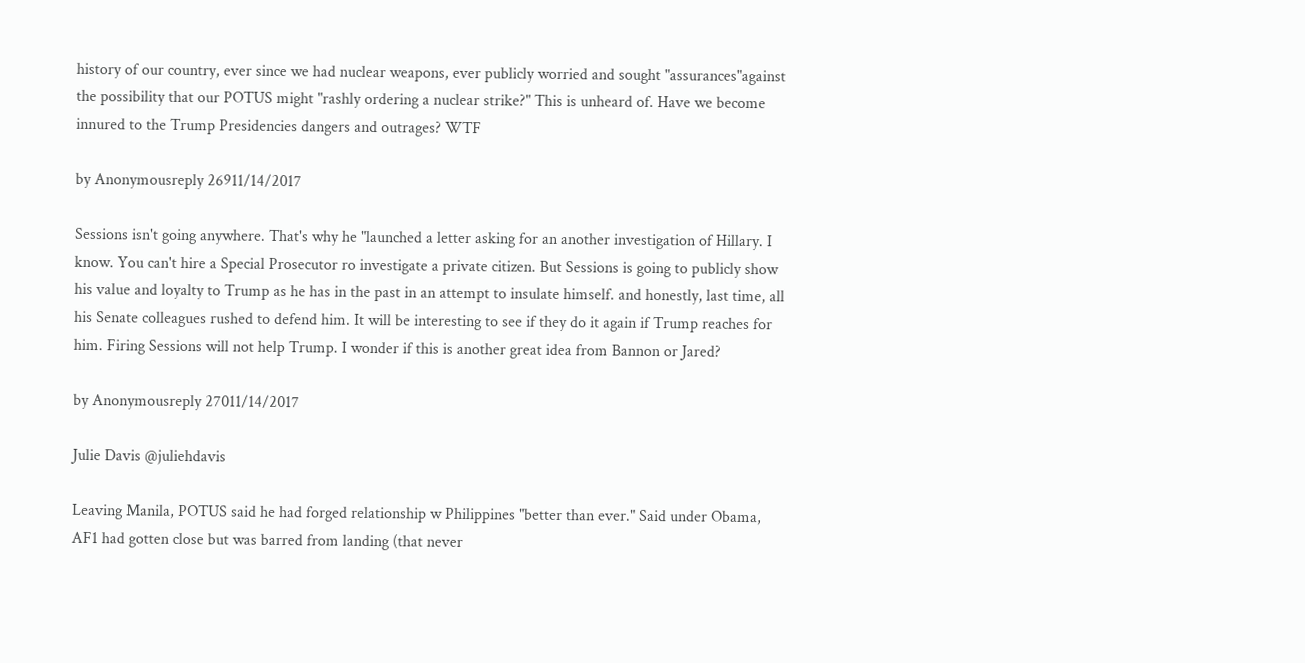history of our country, ever since we had nuclear weapons, ever publicly worried and sought "assurances"against the possibility that our POTUS might "rashly ordering a nuclear strike?" This is unheard of. Have we become innured to the Trump Presidencies dangers and outrages? WTF

by Anonymousreply 26911/14/2017

Sessions isn't going anywhere. That's why he "launched a letter asking for an another investigation of Hillary. I know. You can't hire a Special Prosecutor ro investigate a private citizen. But Sessions is going to publicly show his value and loyalty to Trump as he has in the past in an attempt to insulate himself. and honestly, last time, all his Senate colleagues rushed to defend him. It will be interesting to see if they do it again if Trump reaches for him. Firing Sessions will not help Trump. I wonder if this is another great idea from Bannon or Jared?

by Anonymousreply 27011/14/2017

Julie Davis @juliehdavis

Leaving Manila, POTUS said he had forged relationship w Philippines "better than ever." Said under Obama, AF1 had gotten close but was barred from landing (that never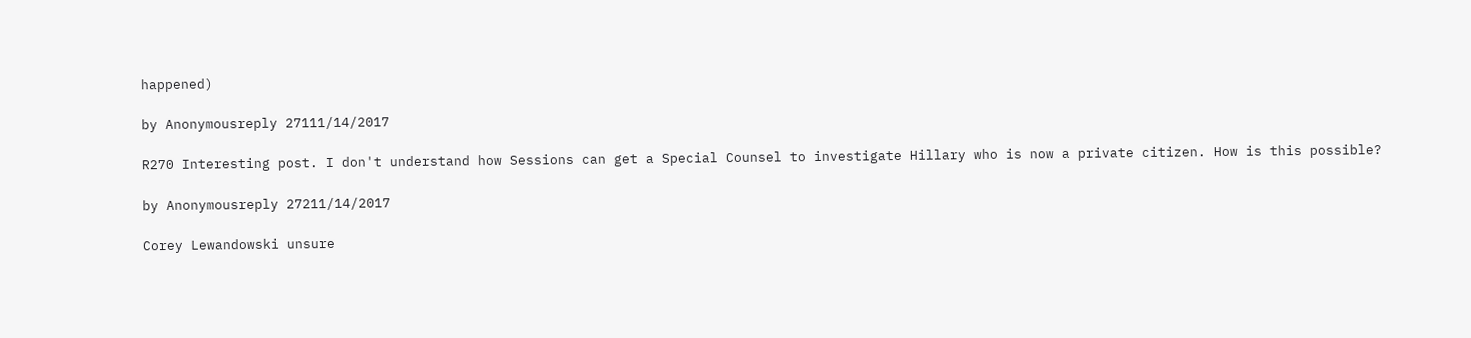happened)

by Anonymousreply 27111/14/2017

R270 Interesting post. I don't understand how Sessions can get a Special Counsel to investigate Hillary who is now a private citizen. How is this possible?

by Anonymousreply 27211/14/2017

Corey Lewandowski unsure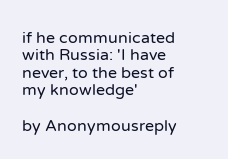if he communicated with Russia: 'I have never, to the best of my knowledge'

by Anonymousreply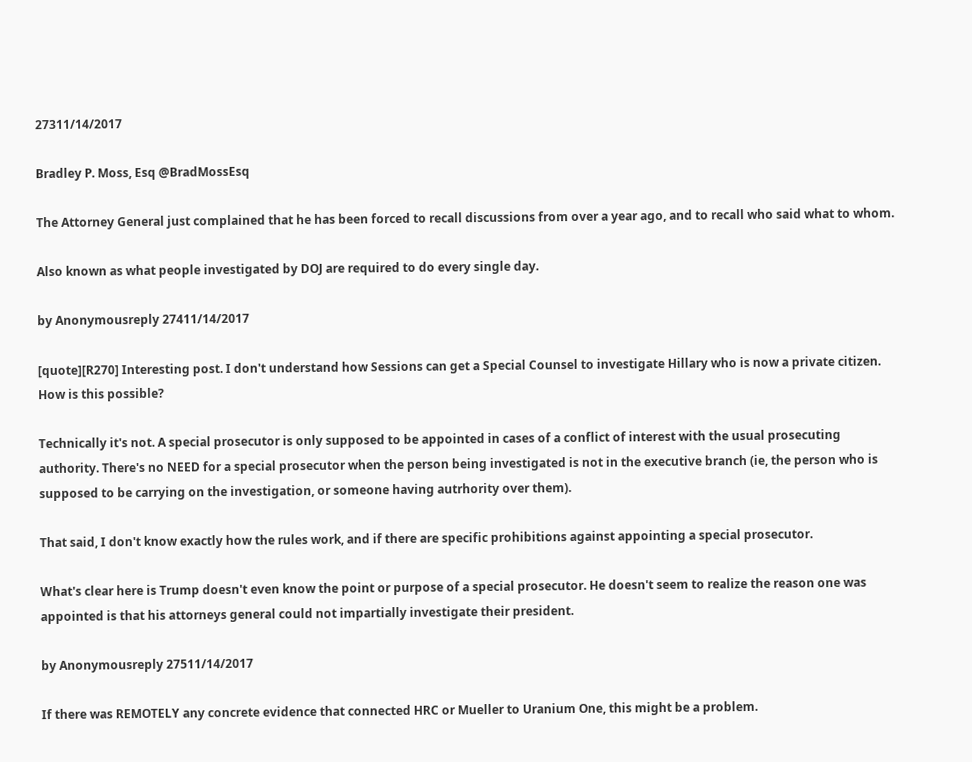27311/14/2017

Bradley P. Moss, Esq @BradMossEsq

The Attorney General just complained that he has been forced to recall discussions from over a year ago, and to recall who said what to whom.

Also known as what people investigated by DOJ are required to do every single day.

by Anonymousreply 27411/14/2017

[quote][R270] Interesting post. I don't understand how Sessions can get a Special Counsel to investigate Hillary who is now a private citizen. How is this possible?

Technically it's not. A special prosecutor is only supposed to be appointed in cases of a conflict of interest with the usual prosecuting authority. There's no NEED for a special prosecutor when the person being investigated is not in the executive branch (ie, the person who is supposed to be carrying on the investigation, or someone having autrhority over them).

That said, I don't know exactly how the rules work, and if there are specific prohibitions against appointing a special prosecutor.

What's clear here is Trump doesn't even know the point or purpose of a special prosecutor. He doesn't seem to realize the reason one was appointed is that his attorneys general could not impartially investigate their president.

by Anonymousreply 27511/14/2017

If there was REMOTELY any concrete evidence that connected HRC or Mueller to Uranium One, this might be a problem.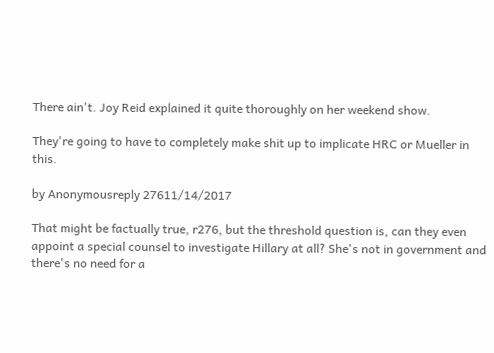There ain't. Joy Reid explained it quite thoroughly on her weekend show.

They're going to have to completely make shit up to implicate HRC or Mueller in this.

by Anonymousreply 27611/14/2017

That might be factually true, r276, but the threshold question is, can they even appoint a special counsel to investigate Hillary at all? She's not in government and there's no need for a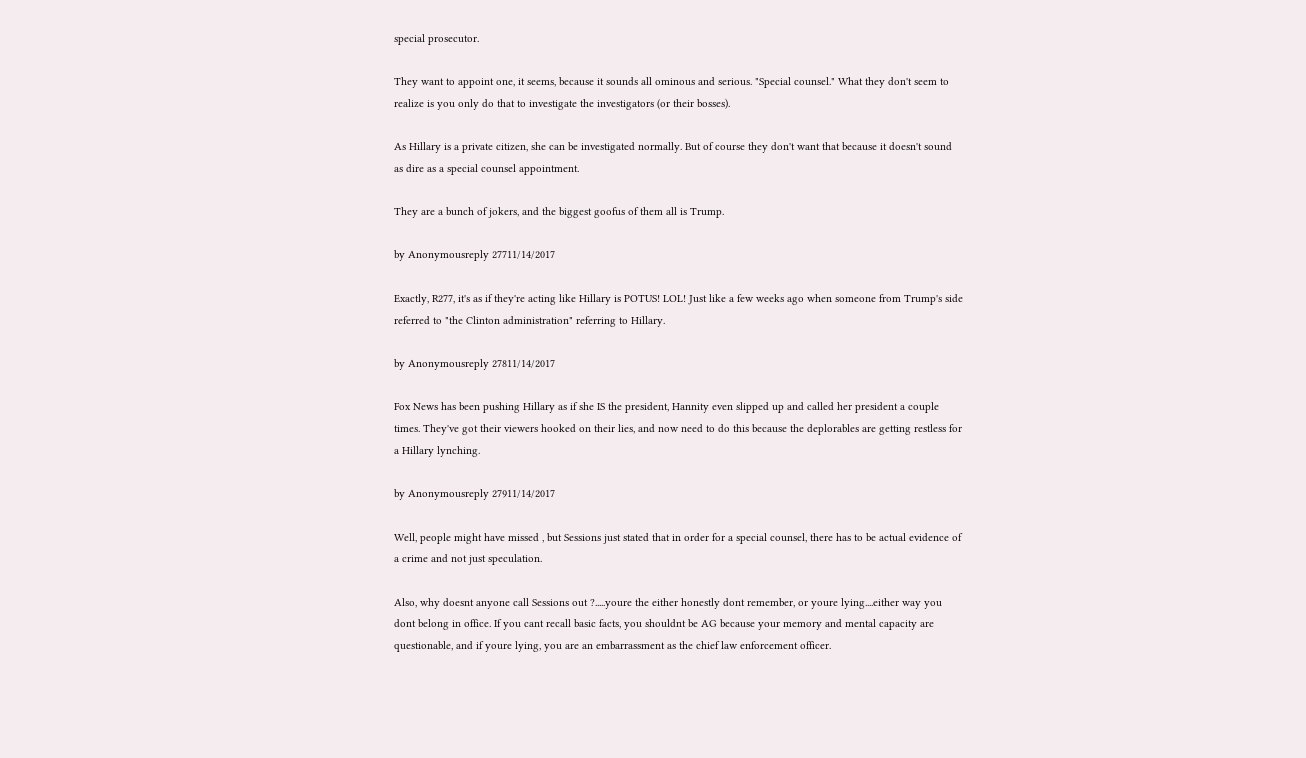special prosecutor.

They want to appoint one, it seems, because it sounds all ominous and serious. "Special counsel." What they don't seem to realize is you only do that to investigate the investigators (or their bosses).

As Hillary is a private citizen, she can be investigated normally. But of course they don't want that because it doesn't sound as dire as a special counsel appointment.

They are a bunch of jokers, and the biggest goofus of them all is Trump.

by Anonymousreply 27711/14/2017

Exactly, R277, it's as if they're acting like Hillary is POTUS! LOL! Just like a few weeks ago when someone from Trump's side referred to "the Clinton administration" referring to Hillary.

by Anonymousreply 27811/14/2017

Fox News has been pushing Hillary as if she IS the president, Hannity even slipped up and called her president a couple times. They've got their viewers hooked on their lies, and now need to do this because the deplorables are getting restless for a Hillary lynching.

by Anonymousreply 27911/14/2017

Well, people might have missed , but Sessions just stated that in order for a special counsel, there has to be actual evidence of a crime and not just speculation.

Also, why doesnt anyone call Sessions out ?.....youre the either honestly dont remember, or youre lying....either way you dont belong in office. If you cant recall basic facts, you shouldnt be AG because your memory and mental capacity are questionable, and if youre lying, you are an embarrassment as the chief law enforcement officer.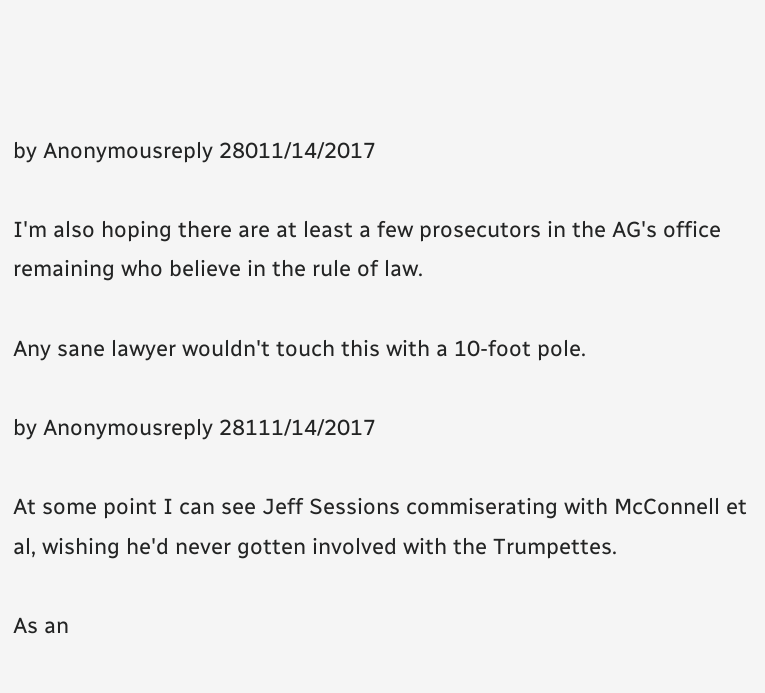by Anonymousreply 28011/14/2017

I'm also hoping there are at least a few prosecutors in the AG's office remaining who believe in the rule of law.

Any sane lawyer wouldn't touch this with a 10-foot pole.

by Anonymousreply 28111/14/2017

At some point I can see Jeff Sessions commiserating with McConnell et al, wishing he'd never gotten involved with the Trumpettes.

As an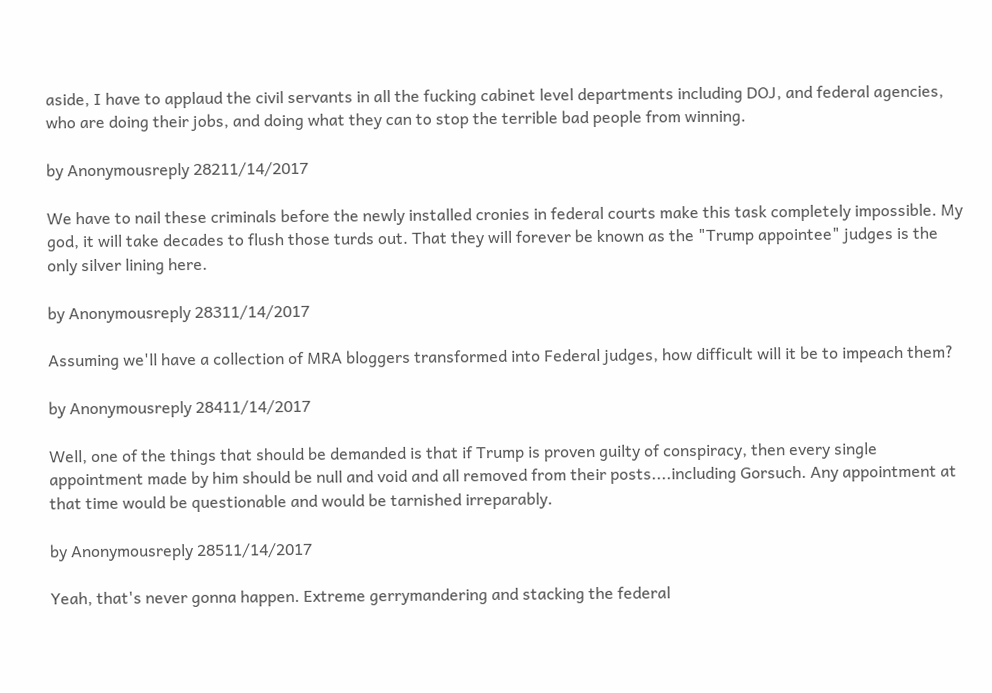aside, I have to applaud the civil servants in all the fucking cabinet level departments including DOJ, and federal agencies, who are doing their jobs, and doing what they can to stop the terrible bad people from winning.

by Anonymousreply 28211/14/2017

We have to nail these criminals before the newly installed cronies in federal courts make this task completely impossible. My god, it will take decades to flush those turds out. That they will forever be known as the "Trump appointee" judges is the only silver lining here.

by Anonymousreply 28311/14/2017

Assuming we'll have a collection of MRA bloggers transformed into Federal judges, how difficult will it be to impeach them?

by Anonymousreply 28411/14/2017

Well, one of the things that should be demanded is that if Trump is proven guilty of conspiracy, then every single appointment made by him should be null and void and all removed from their posts....including Gorsuch. Any appointment at that time would be questionable and would be tarnished irreparably.

by Anonymousreply 28511/14/2017

Yeah, that's never gonna happen. Extreme gerrymandering and stacking the federal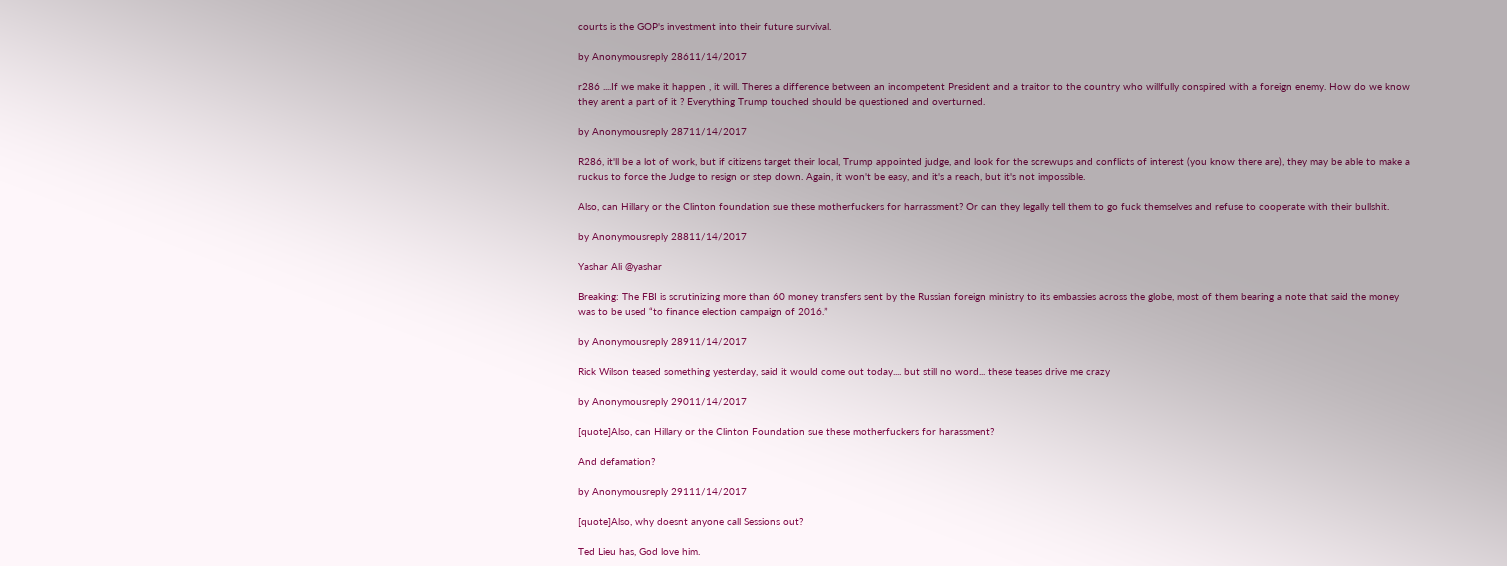courts is the GOP's investment into their future survival.

by Anonymousreply 28611/14/2017

r286 ....If we make it happen , it will. Theres a difference between an incompetent President and a traitor to the country who willfully conspired with a foreign enemy. How do we know they arent a part of it ? Everything Trump touched should be questioned and overturned.

by Anonymousreply 28711/14/2017

R286, it'll be a lot of work, but if citizens target their local, Trump appointed judge, and look for the screwups and conflicts of interest (you know there are), they may be able to make a ruckus to force the Judge to resign or step down. Again, it won't be easy, and it's a reach, but it's not impossible.

Also, can Hillary or the Clinton foundation sue these motherfuckers for harrassment? Or can they legally tell them to go fuck themselves and refuse to cooperate with their bullshit.

by Anonymousreply 28811/14/2017

Yashar Ali @yashar

Breaking: The FBI is scrutinizing more than 60 money transfers sent by the Russian foreign ministry to its embassies across the globe, most of them bearing a note that said the money was to be used “to finance election campaign of 2016.”

by Anonymousreply 28911/14/2017

Rick Wilson teased something yesterday, said it would come out today.... but still no word... these teases drive me crazy

by Anonymousreply 29011/14/2017

[quote]Also, can Hillary or the Clinton Foundation sue these motherfuckers for harassment?

And defamation?

by Anonymousreply 29111/14/2017

[quote]Also, why doesnt anyone call Sessions out?

Ted Lieu has, God love him.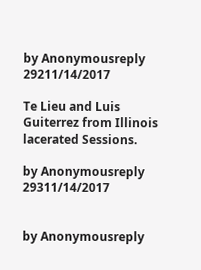by Anonymousreply 29211/14/2017

Te Lieu and Luis Guiterrez from Illinois lacerated Sessions.

by Anonymousreply 29311/14/2017


by Anonymousreply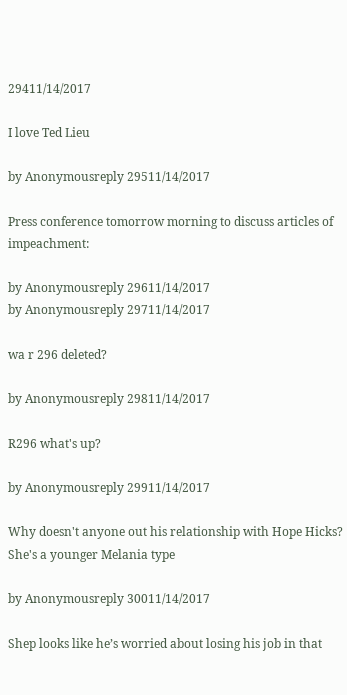29411/14/2017

I love Ted Lieu

by Anonymousreply 29511/14/2017

Press conference tomorrow morning to discuss articles of impeachment:

by Anonymousreply 29611/14/2017
by Anonymousreply 29711/14/2017

wa r 296 deleted?

by Anonymousreply 29811/14/2017

R296 what's up?

by Anonymousreply 29911/14/2017

Why doesn't anyone out his relationship with Hope Hicks? She's a younger Melania type

by Anonymousreply 30011/14/2017

Shep looks like he’s worried about losing his job in that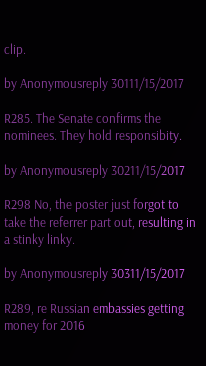clip.

by Anonymousreply 30111/15/2017

R285. The Senate confirms the nominees. They hold responsibity.

by Anonymousreply 30211/15/2017

R298 No, the poster just forgot to take the referrer part out, resulting in a stinky linky.

by Anonymousreply 30311/15/2017

R289, re Russian embassies getting money for 2016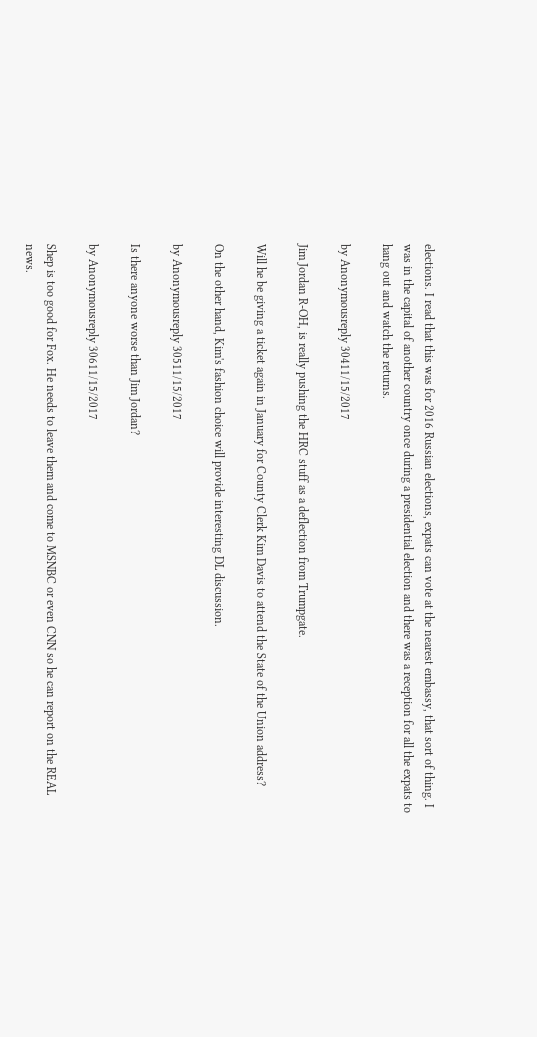elections. I read that this was for 2016 Russian elections, expats can vote at the nearest embassy, that sort of thing. I was in the capital of another country once during a presidential election and there was a reception for all the expats to hang out and watch the returns.

by Anonymousreply 30411/15/2017

Jim Jordan R-OH, is really pushing the HRC stuff as a deflection from Trumpgate.

Will he be giving a ticket again in January for County Clerk Kim Davis to attend the State of the Union address?

On the other hand, Kim's fashion choice will provide interesting DL discussion.

by Anonymousreply 30511/15/2017

Is there anyone worse than Jim Jordan?

by Anonymousreply 30611/15/2017

Shep is too good for Fox. He needs to leave them and come to MSNBC or even CNN so he can report on the REAL news.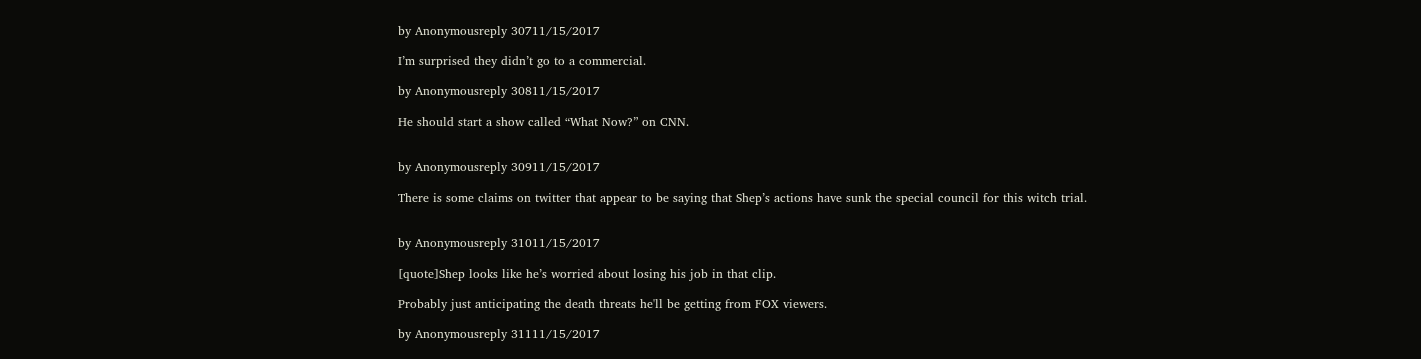by Anonymousreply 30711/15/2017

I’m surprised they didn’t go to a commercial.

by Anonymousreply 30811/15/2017

He should start a show called “What Now?” on CNN.


by Anonymousreply 30911/15/2017

There is some claims on twitter that appear to be saying that Shep’s actions have sunk the special council for this witch trial.


by Anonymousreply 31011/15/2017

[quote]Shep looks like he’s worried about losing his job in that clip.

Probably just anticipating the death threats he'll be getting from FOX viewers.

by Anonymousreply 31111/15/2017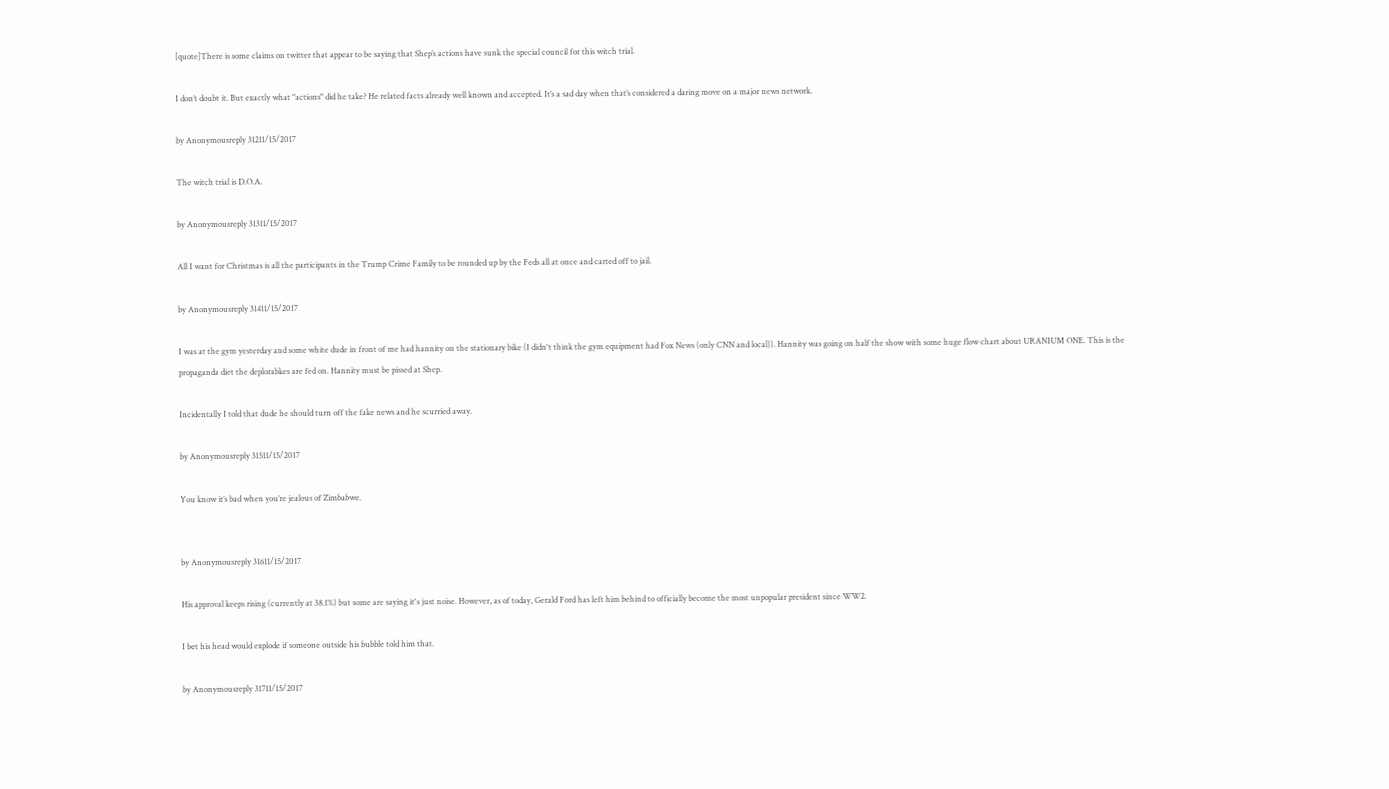[quote]There is some claims on twitter that appear to be saying that Shep’s actions have sunk the special council for this witch trial.

I don’t doubt it. But exactly what "actions" did he take? He related facts already well known and accepted. It’s a sad day when that’s considered a daring move on a major news network.

by Anonymousreply 31211/15/2017

The witch trial is D.O.A.

by Anonymousreply 31311/15/2017

All I want for Christmas is all the participants in the Trump Crime Family to be rounded up by the Feds all at once and carted off to jail.

by Anonymousreply 31411/15/2017

I was at the gym yesterday and some white dude in front of me had hannity on the stationary bike (I didn't think the gym equipment had Fox News (only CNN and local)). Hannity was going on half the show with some huge flow chart about URANIUM ONE. This is the propaganda diet the deplorabkes are fed on. Hannity must be pissed at Shep.

Incidentally I told that dude he should turn off the fake news and he scurried away.

by Anonymousreply 31511/15/2017

You know it’s bad when you’re jealous of Zimbabwe.


by Anonymousreply 31611/15/2017

His approval keeps rising (currently at 38.1%) but some are saying it's just noise. However, as of today, Gerald Ford has left him behind to officially become the most unpopular president since WW2.

I bet his head would explode if someone outside his bubble told him that.

by Anonymousreply 31711/15/2017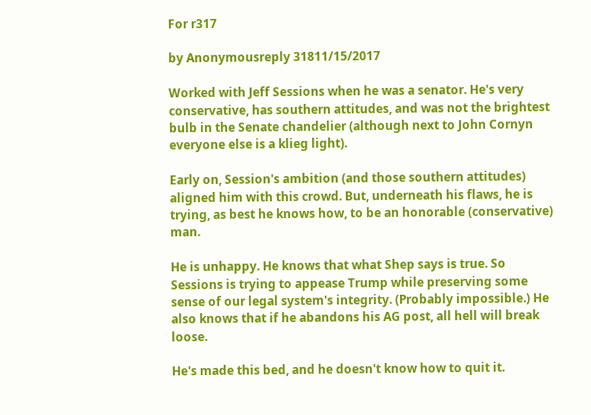For r317

by Anonymousreply 31811/15/2017

Worked with Jeff Sessions when he was a senator. He's very conservative, has southern attitudes, and was not the brightest bulb in the Senate chandelier (although next to John Cornyn everyone else is a klieg light).

Early on, Session's ambition (and those southern attitudes) aligned him with this crowd. But, underneath his flaws, he is trying, as best he knows how, to be an honorable (conservative) man.

He is unhappy. He knows that what Shep says is true. So Sessions is trying to appease Trump while preserving some sense of our legal system's integrity. (Probably impossible.) He also knows that if he abandons his AG post, all hell will break loose.

He's made this bed, and he doesn't know how to quit it.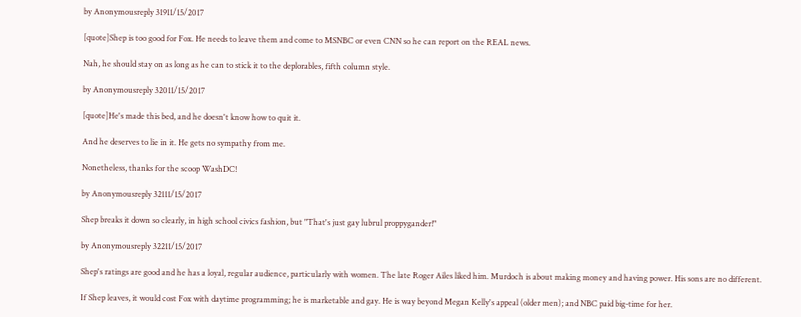by Anonymousreply 31911/15/2017

[quote]Shep is too good for Fox. He needs to leave them and come to MSNBC or even CNN so he can report on the REAL news.

Nah, he should stay on as long as he can to stick it to the deplorables, fifth column style.

by Anonymousreply 32011/15/2017

[quote]He's made this bed, and he doesn't know how to quit it.

And he deserves to lie in it. He gets no sympathy from me.

Nonetheless, thanks for the scoop WashDC!

by Anonymousreply 32111/15/2017

Shep breaks it down so clearly, in high school civics fashion, but "That's just gay lubrul proppygander!"

by Anonymousreply 32211/15/2017

Shep's ratings are good and he has a loyal, regular audience, particularly with women. The late Roger Ailes liked him. Murdoch is about making money and having power. His sons are no different.

If Shep leaves, it would cost Fox with daytime programming; he is marketable and gay. He is way beyond Megan Kelly's appeal (older men); and NBC paid big-time for her.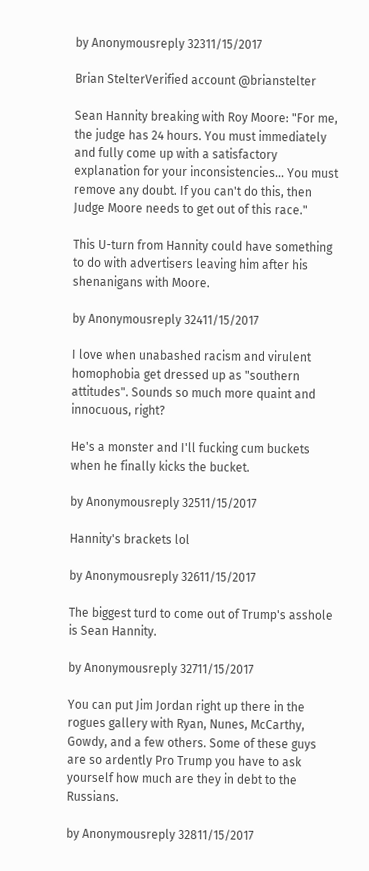by Anonymousreply 32311/15/2017

Brian StelterVerified account @brianstelter

Sean Hannity breaking with Roy Moore: "For me, the judge has 24 hours. You must immediately and fully come up with a satisfactory explanation for your inconsistencies... You must remove any doubt. If you can't do this, then Judge Moore needs to get out of this race."

This U-turn from Hannity could have something to do with advertisers leaving him after his shenanigans with Moore.

by Anonymousreply 32411/15/2017

I love when unabashed racism and virulent homophobia get dressed up as "southern attitudes". Sounds so much more quaint and innocuous, right?

He's a monster and I'll fucking cum buckets when he finally kicks the bucket.

by Anonymousreply 32511/15/2017

Hannity's brackets lol

by Anonymousreply 32611/15/2017

The biggest turd to come out of Trump's asshole is Sean Hannity.

by Anonymousreply 32711/15/2017

You can put Jim Jordan right up there in the rogues gallery with Ryan, Nunes, McCarthy, Gowdy, and a few others. Some of these guys are so ardently Pro Trump you have to ask yourself how much are they in debt to the Russians.

by Anonymousreply 32811/15/2017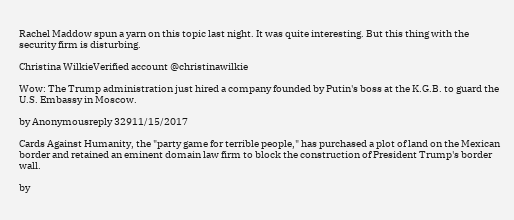Rachel Maddow spun a yarn on this topic last night. It was quite interesting. But this thing with the security firm is disturbing.

Christina WilkieVerified account @christinawilkie

Wow: The Trump administration just hired a company founded by Putin's boss at the K.G.B. to guard the U.S. Embassy in Moscow.

by Anonymousreply 32911/15/2017

Cards Against Humanity, the "party game for terrible people," has purchased a plot of land on the Mexican border and retained an eminent domain law firm to block the construction of President Trump's border wall.

by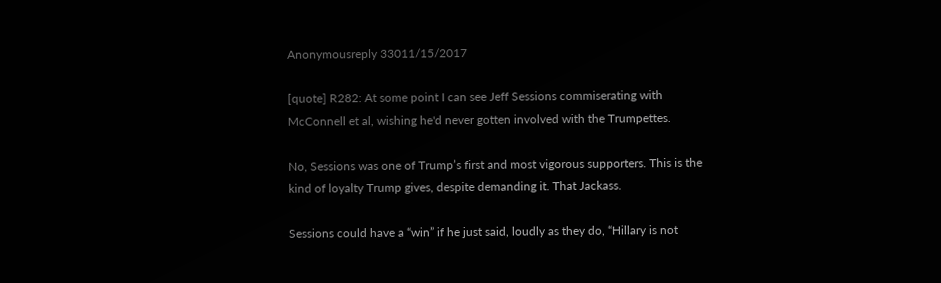Anonymousreply 33011/15/2017

[quote] R282: At some point I can see Jeff Sessions commiserating with McConnell et al, wishing he'd never gotten involved with the Trumpettes.

No, Sessions was one of Trump’s first and most vigorous supporters. This is the kind of loyalty Trump gives, despite demanding it. That Jackass.

Sessions could have a “win” if he just said, loudly as they do, “Hillary is not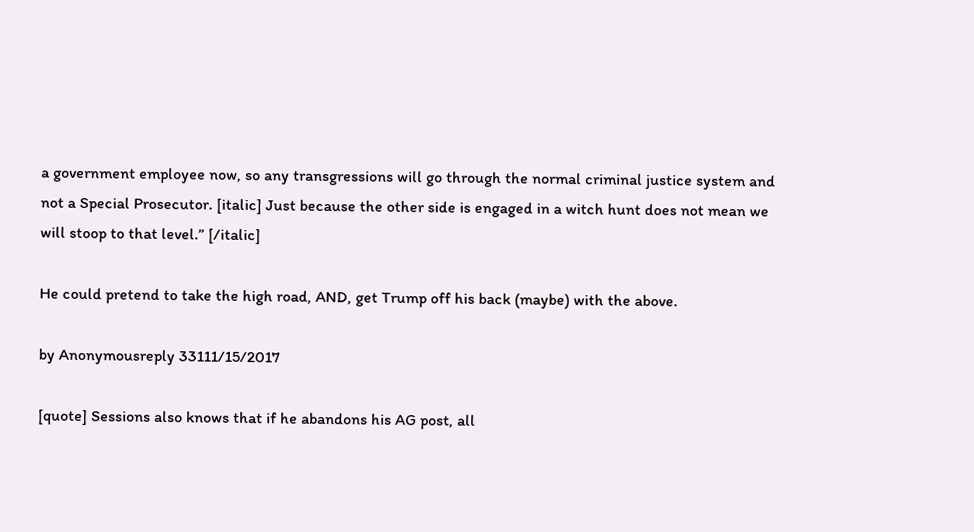a government employee now, so any transgressions will go through the normal criminal justice system and not a Special Prosecutor. [italic] Just because the other side is engaged in a witch hunt does not mean we will stoop to that level.” [/italic]

He could pretend to take the high road, AND, get Trump off his back (maybe) with the above.

by Anonymousreply 33111/15/2017

[quote] Sessions also knows that if he abandons his AG post, all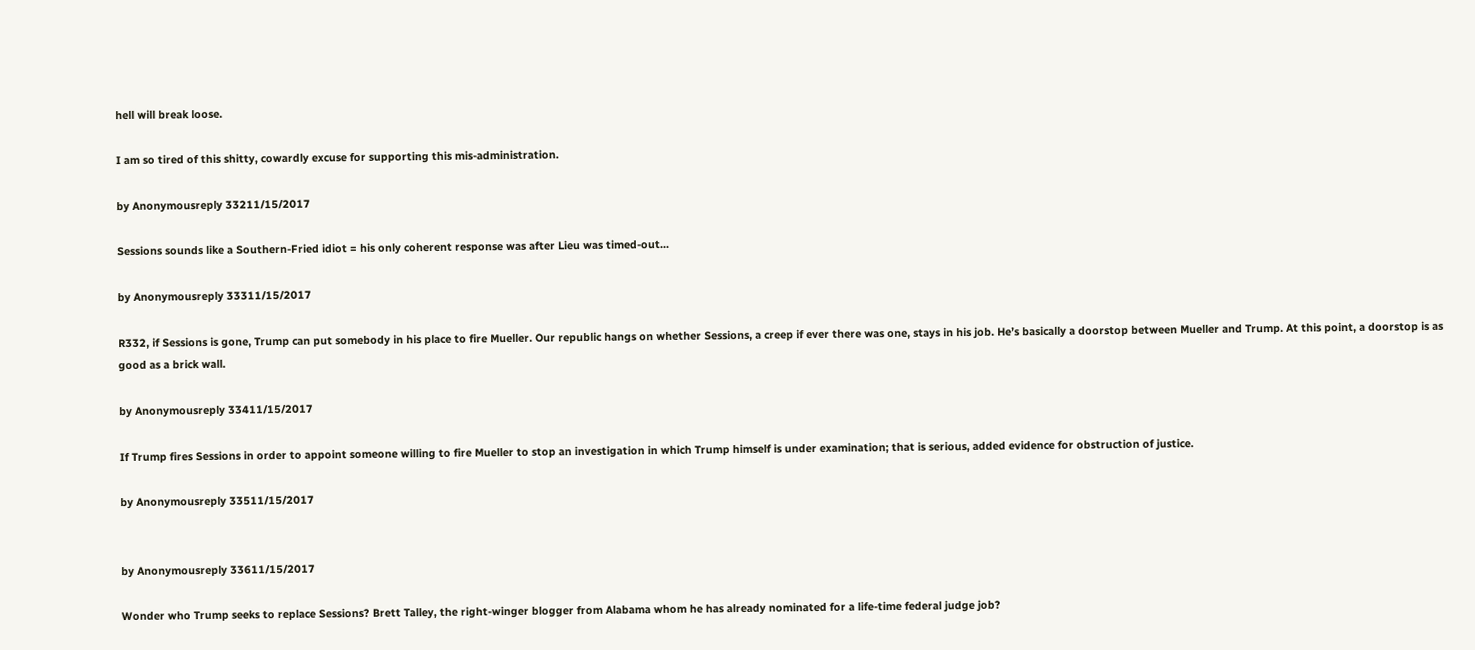hell will break loose.

I am so tired of this shitty, cowardly excuse for supporting this mis-administration.

by Anonymousreply 33211/15/2017

Sessions sounds like a Southern-Fried idiot = his only coherent response was after Lieu was timed-out...

by Anonymousreply 33311/15/2017

R332, if Sessions is gone, Trump can put somebody in his place to fire Mueller. Our republic hangs on whether Sessions, a creep if ever there was one, stays in his job. He’s basically a doorstop between Mueller and Trump. At this point, a doorstop is as good as a brick wall.

by Anonymousreply 33411/15/2017

If Trump fires Sessions in order to appoint someone willing to fire Mueller to stop an investigation in which Trump himself is under examination; that is serious, added evidence for obstruction of justice.

by Anonymousreply 33511/15/2017


by Anonymousreply 33611/15/2017

Wonder who Trump seeks to replace Sessions? Brett Talley, the right-winger blogger from Alabama whom he has already nominated for a life-time federal judge job?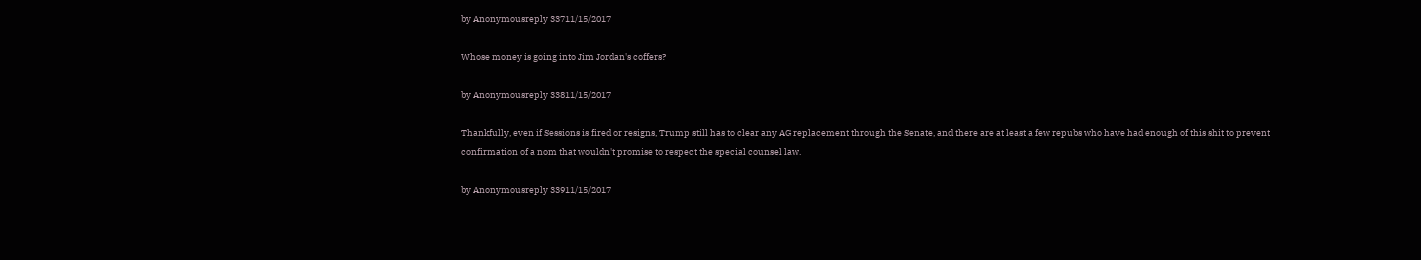by Anonymousreply 33711/15/2017

Whose money is going into Jim Jordan's coffers?

by Anonymousreply 33811/15/2017

Thankfully, even if Sessions is fired or resigns, Trump still has to clear any AG replacement through the Senate, and there are at least a few repubs who have had enough of this shit to prevent confirmation of a nom that wouldn't promise to respect the special counsel law.

by Anonymousreply 33911/15/2017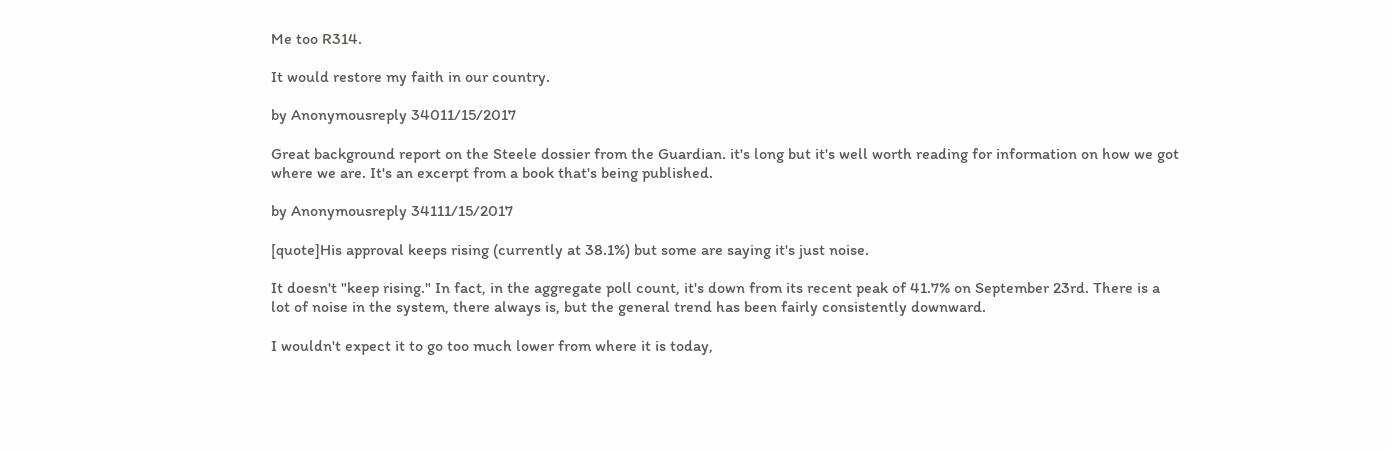Me too R314.

It would restore my faith in our country.

by Anonymousreply 34011/15/2017

Great background report on the Steele dossier from the Guardian. it's long but it's well worth reading for information on how we got where we are. It's an excerpt from a book that's being published.

by Anonymousreply 34111/15/2017

[quote]His approval keeps rising (currently at 38.1%) but some are saying it's just noise.

It doesn't "keep rising." In fact, in the aggregate poll count, it's down from its recent peak of 41.7% on September 23rd. There is a lot of noise in the system, there always is, but the general trend has been fairly consistently downward.

I wouldn't expect it to go too much lower from where it is today,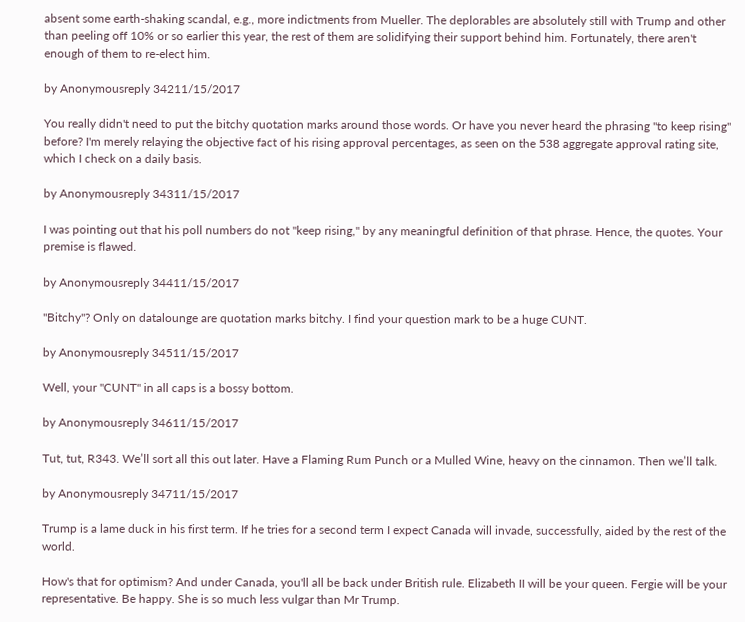absent some earth-shaking scandal, e.g., more indictments from Mueller. The deplorables are absolutely still with Trump and other than peeling off 10% or so earlier this year, the rest of them are solidifying their support behind him. Fortunately, there aren't enough of them to re-elect him.

by Anonymousreply 34211/15/2017

You really didn't need to put the bitchy quotation marks around those words. Or have you never heard the phrasing "to keep rising" before? I'm merely relaying the objective fact of his rising approval percentages, as seen on the 538 aggregate approval rating site, which I check on a daily basis.

by Anonymousreply 34311/15/2017

I was pointing out that his poll numbers do not "keep rising," by any meaningful definition of that phrase. Hence, the quotes. Your premise is flawed.

by Anonymousreply 34411/15/2017

"Bitchy"? Only on datalounge are quotation marks bitchy. I find your question mark to be a huge CUNT.

by Anonymousreply 34511/15/2017

Well, your "CUNT" in all caps is a bossy bottom.

by Anonymousreply 34611/15/2017

Tut, tut, R343. We’ll sort all this out later. Have a Flaming Rum Punch or a Mulled Wine, heavy on the cinnamon. Then we’ll talk.

by Anonymousreply 34711/15/2017

Trump is a lame duck in his first term. If he tries for a second term I expect Canada will invade, successfully, aided by the rest of the world.

How's that for optimism? And under Canada, you'll all be back under British rule. Elizabeth II will be your queen. Fergie will be your representative. Be happy. She is so much less vulgar than Mr Trump.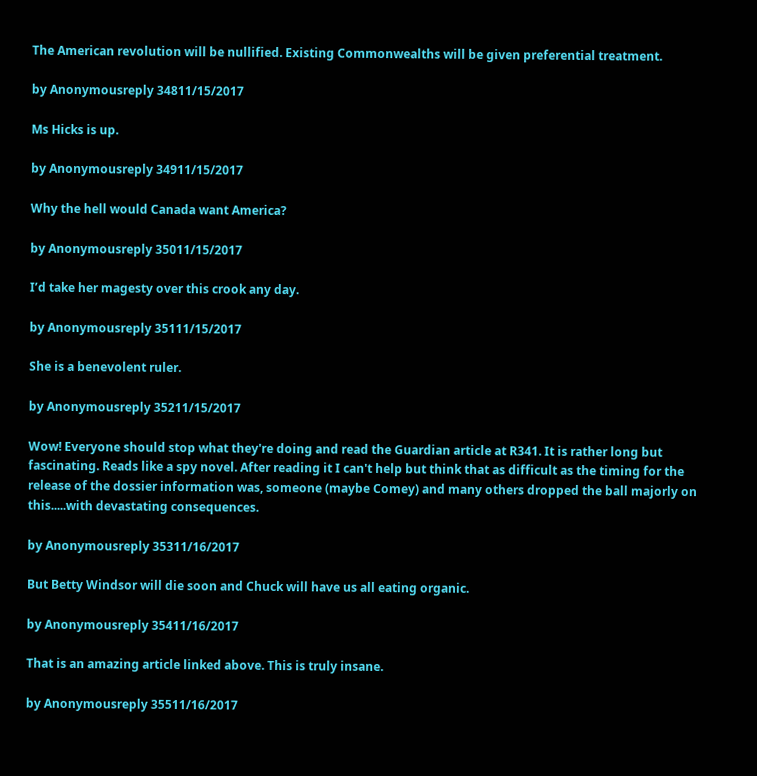The American revolution will be nullified. Existing Commonwealths will be given preferential treatment.

by Anonymousreply 34811/15/2017

Ms Hicks is up.

by Anonymousreply 34911/15/2017

Why the hell would Canada want America?

by Anonymousreply 35011/15/2017

I’d take her magesty over this crook any day.

by Anonymousreply 35111/15/2017

She is a benevolent ruler.

by Anonymousreply 35211/15/2017

Wow! Everyone should stop what they're doing and read the Guardian article at R341. It is rather long but fascinating. Reads like a spy novel. After reading it I can't help but think that as difficult as the timing for the release of the dossier information was, someone (maybe Comey) and many others dropped the ball majorly on this.....with devastating consequences.

by Anonymousreply 35311/16/2017

But Betty Windsor will die soon and Chuck will have us all eating organic.

by Anonymousreply 35411/16/2017

That is an amazing article linked above. This is truly insane.

by Anonymousreply 35511/16/2017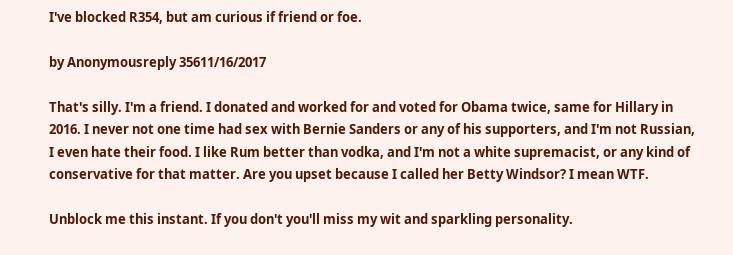I've blocked R354, but am curious if friend or foe.

by Anonymousreply 35611/16/2017

That's silly. I'm a friend. I donated and worked for and voted for Obama twice, same for Hillary in 2016. I never not one time had sex with Bernie Sanders or any of his supporters, and I'm not Russian, I even hate their food. I like Rum better than vodka, and I'm not a white supremacist, or any kind of conservative for that matter. Are you upset because I called her Betty Windsor? I mean WTF.

Unblock me this instant. If you don't you'll miss my wit and sparkling personality.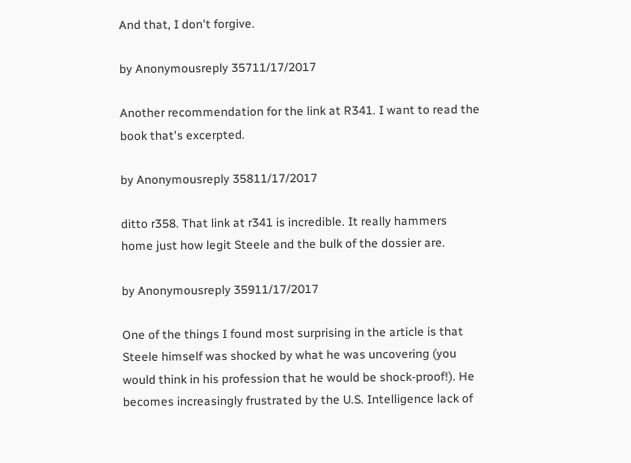And that, I don't forgive.

by Anonymousreply 35711/17/2017

Another recommendation for the link at R341. I want to read the book that's excerpted.

by Anonymousreply 35811/17/2017

ditto r358. That link at r341 is incredible. It really hammers home just how legit Steele and the bulk of the dossier are.

by Anonymousreply 35911/17/2017

One of the things I found most surprising in the article is that Steele himself was shocked by what he was uncovering (you would think in his profession that he would be shock-proof!). He becomes increasingly frustrated by the U.S. Intelligence lack of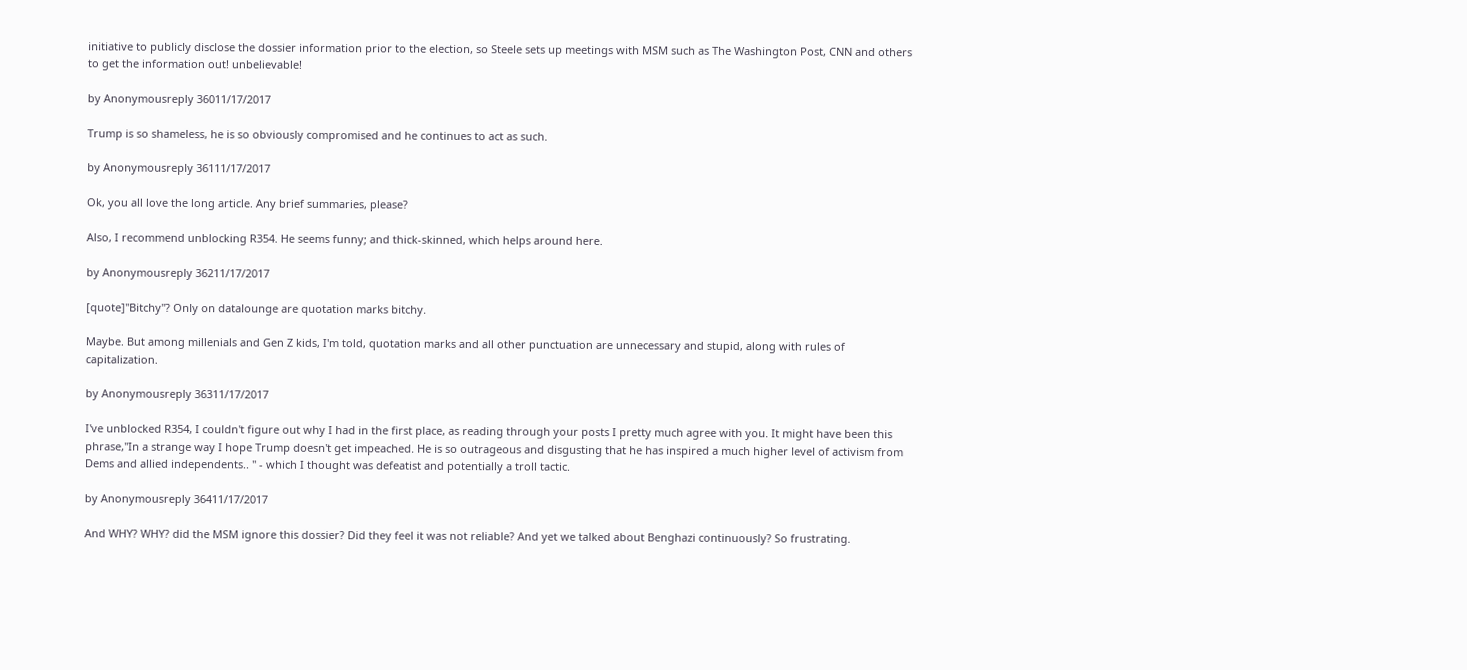initiative to publicly disclose the dossier information prior to the election, so Steele sets up meetings with MSM such as The Washington Post, CNN and others to get the information out! unbelievable!

by Anonymousreply 36011/17/2017

Trump is so shameless, he is so obviously compromised and he continues to act as such.

by Anonymousreply 36111/17/2017

Ok, you all love the long article. Any brief summaries, please?

Also, I recommend unblocking R354. He seems funny; and thick-skinned, which helps around here.

by Anonymousreply 36211/17/2017

[quote]"Bitchy"? Only on datalounge are quotation marks bitchy.

Maybe. But among millenials and Gen Z kids, I'm told, quotation marks and all other punctuation are unnecessary and stupid, along with rules of capitalization.

by Anonymousreply 36311/17/2017

I've unblocked R354, I couldn't figure out why I had in the first place, as reading through your posts I pretty much agree with you. It might have been this phrase,"In a strange way I hope Trump doesn't get impeached. He is so outrageous and disgusting that he has inspired a much higher level of activism from Dems and allied independents.. " - which I thought was defeatist and potentially a troll tactic.

by Anonymousreply 36411/17/2017

And WHY? WHY? did the MSM ignore this dossier? Did they feel it was not reliable? And yet we talked about Benghazi continuously? So frustrating.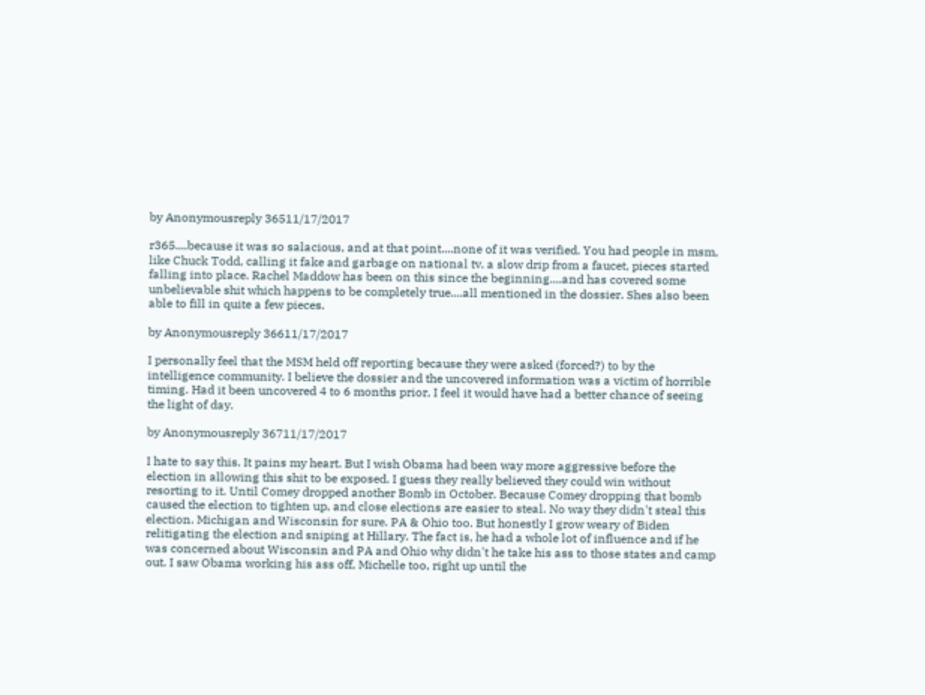by Anonymousreply 36511/17/2017

r365....because it was so salacious, and at that point....none of it was verified. You had people in msm, like Chuck Todd, calling it fake and garbage on national tv. a slow drip from a faucet, pieces started falling into place. Rachel Maddow has been on this since the beginning....and has covered some unbelievable shit which happens to be completely true....all mentioned in the dossier. Shes also been able to fill in quite a few pieces.

by Anonymousreply 36611/17/2017

I personally feel that the MSM held off reporting because they were asked (forced?) to by the intelligence community. I believe the dossier and the uncovered information was a victim of horrible timing. Had it been uncovered 4 to 6 months prior, I feel it would have had a better chance of seeing the light of day.

by Anonymousreply 36711/17/2017

I hate to say this. It pains my heart. But I wish Obama had been way more aggressive before the election in allowing this shit to be exposed. I guess they really believed they could win without resorting to it. Until Comey dropped another Bomb in October. Because Comey dropping that bomb caused the election to tighten up, and close elections are easier to steal. No way they didn't steal this election. Michigan and Wisconsin for sure. PA & Ohio too. But honestly I grow weary of Biden relitigating the election and sniping at Hillary. The fact is, he had a whole lot of influence and if he was concerned about Wisconsin and PA and Ohio why didn't he take his ass to those states and camp out. I saw Obama working his ass off, Michelle too, right up until the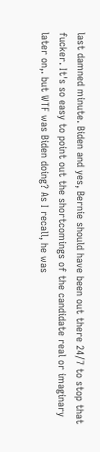last damned minute. Biden and yes, Bernie should have been out there 24/7 to stop that fucker. It's so easy to point out the shortcomings of the candidate real or imaginary later on,. but WTF was Biden doing? As I recall, he was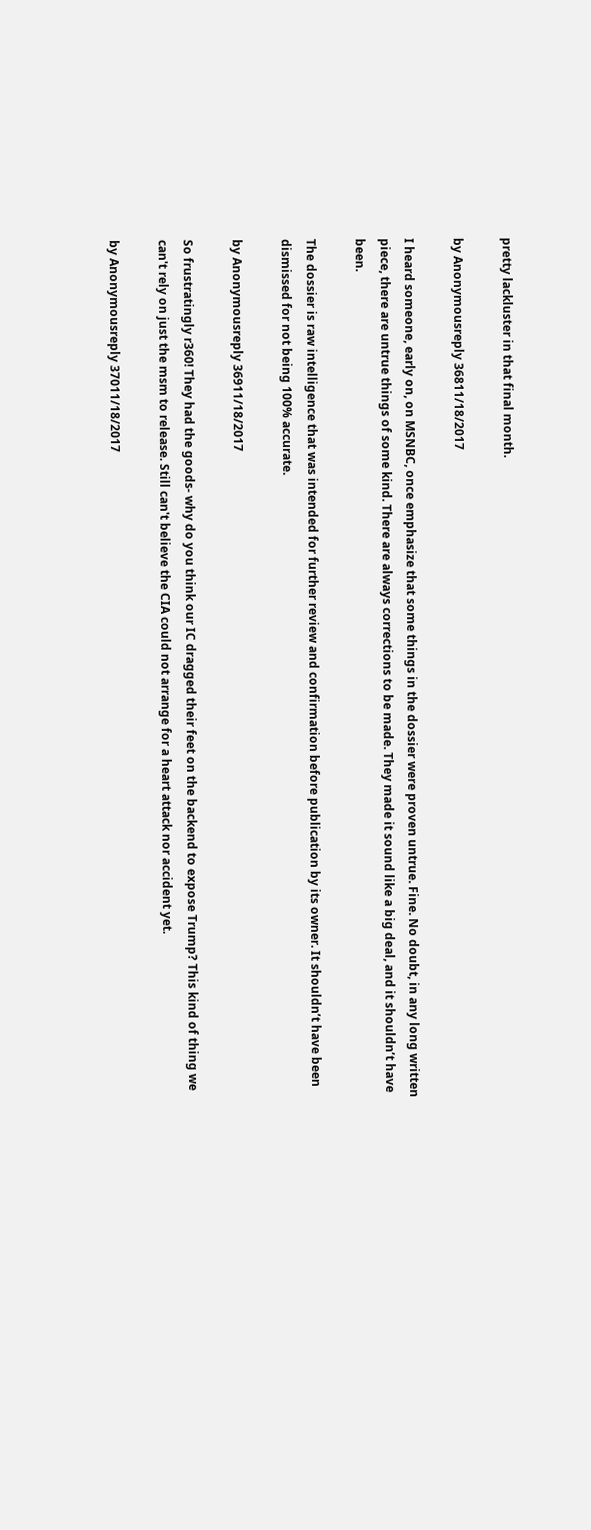pretty lackluster in that final month.

by Anonymousreply 36811/18/2017

I heard someone, early on, on MSNBC, once emphasize that some things in the dossier were proven untrue. Fine. No doubt, in any long written piece, there are untrue things of some kind. There are always corrections to be made. They made it sound like a big deal, and it shouldn’t have been.

The dossier is raw intelligence that was intended for further review and confirmation before publication by its owner. It shouldn’t have been dismissed for not being 100% accurate.

by Anonymousreply 36911/18/2017

So frustratingly r360! They had the goods- why do you think our IC dragged their feet on the backend to expose Trump? This kind of thing we can't rely on just the msm to release. Still can't believe the CIA could not arrange for a heart attack nor accident yet.

by Anonymousreply 37011/18/2017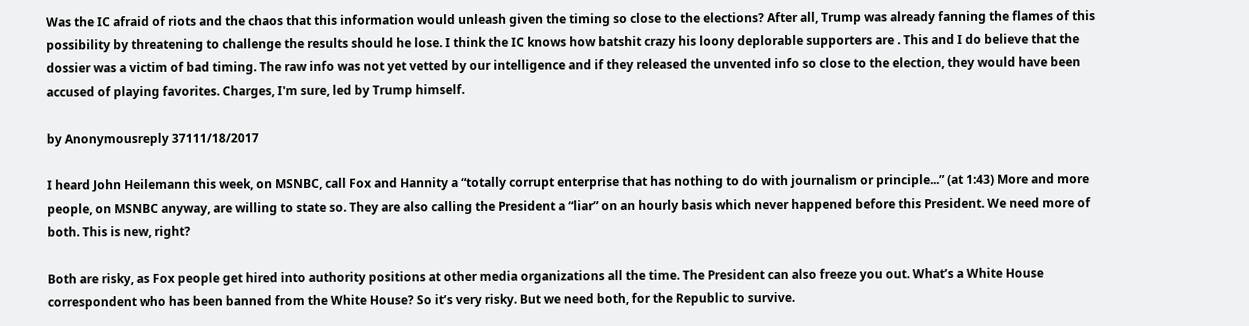Was the IC afraid of riots and the chaos that this information would unleash given the timing so close to the elections? After all, Trump was already fanning the flames of this possibility by threatening to challenge the results should he lose. I think the IC knows how batshit crazy his loony deplorable supporters are . This and I do believe that the dossier was a victim of bad timing. The raw info was not yet vetted by our intelligence and if they released the unvented info so close to the election, they would have been accused of playing favorites. Charges, I'm sure, led by Trump himself.

by Anonymousreply 37111/18/2017

I heard John Heilemann this week, on MSNBC, call Fox and Hannity a “totally corrupt enterprise that has nothing to do with journalism or principle...” (at 1:43) More and more people, on MSNBC anyway, are willing to state so. They are also calling the President a “liar” on an hourly basis which never happened before this President. We need more of both. This is new, right?

Both are risky, as Fox people get hired into authority positions at other media organizations all the time. The President can also freeze you out. What’s a White House correspondent who has been banned from the White House? So it’s very risky. But we need both, for the Republic to survive.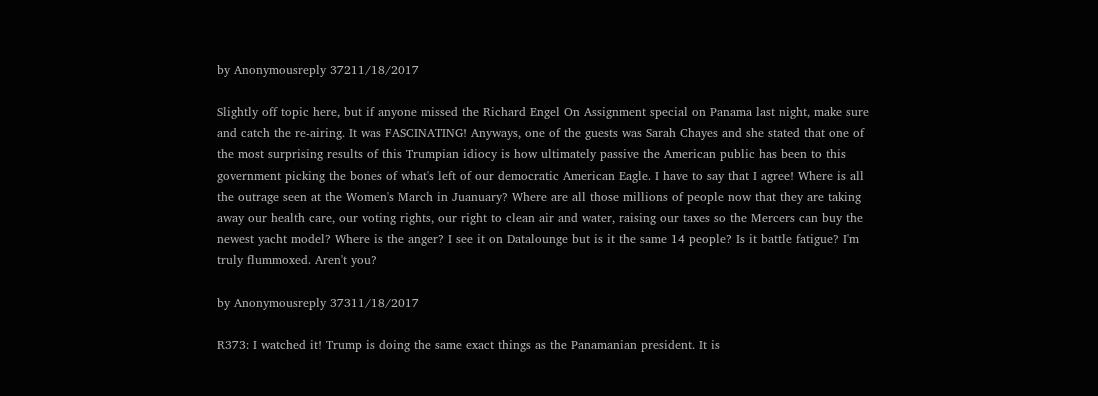by Anonymousreply 37211/18/2017

Slightly off topic here, but if anyone missed the Richard Engel On Assignment special on Panama last night, make sure and catch the re-airing. It was FASCINATING! Anyways, one of the guests was Sarah Chayes and she stated that one of the most surprising results of this Trumpian idiocy is how ultimately passive the American public has been to this government picking the bones of what's left of our democratic American Eagle. I have to say that I agree! Where is all the outrage seen at the Women's March in Juanuary? Where are all those millions of people now that they are taking away our health care, our voting rights, our right to clean air and water, raising our taxes so the Mercers can buy the newest yacht model? Where is the anger? I see it on Datalounge but is it the same 14 people? Is it battle fatigue? I'm truly flummoxed. Aren't you?

by Anonymousreply 37311/18/2017

R373: I watched it! Trump is doing the same exact things as the Panamanian president. It is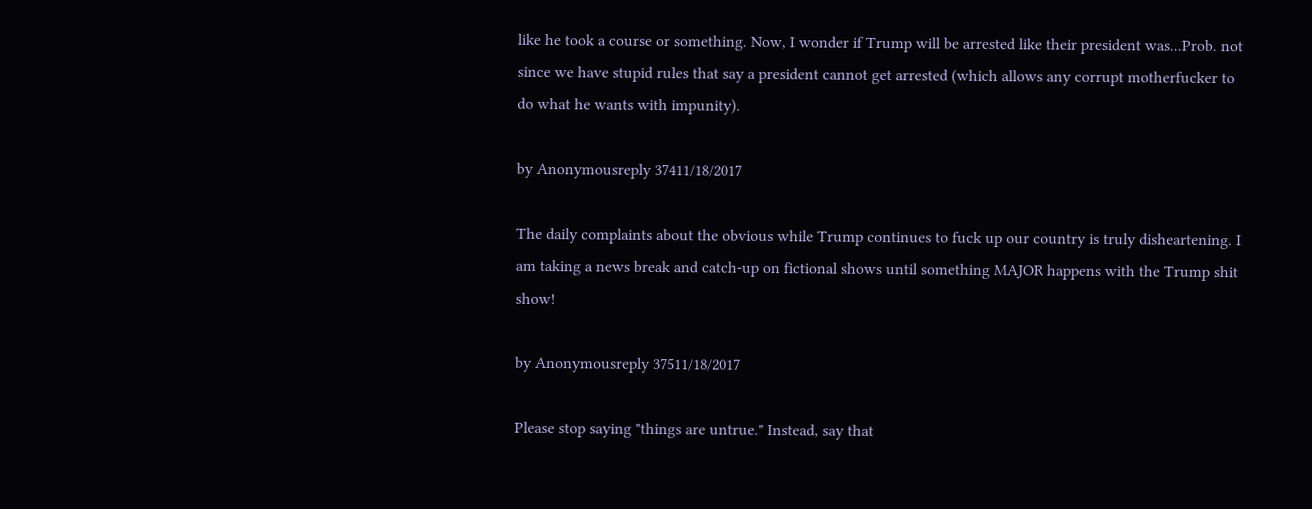like he took a course or something. Now, I wonder if Trump will be arrested like their president was...Prob. not since we have stupid rules that say a president cannot get arrested (which allows any corrupt motherfucker to do what he wants with impunity).

by Anonymousreply 37411/18/2017

The daily complaints about the obvious while Trump continues to fuck up our country is truly disheartening. I am taking a news break and catch-up on fictional shows until something MAJOR happens with the Trump shit show!

by Anonymousreply 37511/18/2017

Please stop saying "things are untrue." Instead, say that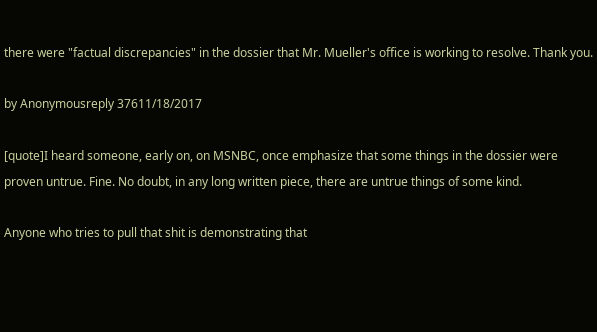there were "factual discrepancies" in the dossier that Mr. Mueller's office is working to resolve. Thank you.

by Anonymousreply 37611/18/2017

[quote]I heard someone, early on, on MSNBC, once emphasize that some things in the dossier were proven untrue. Fine. No doubt, in any long written piece, there are untrue things of some kind.

Anyone who tries to pull that shit is demonstrating that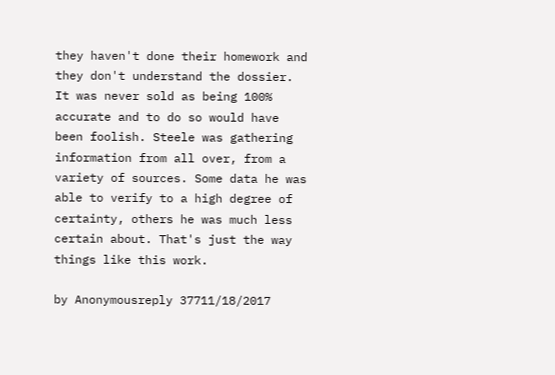they haven't done their homework and they don't understand the dossier. It was never sold as being 100% accurate and to do so would have been foolish. Steele was gathering information from all over, from a variety of sources. Some data he was able to verify to a high degree of certainty, others he was much less certain about. That's just the way things like this work.

by Anonymousreply 37711/18/2017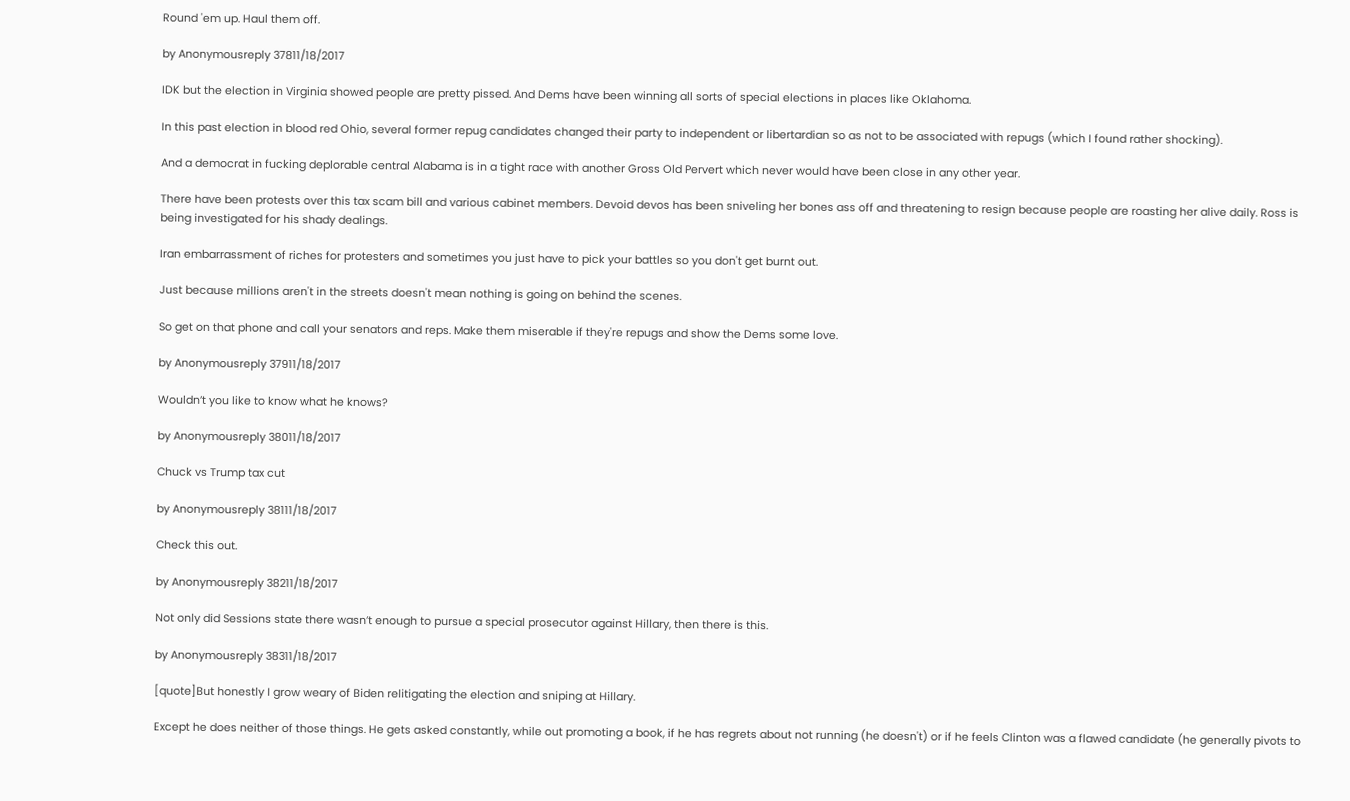Round 'em up. Haul them off.

by Anonymousreply 37811/18/2017

IDK but the election in Virginia showed people are pretty pissed. And Dems have been winning all sorts of special elections in places like Oklahoma.

In this past election in blood red Ohio, several former repug candidates changed their party to independent or libertardian so as not to be associated with repugs (which I found rather shocking).

And a democrat in fucking deplorable central Alabama is in a tight race with another Gross Old Pervert which never would have been close in any other year.

There have been protests over this tax scam bill and various cabinet members. Devoid devos has been sniveling her bones ass off and threatening to resign because people are roasting her alive daily. Ross is being investigated for his shady dealings.

Iran embarrassment of riches for protesters and sometimes you just have to pick your battles so you don't get burnt out.

Just because millions aren't in the streets doesn't mean nothing is going on behind the scenes.

So get on that phone and call your senators and reps. Make them miserable if they're repugs and show the Dems some love.

by Anonymousreply 37911/18/2017

Wouldn’t you like to know what he knows?

by Anonymousreply 38011/18/2017

Chuck vs Trump tax cut

by Anonymousreply 38111/18/2017

Check this out.

by Anonymousreply 38211/18/2017

Not only did Sessions state there wasn’t enough to pursue a special prosecutor against Hillary, then there is this.

by Anonymousreply 38311/18/2017

[quote]But honestly I grow weary of Biden relitigating the election and sniping at Hillary.

Except he does neither of those things. He gets asked constantly, while out promoting a book, if he has regrets about not running (he doesn't) or if he feels Clinton was a flawed candidate (he generally pivots to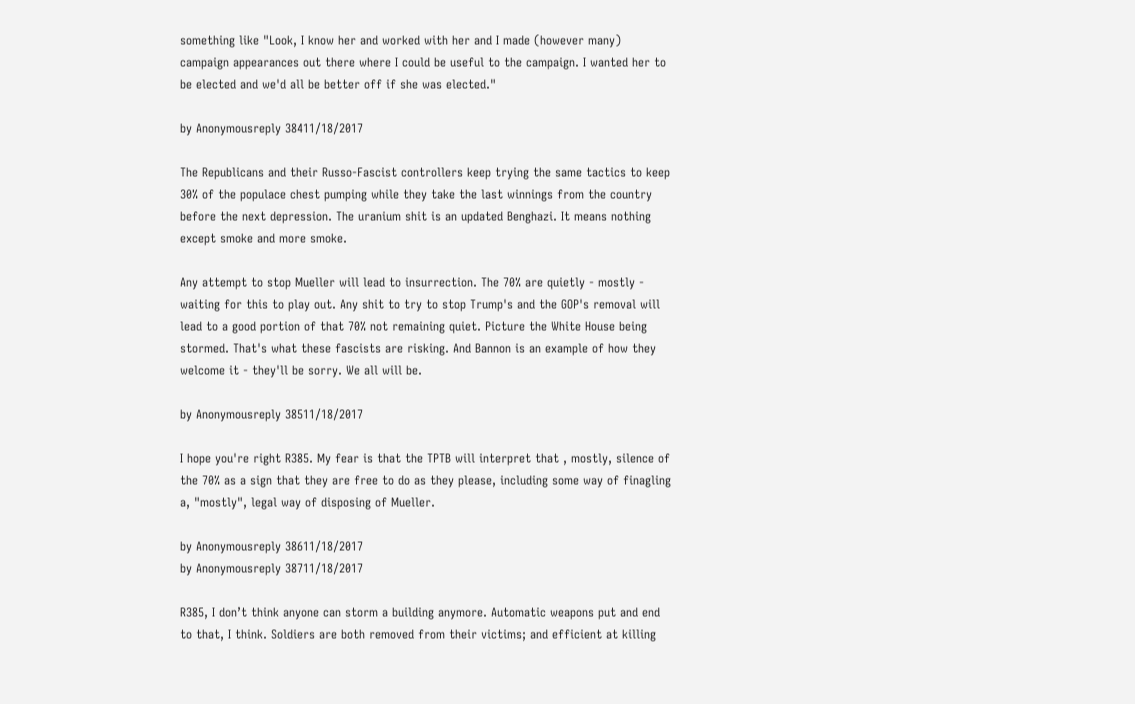something like "Look, I know her and worked with her and I made (however many) campaign appearances out there where I could be useful to the campaign. I wanted her to be elected and we'd all be better off if she was elected."

by Anonymousreply 38411/18/2017

The Republicans and their Russo-Fascist controllers keep trying the same tactics to keep 30% of the populace chest pumping while they take the last winnings from the country before the next depression. The uranium shit is an updated Benghazi. It means nothing except smoke and more smoke.

Any attempt to stop Mueller will lead to insurrection. The 70% are quietly - mostly - waiting for this to play out. Any shit to try to stop Trump's and the GOP's removal will lead to a good portion of that 70% not remaining quiet. Picture the White House being stormed. That's what these fascists are risking. And Bannon is an example of how they welcome it - they'll be sorry. We all will be.

by Anonymousreply 38511/18/2017

I hope you're right R385. My fear is that the TPTB will interpret that , mostly, silence of the 70% as a sign that they are free to do as they please, including some way of finagling a, "mostly", legal way of disposing of Mueller.

by Anonymousreply 38611/18/2017
by Anonymousreply 38711/18/2017

R385, I don’t think anyone can storm a building anymore. Automatic weapons put and end to that, I think. Soldiers are both removed from their victims; and efficient at killing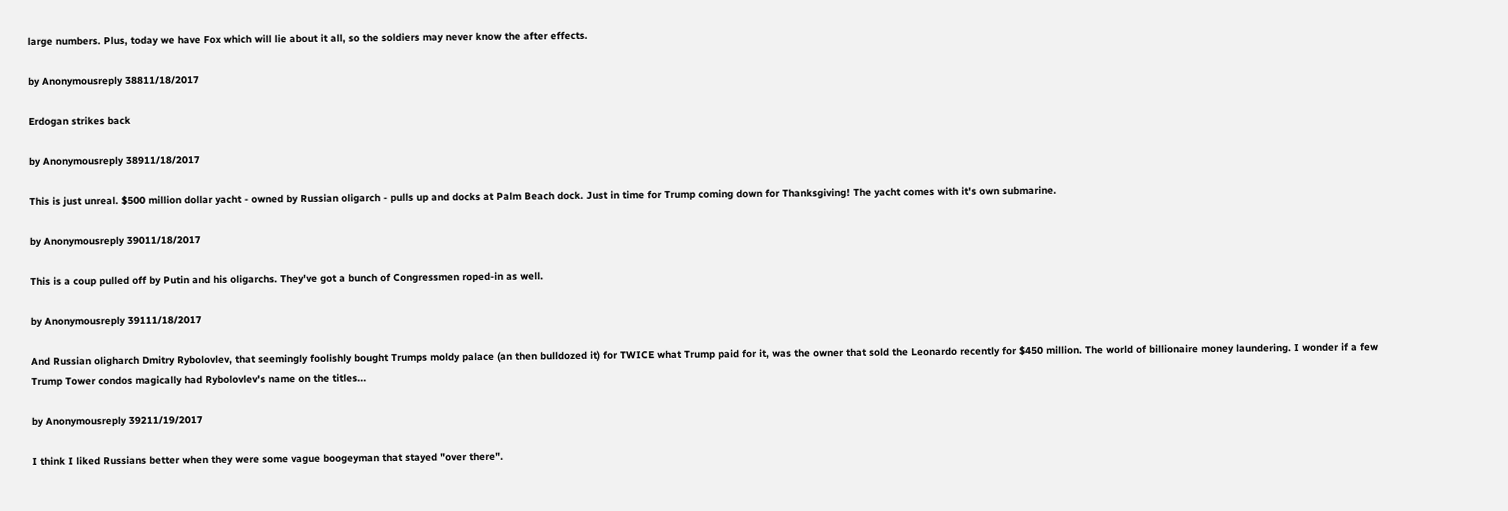large numbers. Plus, today we have Fox which will lie about it all, so the soldiers may never know the after effects.

by Anonymousreply 38811/18/2017

Erdogan strikes back

by Anonymousreply 38911/18/2017

This is just unreal. $500 million dollar yacht - owned by Russian oligarch - pulls up and docks at Palm Beach dock. Just in time for Trump coming down for Thanksgiving! The yacht comes with it's own submarine.

by Anonymousreply 39011/18/2017

This is a coup pulled off by Putin and his oligarchs. They've got a bunch of Congressmen roped-in as well.

by Anonymousreply 39111/18/2017

And Russian oligharch Dmitry Rybolovlev, that seemingly foolishly bought Trumps moldy palace (an then bulldozed it) for TWICE what Trump paid for it, was the owner that sold the Leonardo recently for $450 million. The world of billionaire money laundering. I wonder if a few Trump Tower condos magically had Rybolovlev's name on the titles...

by Anonymousreply 39211/19/2017

I think I liked Russians better when they were some vague boogeyman that stayed "over there".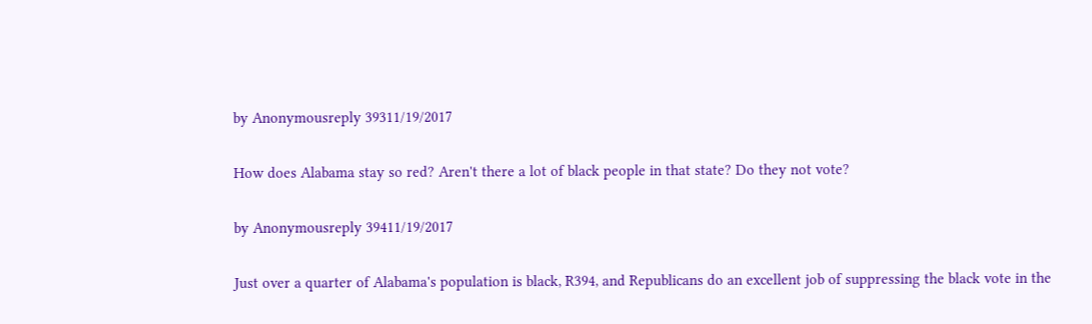by Anonymousreply 39311/19/2017

How does Alabama stay so red? Aren't there a lot of black people in that state? Do they not vote?

by Anonymousreply 39411/19/2017

Just over a quarter of Alabama's population is black, R394, and Republicans do an excellent job of suppressing the black vote in the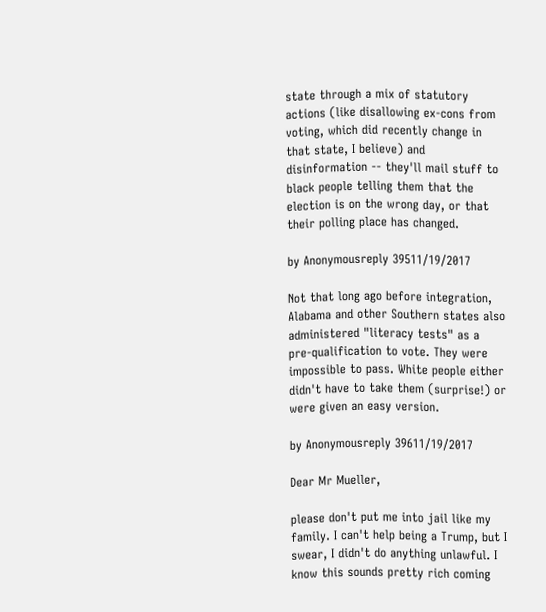state through a mix of statutory actions (like disallowing ex-cons from voting, which did recently change in that state, I believe) and disinformation -- they'll mail stuff to black people telling them that the election is on the wrong day, or that their polling place has changed.

by Anonymousreply 39511/19/2017

Not that long ago before integration, Alabama and other Southern states also administered "literacy tests" as a pre-qualification to vote. They were impossible to pass. White people either didn't have to take them (surprise!) or were given an easy version.

by Anonymousreply 39611/19/2017

Dear Mr Mueller,

please don't put me into jail like my family. I can't help being a Trump, but I swear, I didn't do anything unlawful. I know this sounds pretty rich coming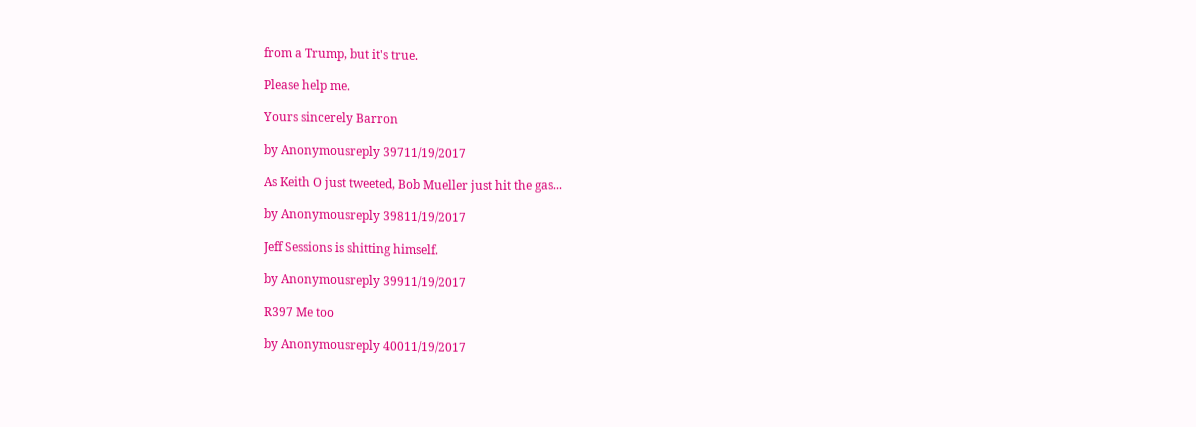from a Trump, but it's true.

Please help me.

Yours sincerely Barron

by Anonymousreply 39711/19/2017

As Keith O just tweeted, Bob Mueller just hit the gas...

by Anonymousreply 39811/19/2017

Jeff Sessions is shitting himself.

by Anonymousreply 39911/19/2017

R397 Me too

by Anonymousreply 40011/19/2017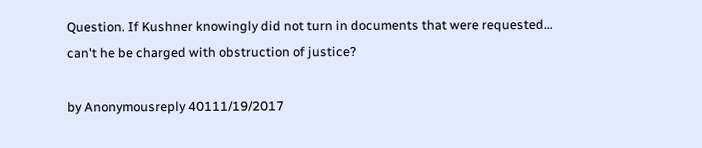Question. If Kushner knowingly did not turn in documents that were requested... can't he be charged with obstruction of justice?

by Anonymousreply 40111/19/2017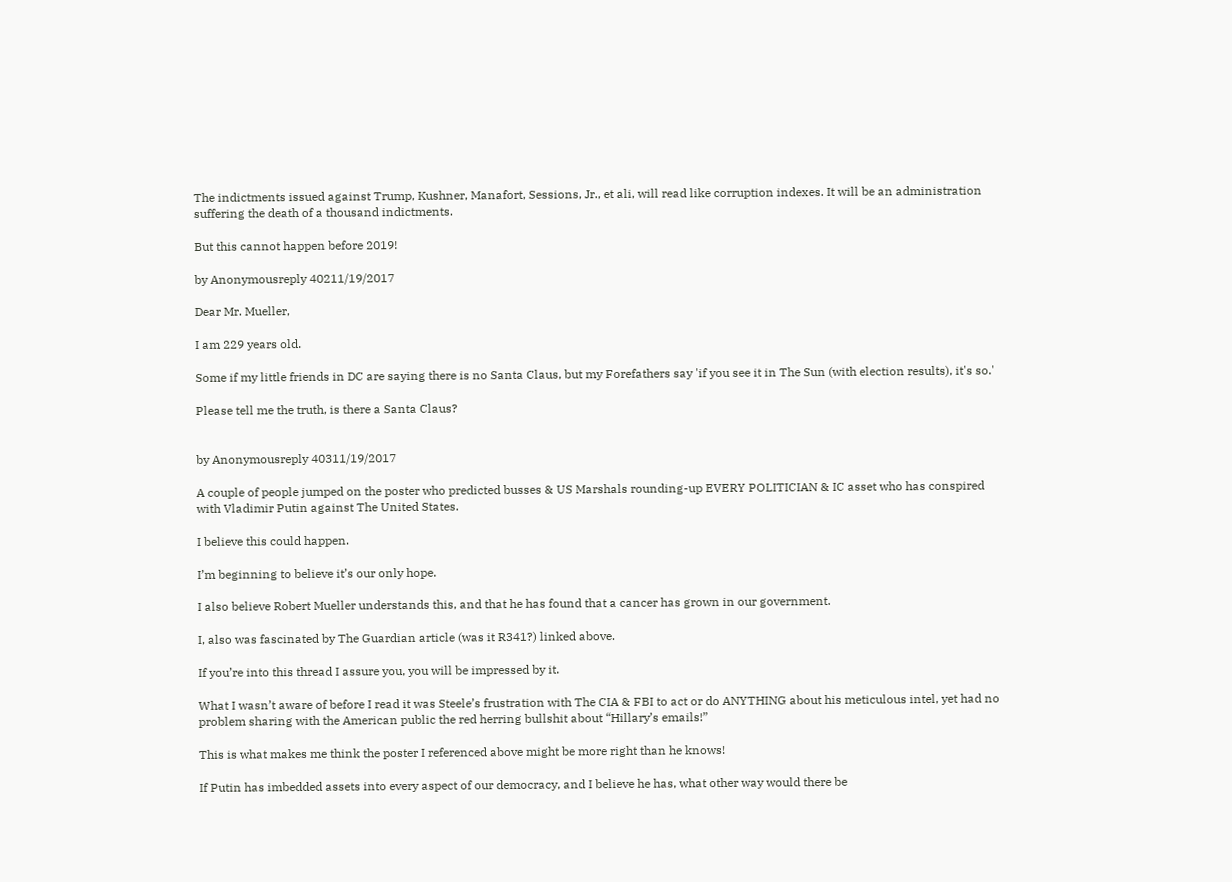The indictments issued against Trump, Kushner, Manafort, Sessions, Jr., et ali, will read like corruption indexes. It will be an administration suffering the death of a thousand indictments.

But this cannot happen before 2019!

by Anonymousreply 40211/19/2017

Dear Mr. Mueller,

I am 229 years old.

Some if my little friends in DC are saying there is no Santa Claus, but my Forefathers say 'if you see it in The Sun (with election results), it's so.'

Please tell me the truth, is there a Santa Claus?


by Anonymousreply 40311/19/2017

A couple of people jumped on the poster who predicted busses & US Marshals rounding-up EVERY POLITICIAN & IC asset who has conspired with Vladimir Putin against The United States.

I believe this could happen.

I’m beginning to believe it’s our only hope.

I also believe Robert Mueller understands this, and that he has found that a cancer has grown in our government.

I, also was fascinated by The Guardian article (was it R341?) linked above.

If you’re into this thread I assure you, you will be impressed by it.

What I wasn’t aware of before I read it was Steele’s frustration with The CIA & FBI to act or do ANYTHING about his meticulous intel, yet had no problem sharing with the American public the red herring bullshit about “Hillary’s emails!”

This is what makes me think the poster I referenced above might be more right than he knows!

If Putin has imbedded assets into every aspect of our democracy, and I believe he has, what other way would there be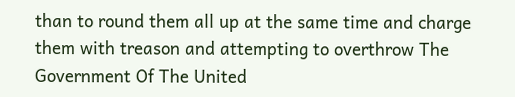than to round them all up at the same time and charge them with treason and attempting to overthrow The Government Of The United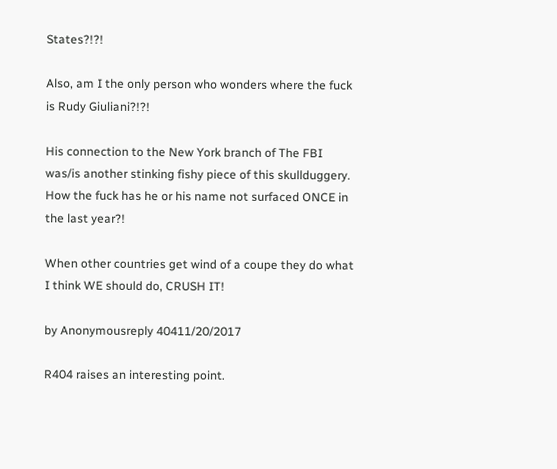States?!?!

Also, am I the only person who wonders where the fuck is Rudy Giuliani?!?!

His connection to the New York branch of The FBI was/is another stinking fishy piece of this skullduggery. How the fuck has he or his name not surfaced ONCE in the last year?!

When other countries get wind of a coupe they do what I think WE should do, CRUSH IT!

by Anonymousreply 40411/20/2017

R404 raises an interesting point.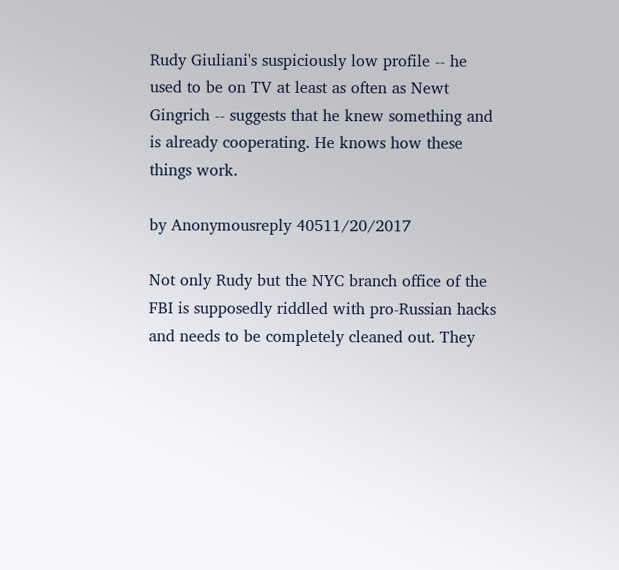Rudy Giuliani's suspiciously low profile -- he used to be on TV at least as often as Newt Gingrich -- suggests that he knew something and is already cooperating. He knows how these things work.

by Anonymousreply 40511/20/2017

Not only Rudy but the NYC branch office of the FBI is supposedly riddled with pro-Russian hacks and needs to be completely cleaned out. They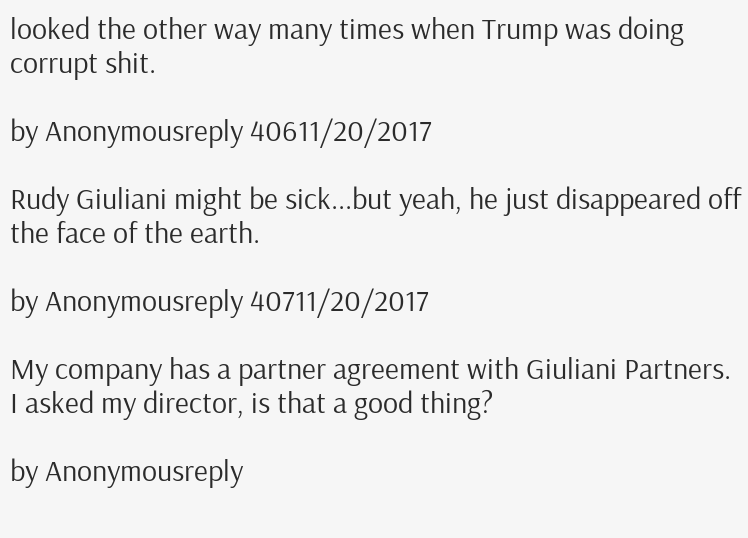looked the other way many times when Trump was doing corrupt shit.

by Anonymousreply 40611/20/2017

Rudy Giuliani might be sick...but yeah, he just disappeared off the face of the earth.

by Anonymousreply 40711/20/2017

My company has a partner agreement with Giuliani Partners. I asked my director, is that a good thing?

by Anonymousreply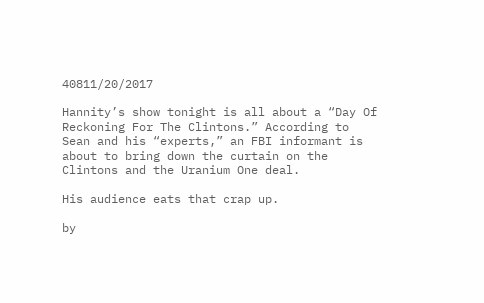40811/20/2017

Hannity’s show tonight is all about a “Day Of Reckoning For The Clintons.” According to Sean and his “experts,” an FBI informant is about to bring down the curtain on the Clintons and the Uranium One deal.

His audience eats that crap up.

by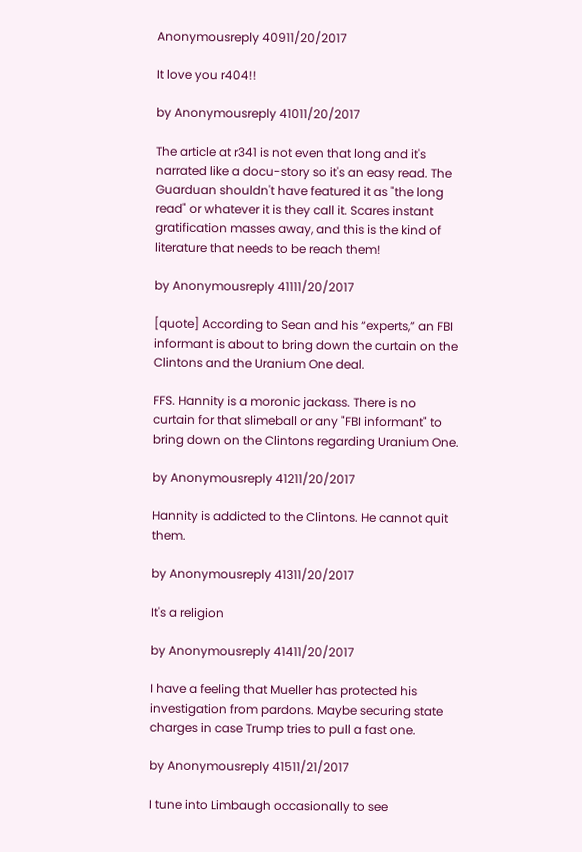Anonymousreply 40911/20/2017

It love you r404!!

by Anonymousreply 41011/20/2017

The article at r341 is not even that long and it's narrated like a docu-story so it's an easy read. The Guarduan shouldn't have featured it as "the long read" or whatever it is they call it. Scares instant gratification masses away, and this is the kind of literature that needs to be reach them!

by Anonymousreply 41111/20/2017

[quote] According to Sean and his “experts,” an FBI informant is about to bring down the curtain on the Clintons and the Uranium One deal.

FFS. Hannity is a moronic jackass. There is no curtain for that slimeball or any "FBI informant" to bring down on the Clintons regarding Uranium One.

by Anonymousreply 41211/20/2017

Hannity is addicted to the Clintons. He cannot quit them.

by Anonymousreply 41311/20/2017

It's a religion

by Anonymousreply 41411/20/2017

I have a feeling that Mueller has protected his investigation from pardons. Maybe securing state charges in case Trump tries to pull a fast one.

by Anonymousreply 41511/21/2017

I tune into Limbaugh occasionally to see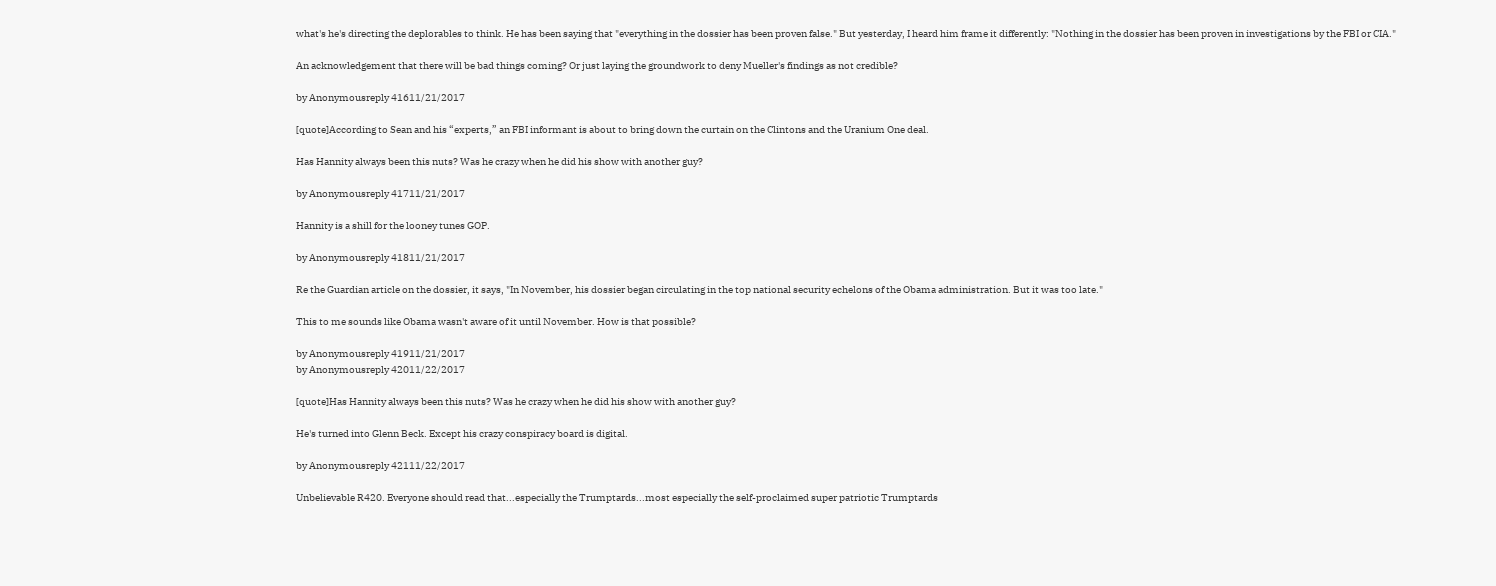what's he's directing the deplorables to think. He has been saying that "everything in the dossier has been proven false." But yesterday, I heard him frame it differently: "Nothing in the dossier has been proven in investigations by the FBI or CIA."

An acknowledgement that there will be bad things coming? Or just laying the groundwork to deny Mueller's findings as not credible?

by Anonymousreply 41611/21/2017

[quote]According to Sean and his “experts,” an FBI informant is about to bring down the curtain on the Clintons and the Uranium One deal.

Has Hannity always been this nuts? Was he crazy when he did his show with another guy?

by Anonymousreply 41711/21/2017

Hannity is a shill for the looney tunes GOP.

by Anonymousreply 41811/21/2017

Re the Guardian article on the dossier, it says, "In November, his dossier began circulating in the top national security echelons of the Obama administration. But it was too late."

This to me sounds like Obama wasn't aware of it until November. How is that possible?

by Anonymousreply 41911/21/2017
by Anonymousreply 42011/22/2017

[quote]Has Hannity always been this nuts? Was he crazy when he did his show with another guy?

He's turned into Glenn Beck. Except his crazy conspiracy board is digital.

by Anonymousreply 42111/22/2017

Unbelievable R420. Everyone should read that...especially the Trumptards...most especially the self-proclaimed super patriotic Trumptards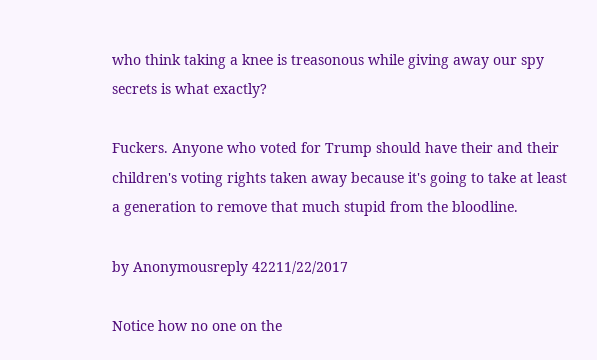who think taking a knee is treasonous while giving away our spy secrets is what exactly?

Fuckers. Anyone who voted for Trump should have their and their children's voting rights taken away because it's going to take at least a generation to remove that much stupid from the bloodline.

by Anonymousreply 42211/22/2017

Notice how no one on the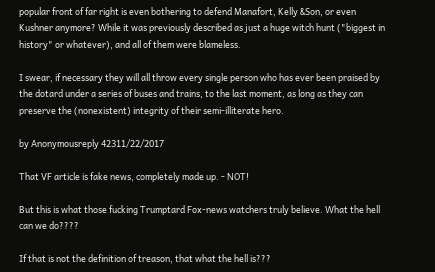popular front of far right is even bothering to defend Manafort, Kelly &Son, or even Kushner anymore? While it was previously described as just a huge witch hunt ("biggest in history" or whatever), and all of them were blameless.

I swear, if necessary they will all throw every single person who has ever been praised by the dotard under a series of buses and trains, to the last moment, as long as they can preserve the (nonexistent) integrity of their semi-illiterate hero.

by Anonymousreply 42311/22/2017

That VF article is fake news, completely made up. - NOT!

But this is what those fucking Trumptard Fox-news watchers truly believe. What the hell can we do????

If that is not the definition of treason, that what the hell is???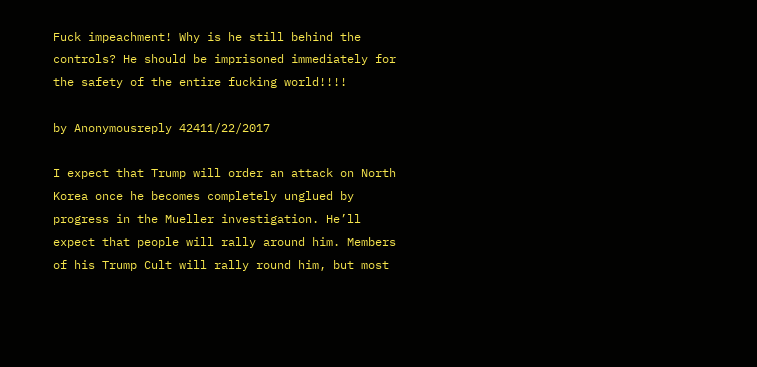Fuck impeachment! Why is he still behind the controls? He should be imprisoned immediately for the safety of the entire fucking world!!!!

by Anonymousreply 42411/22/2017

I expect that Trump will order an attack on North Korea once he becomes completely unglued by progress in the Mueller investigation. He’ll expect that people will rally around him. Members of his Trump Cult will rally round him, but most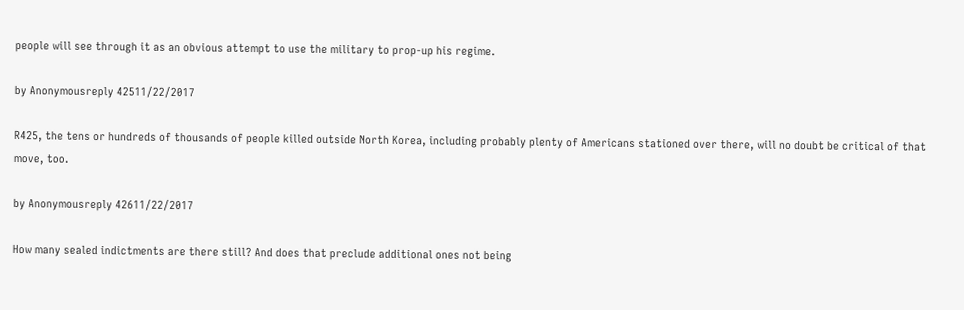people will see through it as an obvious attempt to use the military to prop-up his regime.

by Anonymousreply 42511/22/2017

R425, the tens or hundreds of thousands of people killed outside North Korea, including probably plenty of Americans stationed over there, will no doubt be critical of that move, too.

by Anonymousreply 42611/22/2017

How many sealed indictments are there still? And does that preclude additional ones not being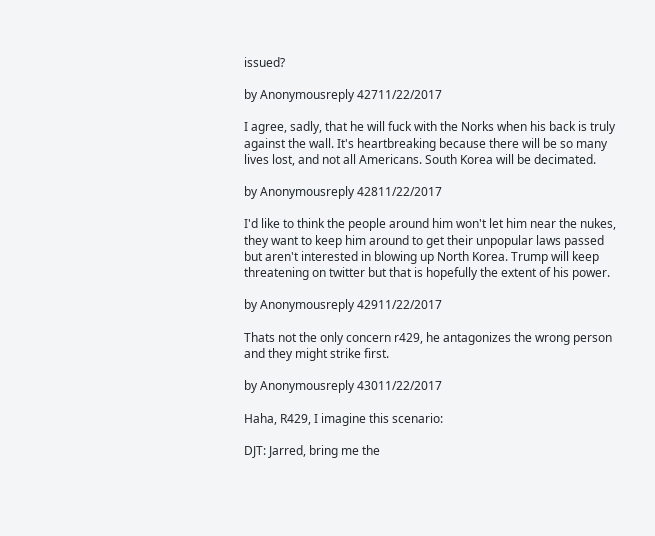issued?

by Anonymousreply 42711/22/2017

I agree, sadly, that he will fuck with the Norks when his back is truly against the wall. It's heartbreaking because there will be so many lives lost, and not all Americans. South Korea will be decimated.

by Anonymousreply 42811/22/2017

I'd like to think the people around him won't let him near the nukes, they want to keep him around to get their unpopular laws passed but aren't interested in blowing up North Korea. Trump will keep threatening on twitter but that is hopefully the extent of his power.

by Anonymousreply 42911/22/2017

Thats not the only concern r429, he antagonizes the wrong person and they might strike first.

by Anonymousreply 43011/22/2017

Haha, R429, I imagine this scenario:

DJT: Jarred, bring me the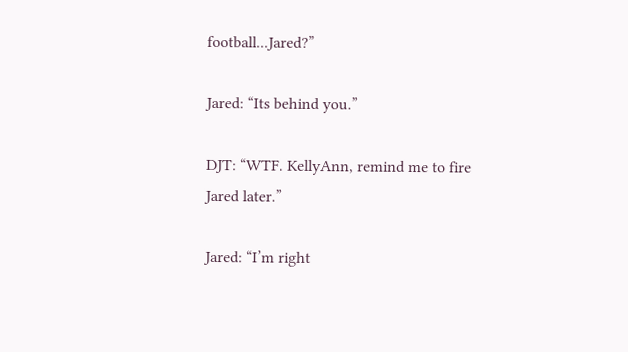football...Jared?”

Jared: “Its behind you.”

DJT: “WTF. KellyAnn, remind me to fire Jared later.”

Jared: “I’m right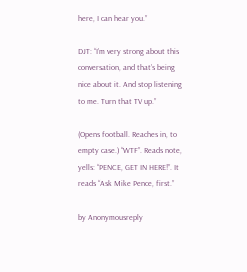here, I can hear you.”

DJT: “I’m very strong about this conversation, and that’s being nice about it. And stop listening to me. Turn that TV up.”

(Opens football. Reaches in, to empty case.) “WTF”. Reads note, yells: “PENCE, GET IN HERE!”. It reads “Ask Mike Pence, first.”

by Anonymousreply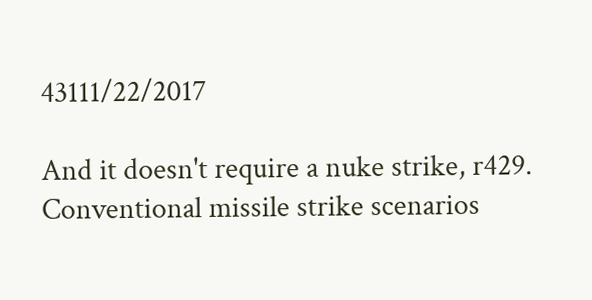43111/22/2017

And it doesn't require a nuke strike, r429. Conventional missile strike scenarios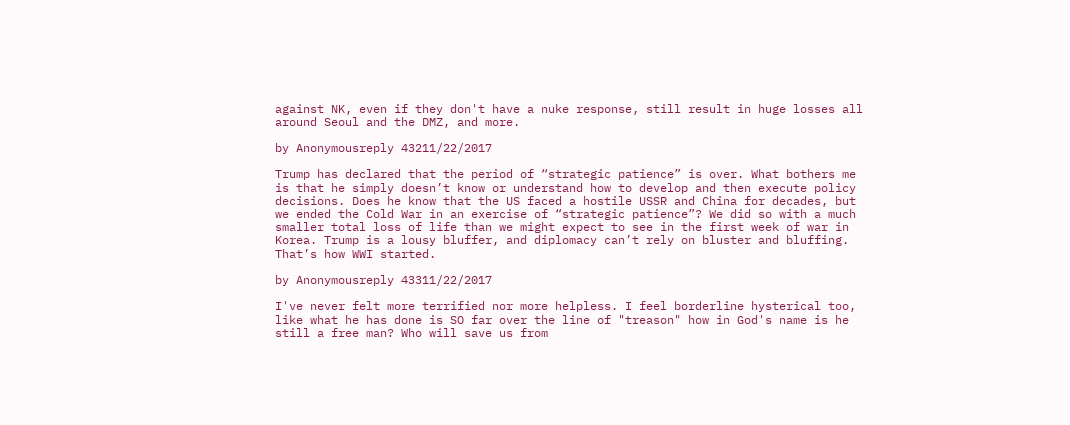against NK, even if they don't have a nuke response, still result in huge losses all around Seoul and the DMZ, and more.

by Anonymousreply 43211/22/2017

Trump has declared that the period of “strategic patience” is over. What bothers me is that he simply doesn’t know or understand how to develop and then execute policy decisions. Does he know that the US faced a hostile USSR and China for decades, but we ended the Cold War in an exercise of “strategic patience”? We did so with a much smaller total loss of life than we might expect to see in the first week of war in Korea. Trump is a lousy bluffer, and diplomacy can’t rely on bluster and bluffing. That’s how WWI started.

by Anonymousreply 43311/22/2017

I've never felt more terrified nor more helpless. I feel borderline hysterical too, like what he has done is SO far over the line of "treason" how in God's name is he still a free man? Who will save us from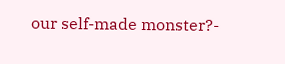our self-made monster?-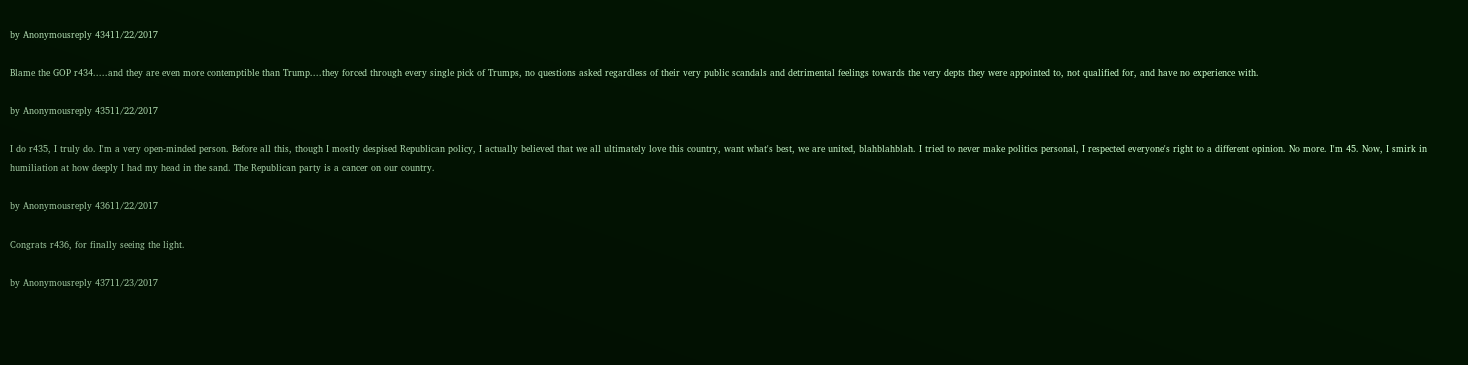by Anonymousreply 43411/22/2017

Blame the GOP r434.....and they are even more contemptible than Trump....they forced through every single pick of Trumps, no questions asked regardless of their very public scandals and detrimental feelings towards the very depts they were appointed to, not qualified for, and have no experience with.

by Anonymousreply 43511/22/2017

I do r435, I truly do. I'm a very open-minded person. Before all this, though I mostly despised Republican policy, I actually believed that we all ultimately love this country, want what's best, we are united, blahblahblah. I tried to never make politics personal, I respected everyone's right to a different opinion. No more. I'm 45. Now, I smirk in humiliation at how deeply I had my head in the sand. The Republican party is a cancer on our country.

by Anonymousreply 43611/22/2017

Congrats r436, for finally seeing the light.

by Anonymousreply 43711/23/2017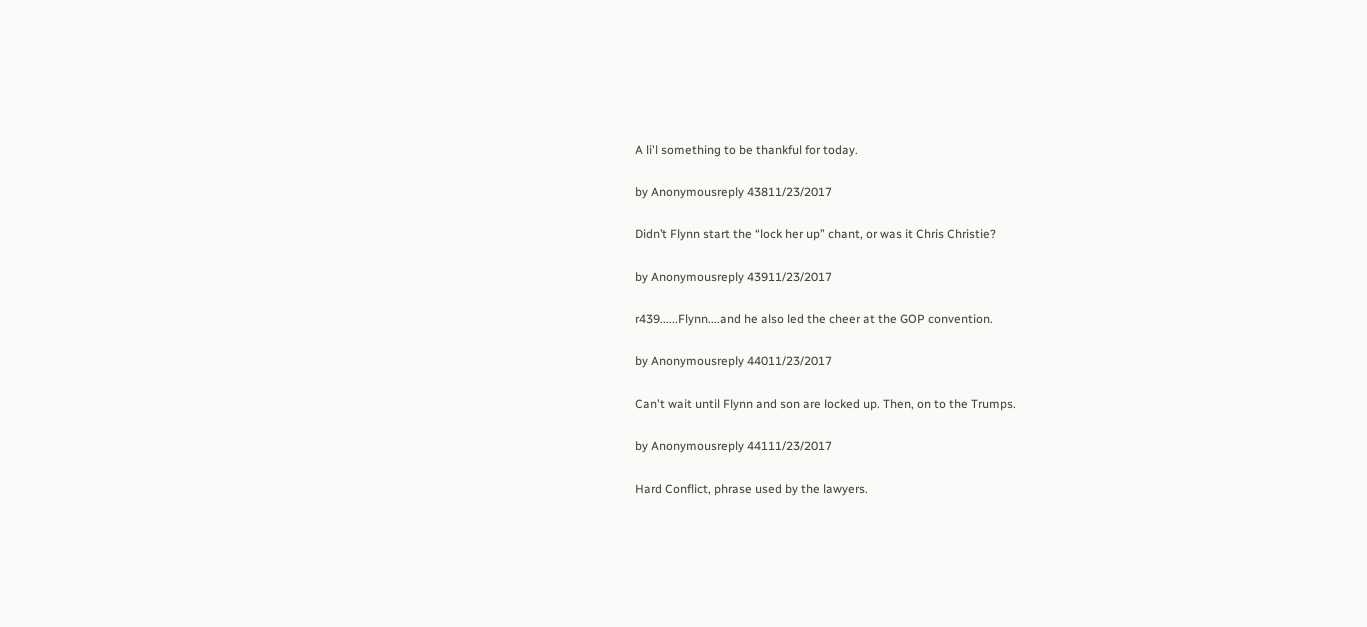A li'l something to be thankful for today.

by Anonymousreply 43811/23/2017

Didn’t Flynn start the “lock her up” chant, or was it Chris Christie?

by Anonymousreply 43911/23/2017

r439......Flynn....and he also led the cheer at the GOP convention.

by Anonymousreply 44011/23/2017

Can't wait until Flynn and son are locked up. Then, on to the Trumps.

by Anonymousreply 44111/23/2017

Hard Conflict, phrase used by the lawyers.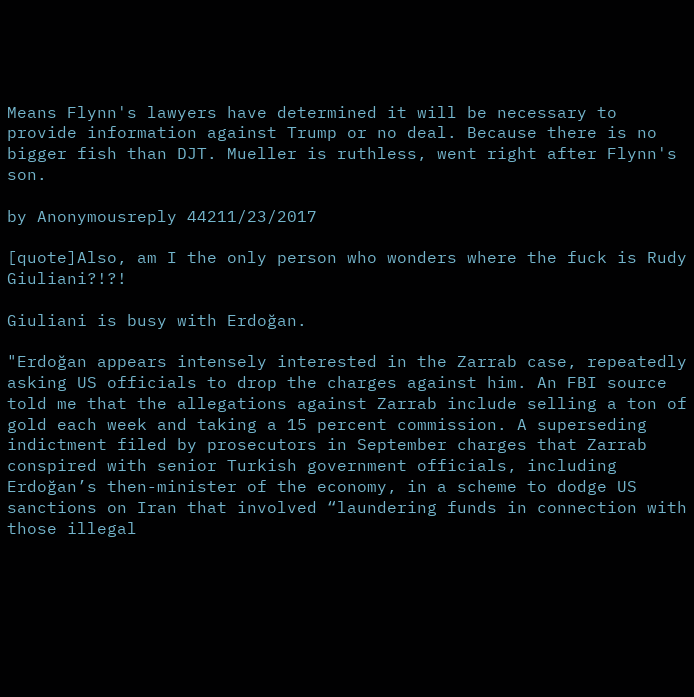Means Flynn's lawyers have determined it will be necessary to provide information against Trump or no deal. Because there is no bigger fish than DJT. Mueller is ruthless, went right after Flynn's son.

by Anonymousreply 44211/23/2017

[quote]Also, am I the only person who wonders where the fuck is Rudy Giuliani?!?!

Giuliani is busy with Erdoğan.

"Erdoğan appears intensely interested in the Zarrab case, repeatedly asking US officials to drop the charges against him. An FBI source told me that the allegations against Zarrab include selling a ton of gold each week and taking a 15 percent commission. A superseding indictment filed by prosecutors in September charges that Zarrab conspired with senior Turkish government officials, including Erdoğan’s then-minister of the economy, in a scheme to dodge US sanctions on Iran that involved “laundering funds in connection with those illegal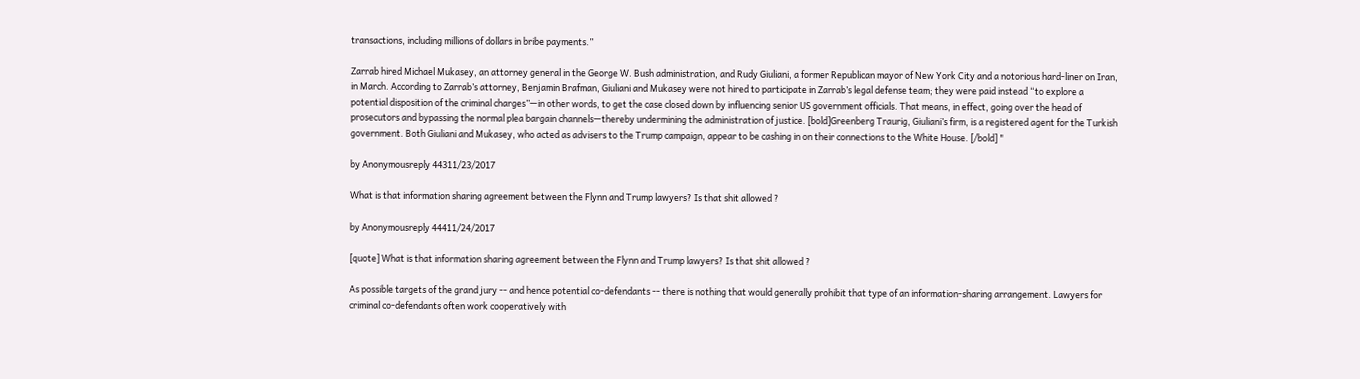transactions, including millions of dollars in bribe payments.”

Zarrab hired Michael Mukasey, an attorney general in the George W. Bush administration, and Rudy Giuliani, a former Republican mayor of New York City and a notorious hard-liner on Iran, in March. According to Zarrab’s attorney, Benjamin Brafman, Giuliani and Mukasey were not hired to participate in Zarrab’s legal defense team; they were paid instead “to explore a potential disposition of the criminal charges”—in other words, to get the case closed down by influencing senior US government officials. That means, in effect, going over the head of prosecutors and bypassing the normal plea bargain channels—thereby undermining the administration of justice. [bold]Greenberg Traurig, Giuliani’s firm, is a registered agent for the Turkish government. Both Giuliani and Mukasey, who acted as advisers to the Trump campaign, appear to be cashing in on their connections to the White House. [/bold] "

by Anonymousreply 44311/23/2017

What is that information sharing agreement between the Flynn and Trump lawyers? Is that shit allowed ?

by Anonymousreply 44411/24/2017

[quote] What is that information sharing agreement between the Flynn and Trump lawyers? Is that shit allowed ?

As possible targets of the grand jury -- and hence potential co-defendants -- there is nothing that would generally prohibit that type of an information-sharing arrangement. Lawyers for criminal co-defendants often work cooperatively with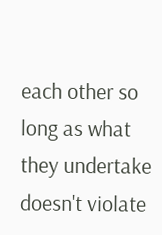each other so long as what they undertake doesn't violate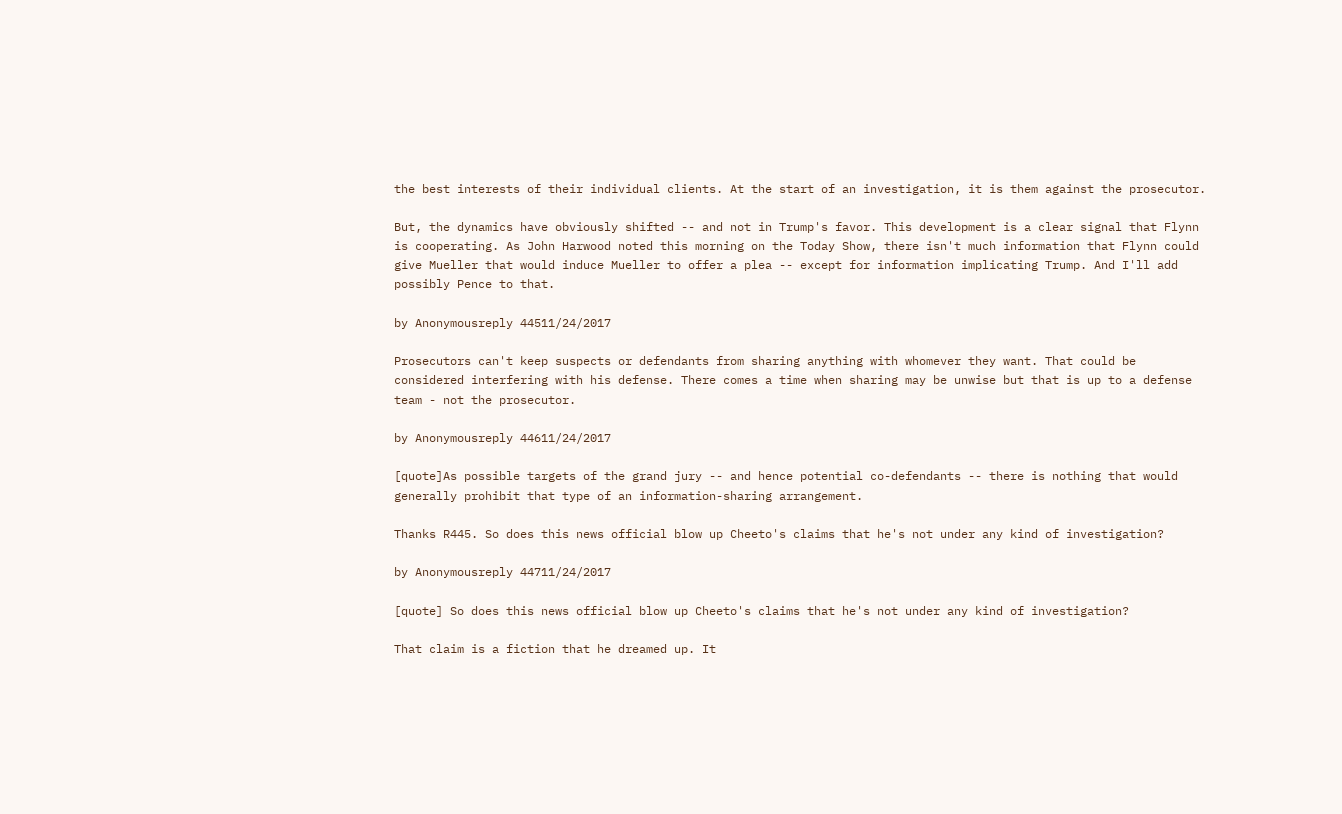the best interests of their individual clients. At the start of an investigation, it is them against the prosecutor.

But, the dynamics have obviously shifted -- and not in Trump's favor. This development is a clear signal that Flynn is cooperating. As John Harwood noted this morning on the Today Show, there isn't much information that Flynn could give Mueller that would induce Mueller to offer a plea -- except for information implicating Trump. And I'll add possibly Pence to that.

by Anonymousreply 44511/24/2017

Prosecutors can't keep suspects or defendants from sharing anything with whomever they want. That could be considered interfering with his defense. There comes a time when sharing may be unwise but that is up to a defense team - not the prosecutor.

by Anonymousreply 44611/24/2017

[quote]As possible targets of the grand jury -- and hence potential co-defendants -- there is nothing that would generally prohibit that type of an information-sharing arrangement.

Thanks R445. So does this news official blow up Cheeto's claims that he's not under any kind of investigation?

by Anonymousreply 44711/24/2017

[quote] So does this news official blow up Cheeto's claims that he's not under any kind of investigation?

That claim is a fiction that he dreamed up. It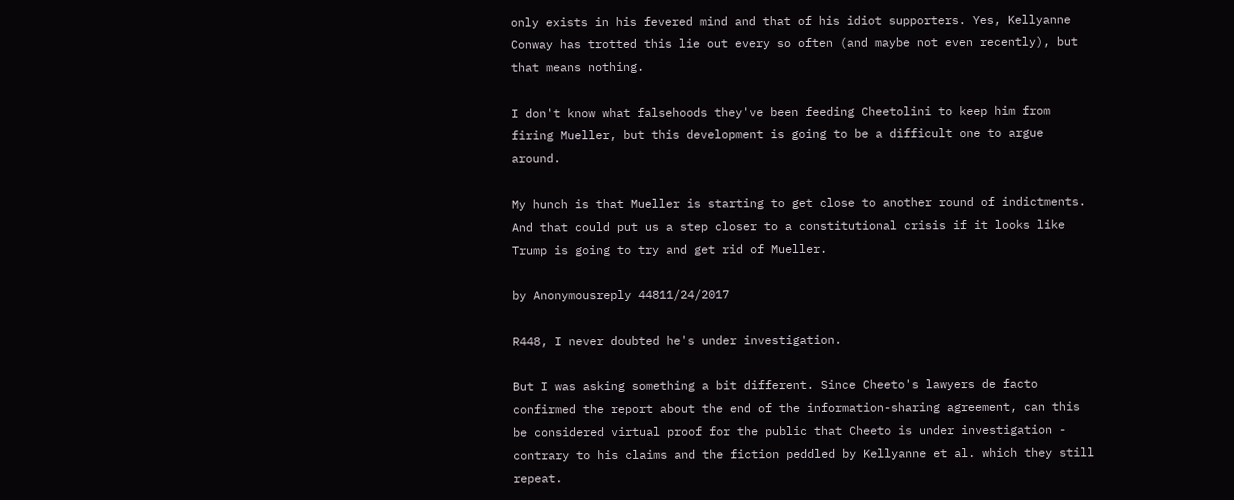only exists in his fevered mind and that of his idiot supporters. Yes, Kellyanne Conway has trotted this lie out every so often (and maybe not even recently), but that means nothing.

I don't know what falsehoods they've been feeding Cheetolini to keep him from firing Mueller, but this development is going to be a difficult one to argue around.

My hunch is that Mueller is starting to get close to another round of indictments. And that could put us a step closer to a constitutional crisis if it looks like Trump is going to try and get rid of Mueller.

by Anonymousreply 44811/24/2017

R448, I never doubted he's under investigation.

But I was asking something a bit different. Since Cheeto's lawyers de facto confirmed the report about the end of the information-sharing agreement, can this be considered virtual proof for the public that Cheeto is under investigation - contrary to his claims and the fiction peddled by Kellyanne et al. which they still repeat.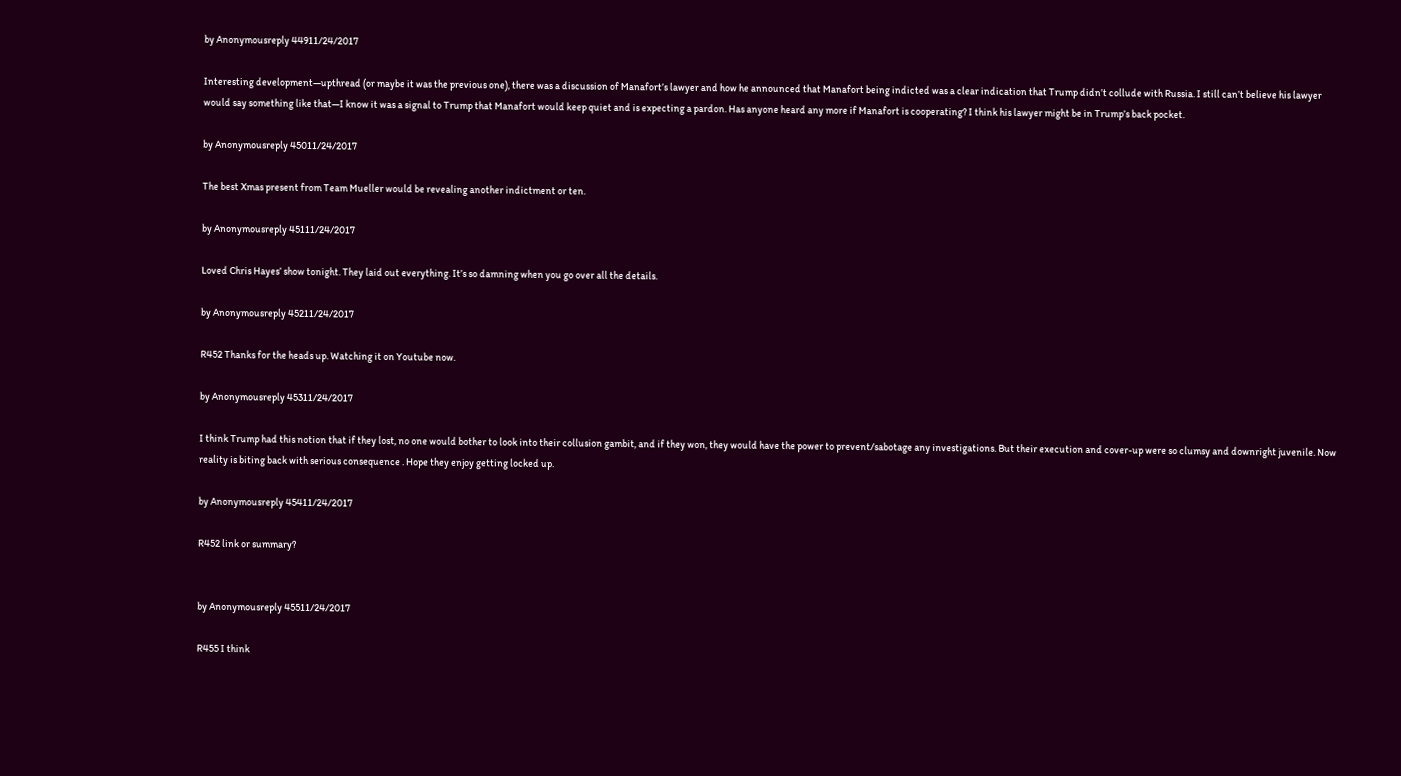by Anonymousreply 44911/24/2017

Interesting development—upthread (or maybe it was the previous one), there was a discussion of Manafort’s lawyer and how he announced that Manafort being indicted was a clear indication that Trump didn’t collude with Russia. I still can’t believe his lawyer would say something like that—I know it was a signal to Trump that Manafort would keep quiet and is expecting a pardon. Has anyone heard any more if Manafort is cooperating? I think his lawyer might be in Trump’s back pocket.

by Anonymousreply 45011/24/2017

The best Xmas present from Team Mueller would be revealing another indictment or ten.

by Anonymousreply 45111/24/2017

Loved Chris Hayes’ show tonight. They laid out everything. It’s so damning when you go over all the details.

by Anonymousreply 45211/24/2017

R452 Thanks for the heads up. Watching it on Youtube now.

by Anonymousreply 45311/24/2017

I think Trump had this notion that if they lost, no one would bother to look into their collusion gambit, and if they won, they would have the power to prevent/sabotage any investigations. But their execution and cover-up were so clumsy and downright juvenile. Now reality is biting back with serious consequence . Hope they enjoy getting locked up.

by Anonymousreply 45411/24/2017

R452 link or summary?


by Anonymousreply 45511/24/2017

R455 I think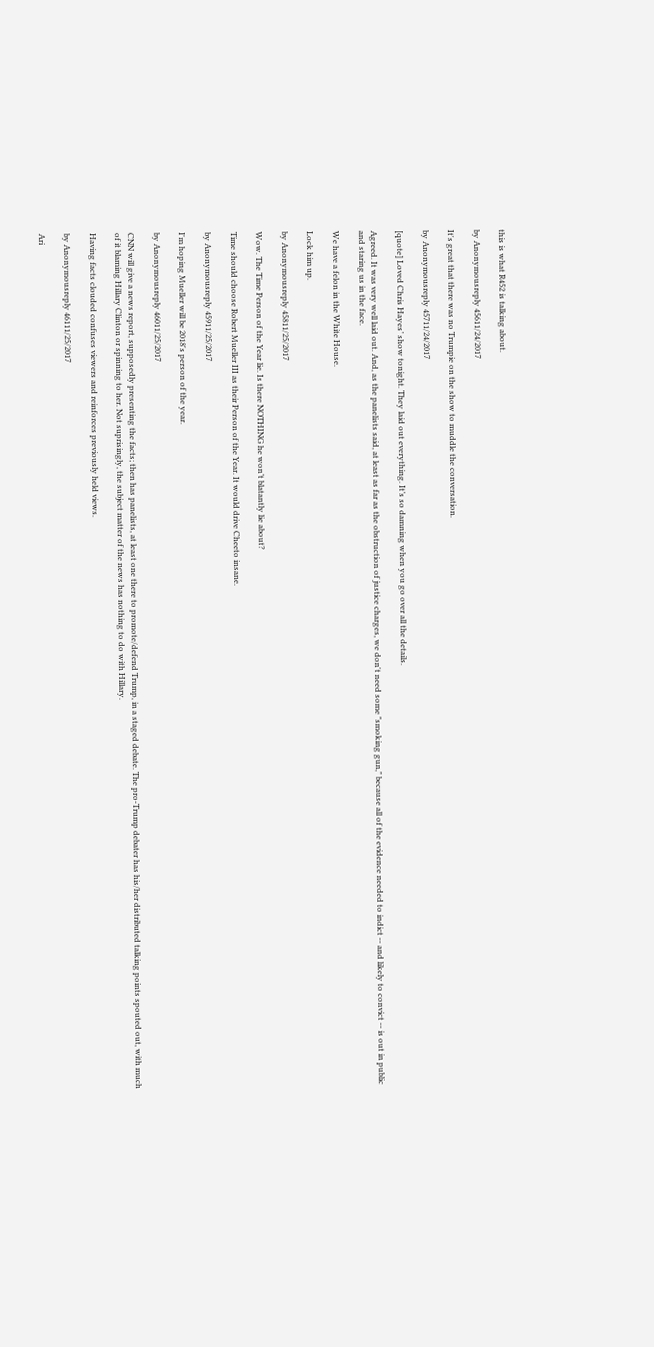this is what R452 is talking about.

by Anonymousreply 45611/24/2017

It's great that there was no Trumpie on the show to muddle the conversation.

by Anonymousreply 45711/24/2017

[quote] Loved Chris Hayes’ show tonight. They laid out everything. It’s so damning when you go over all the details.

Agreed. It was very well laid out. And, as the panelists said, at least as far as the obstruction of justice charges, we don't need some "smoking gun," because all of the evidence needed to indict -- and likely to convict -- is out in public and staring us in the face.

We have a felon in the White House.

Lock him up.

by Anonymousreply 45811/25/2017

Wow. The Time Person of the Year lie. Is there NOTHING he won’t blatantly lie about?

Time should choose Robert Mueller III as their Person of the Year. It would drive Cheeto insane.

by Anonymousreply 45911/25/2017

I'm hoping Mueller will be 2018's person of the year.

by Anonymousreply 46011/25/2017

CNN will give a news report, supposedly presenting the facts; then has panelists, at least one there to promote/defend Trump, in a staged debate. The pro-Trump debater has his/her distributed talking points spouted out, with much of it blaming Hillary Clinton or spinning to her. Not suprisingly, the subject matter of the news has nothing to do with Hillary.

Having facts clouded confuses viewers and reinforces previously held views.

by Anonymousreply 46111/25/2017

Ari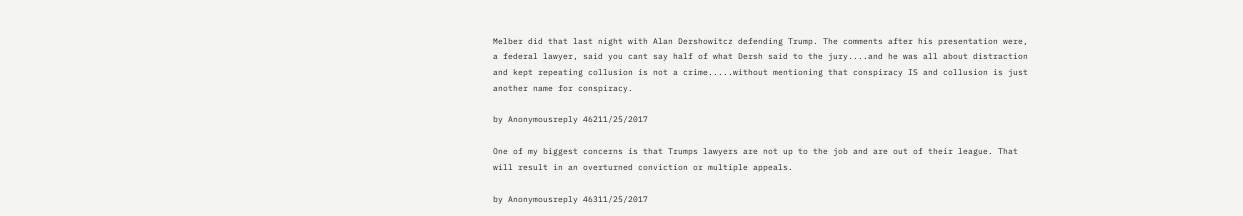Melber did that last night with Alan Dershowitcz defending Trump. The comments after his presentation were, a federal lawyer, said you cant say half of what Dersh said to the jury....and he was all about distraction and kept repeating collusion is not a crime.....without mentioning that conspiracy IS and collusion is just another name for conspiracy.

by Anonymousreply 46211/25/2017

One of my biggest concerns is that Trumps lawyers are not up to the job and are out of their league. That will result in an overturned conviction or multiple appeals.

by Anonymousreply 46311/25/2017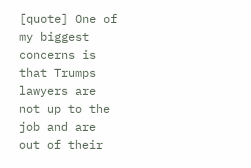[quote] One of my biggest concerns is that Trumps lawyers are not up to the job and are out of their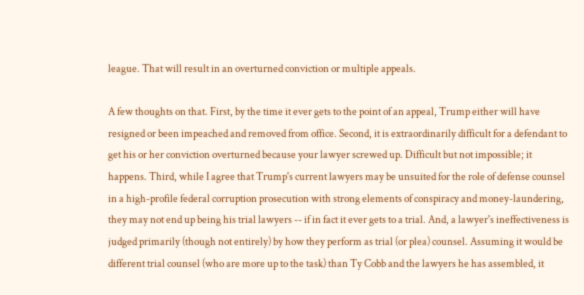league. That will result in an overturned conviction or multiple appeals.

A few thoughts on that. First, by the time it ever gets to the point of an appeal, Trump either will have resigned or been impeached and removed from office. Second, it is extraordinarily difficult for a defendant to get his or her conviction overturned because your lawyer screwed up. Difficult but not impossible; it happens. Third, while I agree that Trump's current lawyers may be unsuited for the role of defense counsel in a high-profile federal corruption prosecution with strong elements of conspiracy and money-laundering, they may not end up being his trial lawyers -- if in fact it ever gets to a trial. And, a lawyer's ineffectiveness is judged primarily (though not entirely) by how they perform as trial (or plea) counsel. Assuming it would be different trial counsel (who are more up to the task) than Ty Cobb and the lawyers he has assembled, it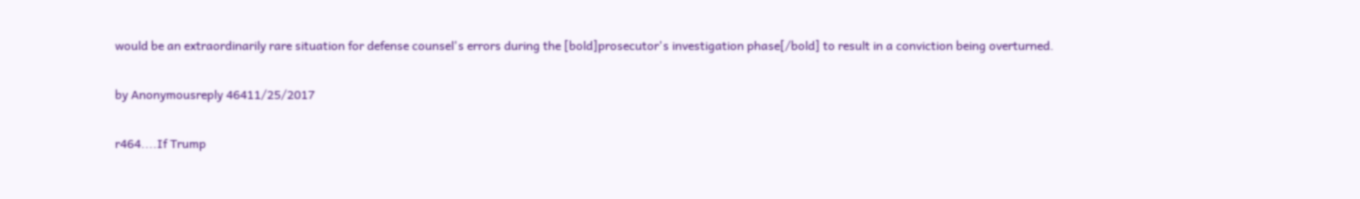would be an extraordinarily rare situation for defense counsel's errors during the [bold]prosecutor's investigation phase[/bold] to result in a conviction being overturned.

by Anonymousreply 46411/25/2017

r464....If Trump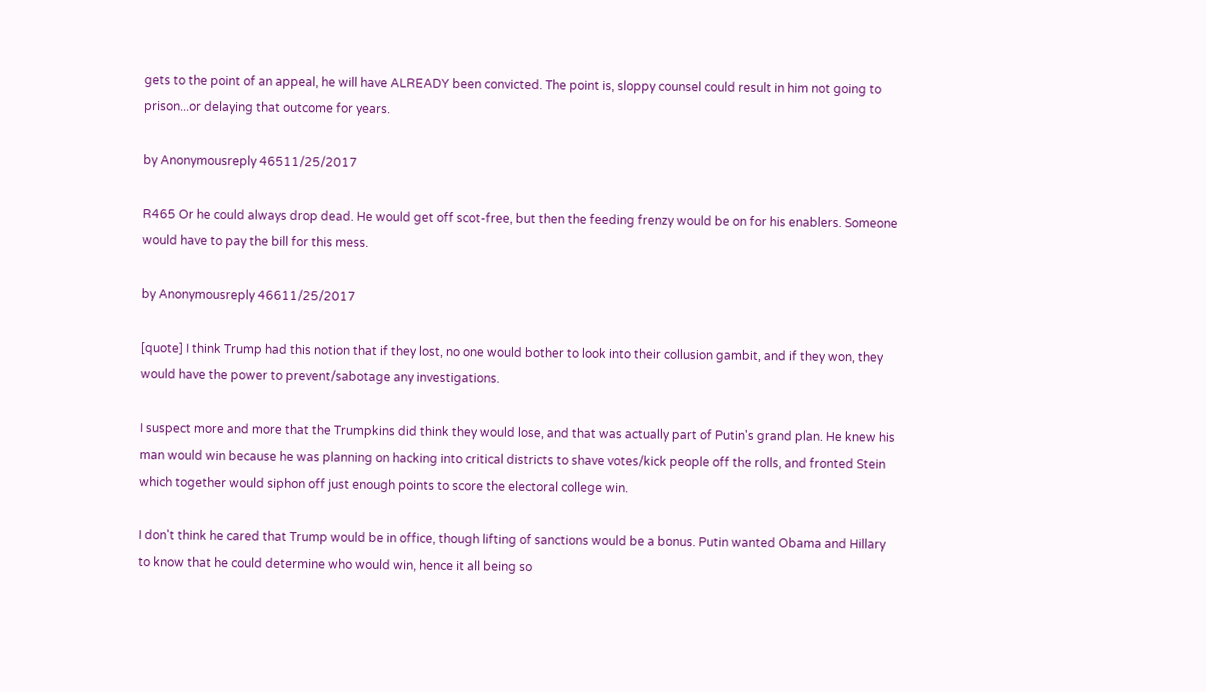gets to the point of an appeal, he will have ALREADY been convicted. The point is, sloppy counsel could result in him not going to prison...or delaying that outcome for years.

by Anonymousreply 46511/25/2017

R465 Or he could always drop dead. He would get off scot-free, but then the feeding frenzy would be on for his enablers. Someone would have to pay the bill for this mess.

by Anonymousreply 46611/25/2017

[quote] I think Trump had this notion that if they lost, no one would bother to look into their collusion gambit, and if they won, they would have the power to prevent/sabotage any investigations.

I suspect more and more that the Trumpkins did think they would lose, and that was actually part of Putin's grand plan. He knew his man would win because he was planning on hacking into critical districts to shave votes/kick people off the rolls, and fronted Stein which together would siphon off just enough points to score the electoral college win.

I don't think he cared that Trump would be in office, though lifting of sanctions would be a bonus. Putin wanted Obama and Hillary to know that he could determine who would win, hence it all being so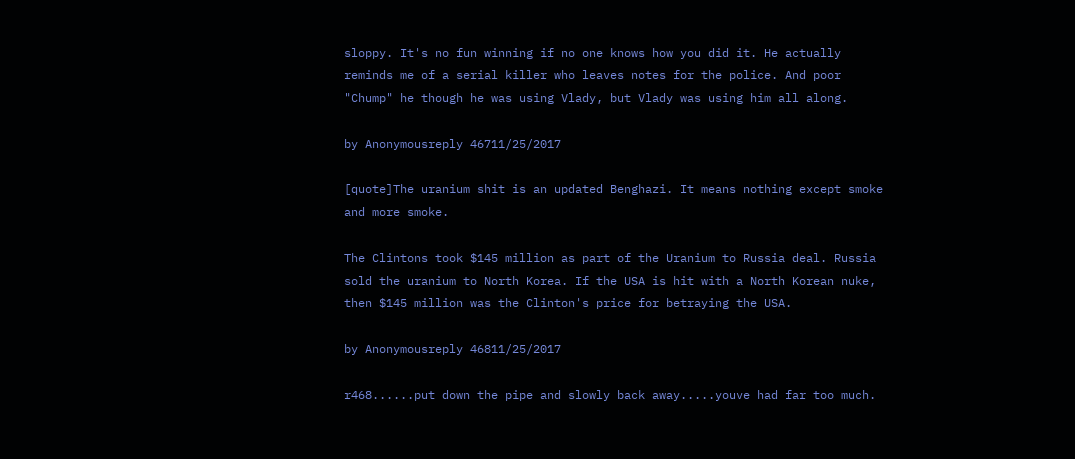sloppy. It's no fun winning if no one knows how you did it. He actually reminds me of a serial killer who leaves notes for the police. And poor "Chump" he though he was using Vlady, but Vlady was using him all along.

by Anonymousreply 46711/25/2017

[quote]The uranium shit is an updated Benghazi. It means nothing except smoke and more smoke.

The Clintons took $145 million as part of the Uranium to Russia deal. Russia sold the uranium to North Korea. If the USA is hit with a North Korean nuke, then $145 million was the Clinton's price for betraying the USA.

by Anonymousreply 46811/25/2017

r468......put down the pipe and slowly back away.....youve had far too much.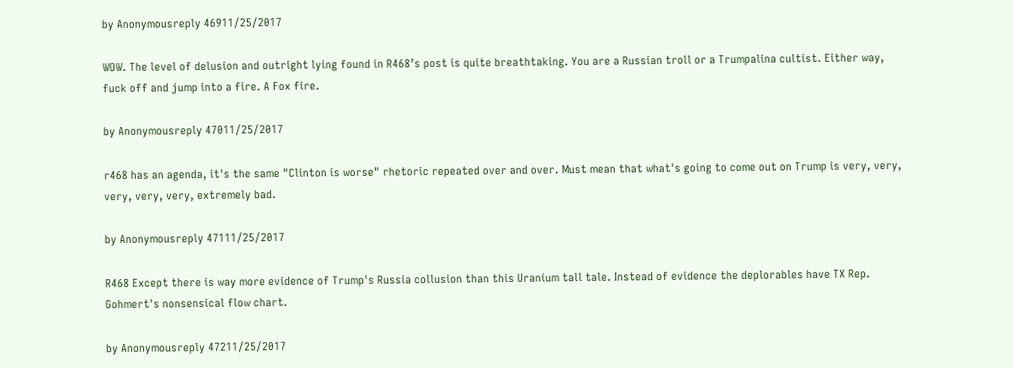by Anonymousreply 46911/25/2017

WOW. The level of delusion and outright lying found in R468’s post is quite breathtaking. You are a Russian troll or a Trumpalina cultist. Either way, fuck off and jump into a fire. A Fox fire.

by Anonymousreply 47011/25/2017

r468 has an agenda, it's the same "Clinton is worse" rhetoric repeated over and over. Must mean that what's going to come out on Trump is very, very, very, very, very, extremely bad.

by Anonymousreply 47111/25/2017

R468 Except there is way more evidence of Trump's Russia collusion than this Uranium tall tale. Instead of evidence the deplorables have TX Rep. Gohmert's nonsensical flow chart.

by Anonymousreply 47211/25/2017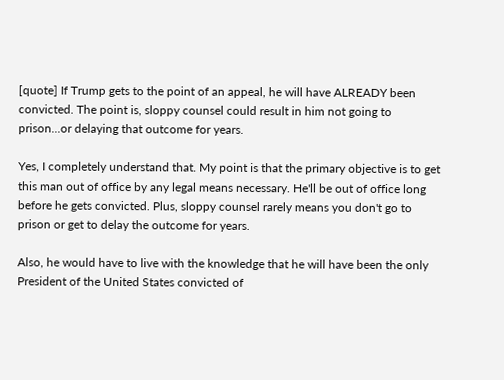[quote] If Trump gets to the point of an appeal, he will have ALREADY been convicted. The point is, sloppy counsel could result in him not going to prison...or delaying that outcome for years.

Yes, I completely understand that. My point is that the primary objective is to get this man out of office by any legal means necessary. He'll be out of office long before he gets convicted. Plus, sloppy counsel rarely means you don't go to prison or get to delay the outcome for years.

Also, he would have to live with the knowledge that he will have been the only President of the United States convicted of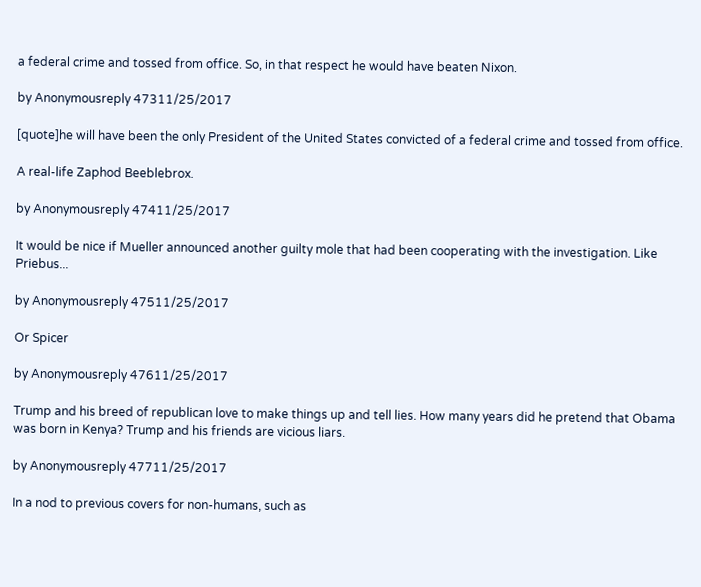a federal crime and tossed from office. So, in that respect he would have beaten Nixon.

by Anonymousreply 47311/25/2017

[quote]he will have been the only President of the United States convicted of a federal crime and tossed from office.

A real-life Zaphod Beeblebrox.

by Anonymousreply 47411/25/2017

It would be nice if Mueller announced another guilty mole that had been cooperating with the investigation. Like Priebus...

by Anonymousreply 47511/25/2017

Or Spicer

by Anonymousreply 47611/25/2017

Trump and his breed of republican love to make things up and tell lies. How many years did he pretend that Obama was born in Kenya? Trump and his friends are vicious liars.

by Anonymousreply 47711/25/2017

In a nod to previous covers for non-humans, such as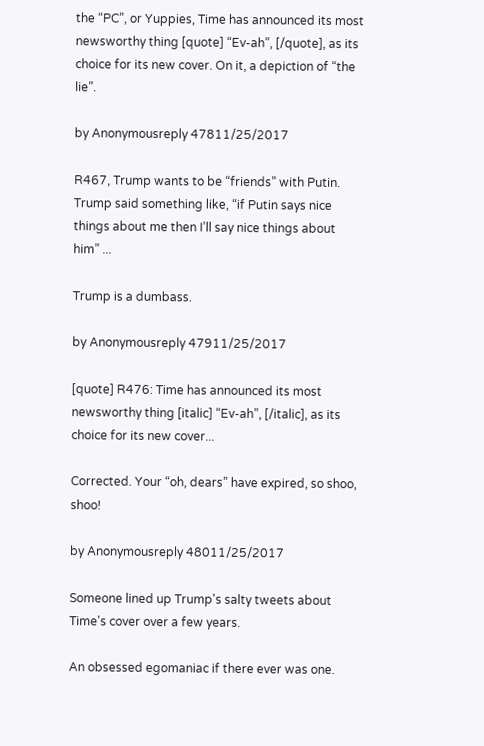the “PC”, or Yuppies, Time has announced its most newsworthy thing [quote] “Ev-ah”, [/quote], as its choice for its new cover. On it, a depiction of “the lie”.

by Anonymousreply 47811/25/2017

R467, Trump wants to be “friends” with Putin. Trump said something like, “if Putin says nice things about me then I’ll say nice things about him” ...

Trump is a dumbass.

by Anonymousreply 47911/25/2017

[quote] R476: Time has announced its most newsworthy thing [italic] “Ev-ah”, [/italic], as its choice for its new cover...

Corrected. Your “oh, dears” have expired, so shoo, shoo!

by Anonymousreply 48011/25/2017

Someone lined up Trump's salty tweets about Time's cover over a few years.

An obsessed egomaniac if there ever was one.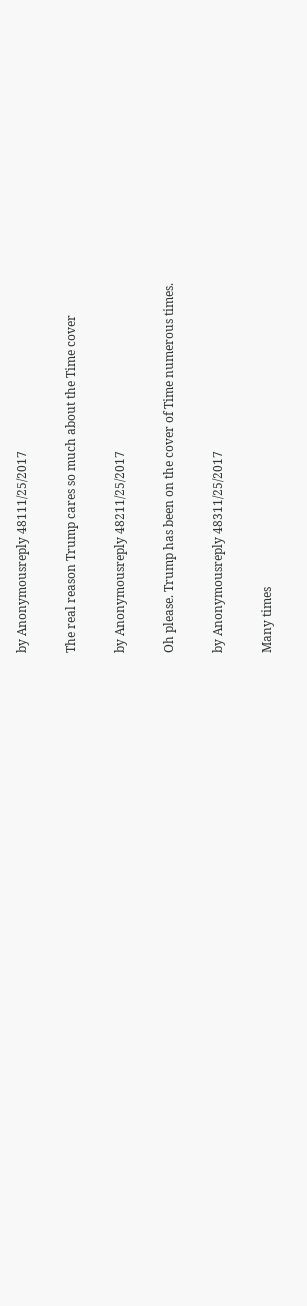by Anonymousreply 48111/25/2017

The real reason Trump cares so much about the Time cover

by Anonymousreply 48211/25/2017

Oh please. Trump has been on the cover of Time numerous times.

by Anonymousreply 48311/25/2017

Many times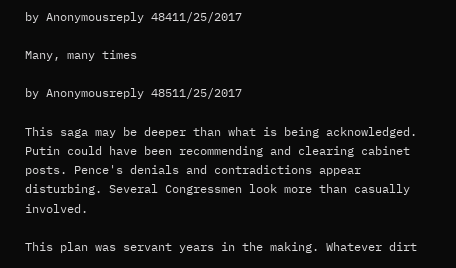by Anonymousreply 48411/25/2017

Many, many times

by Anonymousreply 48511/25/2017

This saga may be deeper than what is being acknowledged. Putin could have been recommending and clearing cabinet posts. Pence's denials and contradictions appear disturbing. Several Congressmen look more than casually involved.

This plan was servant years in the making. Whatever dirt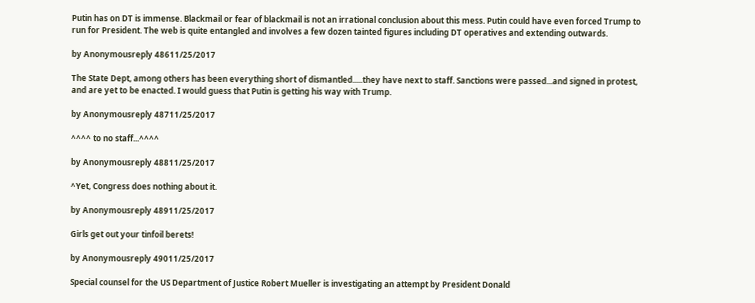Putin has on DT is immense. Blackmail or fear of blackmail is not an irrational conclusion about this mess. Putin could have even forced Trump to run for President. The web is quite entangled and involves a few dozen tainted figures including DT operatives and extending outwards.

by Anonymousreply 48611/25/2017

The State Dept, among others has been everything short of dismantled.....they have next to staff. Sanctions were passed...and signed in protest, and are yet to be enacted. I would guess that Putin is getting his way with Trump.

by Anonymousreply 48711/25/2017

^^^^ to no staff...^^^^

by Anonymousreply 48811/25/2017

^Yet, Congress does nothing about it.

by Anonymousreply 48911/25/2017

Girls get out your tinfoil berets!

by Anonymousreply 49011/25/2017

Special counsel for the US Department of Justice Robert Mueller is investigating an attempt by President Donald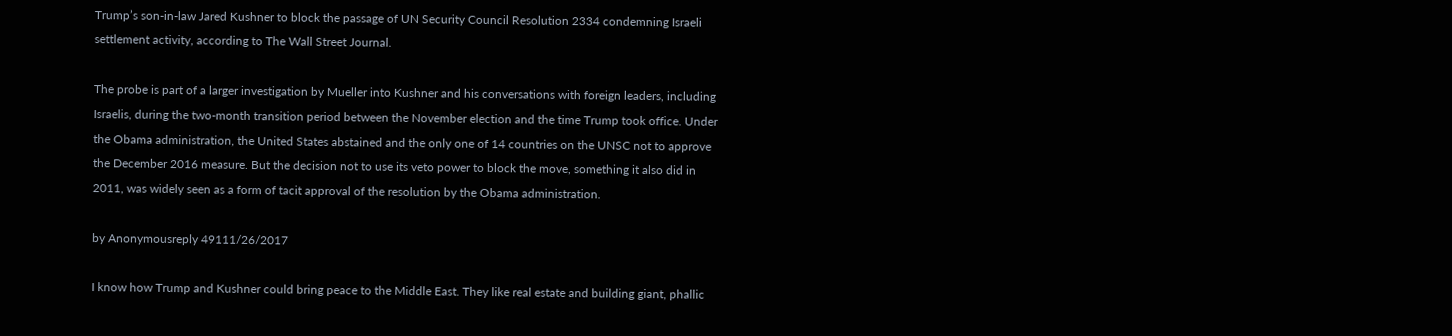Trump’s son-in-law Jared Kushner to block the passage of UN Security Council Resolution 2334 condemning Israeli settlement activity, according to The Wall Street Journal.

The probe is part of a larger investigation by Mueller into Kushner and his conversations with foreign leaders, including Israelis, during the two-month transition period between the November election and the time Trump took office. Under the Obama administration, the United States abstained and the only one of 14 countries on the UNSC not to approve the December 2016 measure. But the decision not to use its veto power to block the move, something it also did in 2011, was widely seen as a form of tacit approval of the resolution by the Obama administration.

by Anonymousreply 49111/26/2017

I know how Trump and Kushner could bring peace to the Middle East. They like real estate and building giant, phallic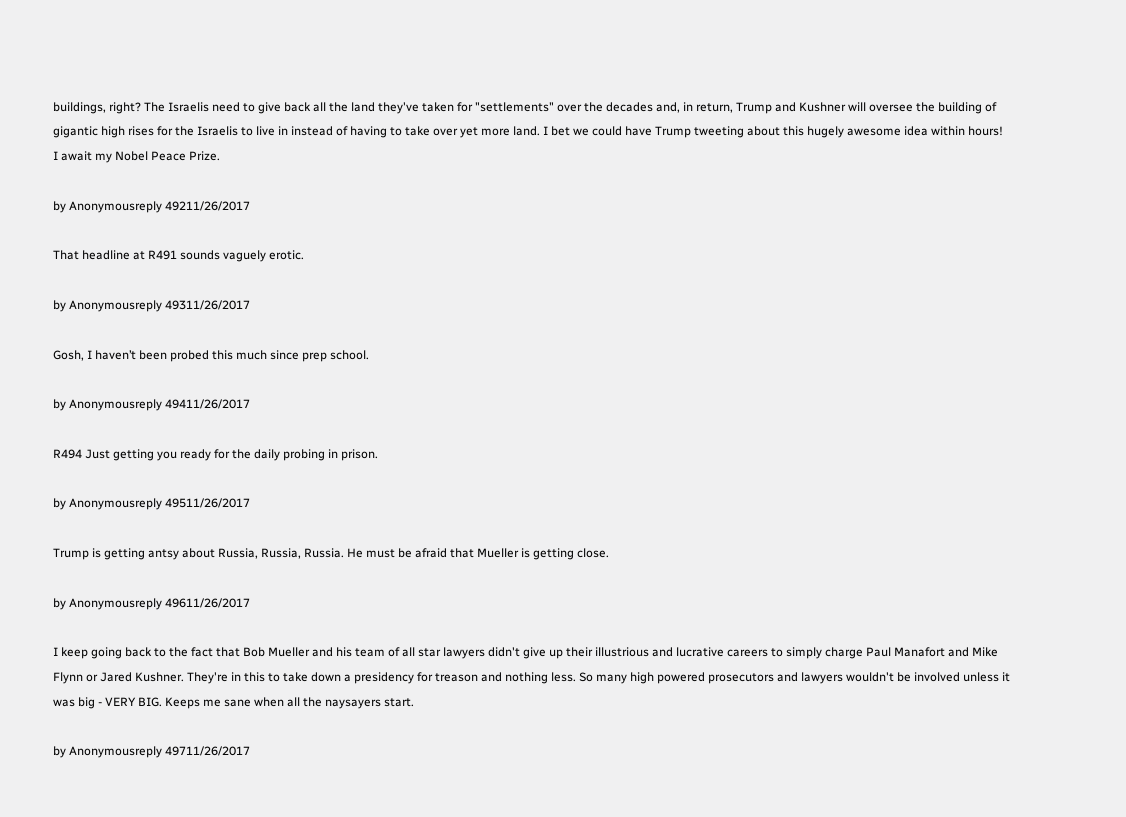buildings, right? The Israelis need to give back all the land they've taken for "settlements" over the decades and, in return, Trump and Kushner will oversee the building of gigantic high rises for the Israelis to live in instead of having to take over yet more land. I bet we could have Trump tweeting about this hugely awesome idea within hours! I await my Nobel Peace Prize.

by Anonymousreply 49211/26/2017

That headline at R491 sounds vaguely erotic.

by Anonymousreply 49311/26/2017

Gosh, I haven’t been probed this much since prep school.

by Anonymousreply 49411/26/2017

R494 Just getting you ready for the daily probing in prison.

by Anonymousreply 49511/26/2017

Trump is getting antsy about Russia, Russia, Russia. He must be afraid that Mueller is getting close.

by Anonymousreply 49611/26/2017

I keep going back to the fact that Bob Mueller and his team of all star lawyers didn't give up their illustrious and lucrative careers to simply charge Paul Manafort and Mike Flynn or Jared Kushner. They're in this to take down a presidency for treason and nothing less. So many high powered prosecutors and lawyers wouldn't be involved unless it was big - VERY BIG. Keeps me sane when all the naysayers start.

by Anonymousreply 49711/26/2017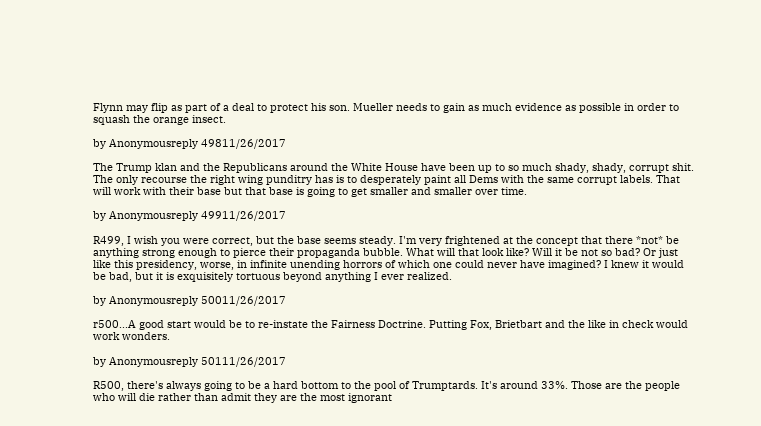Flynn may flip as part of a deal to protect his son. Mueller needs to gain as much evidence as possible in order to squash the orange insect.

by Anonymousreply 49811/26/2017

The Trump klan and the Republicans around the White House have been up to so much shady, shady, corrupt shit. The only recourse the right wing punditry has is to desperately paint all Dems with the same corrupt labels. That will work with their base but that base is going to get smaller and smaller over time.

by Anonymousreply 49911/26/2017

R499, I wish you were correct, but the base seems steady. I'm very frightened at the concept that there *not* be anything strong enough to pierce their propaganda bubble. What will that look like? Will it be not so bad? Or just like this presidency, worse, in infinite unending horrors of which one could never have imagined? I knew it would be bad, but it is exquisitely tortuous beyond anything I ever realized.

by Anonymousreply 50011/26/2017

r500...A good start would be to re-instate the Fairness Doctrine. Putting Fox, Brietbart and the like in check would work wonders.

by Anonymousreply 50111/26/2017

R500, there's always going to be a hard bottom to the pool of Trumptards. It's around 33%. Those are the people who will die rather than admit they are the most ignorant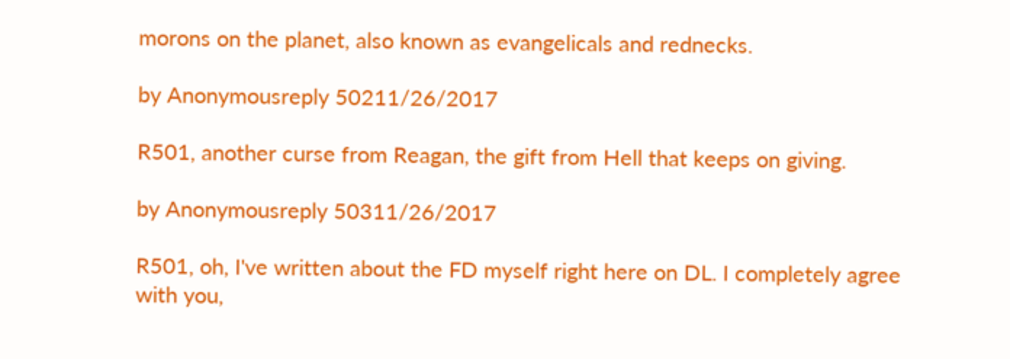morons on the planet, also known as evangelicals and rednecks.

by Anonymousreply 50211/26/2017

R501, another curse from Reagan, the gift from Hell that keeps on giving.

by Anonymousreply 50311/26/2017

R501, oh, I've written about the FD myself right here on DL. I completely agree with you,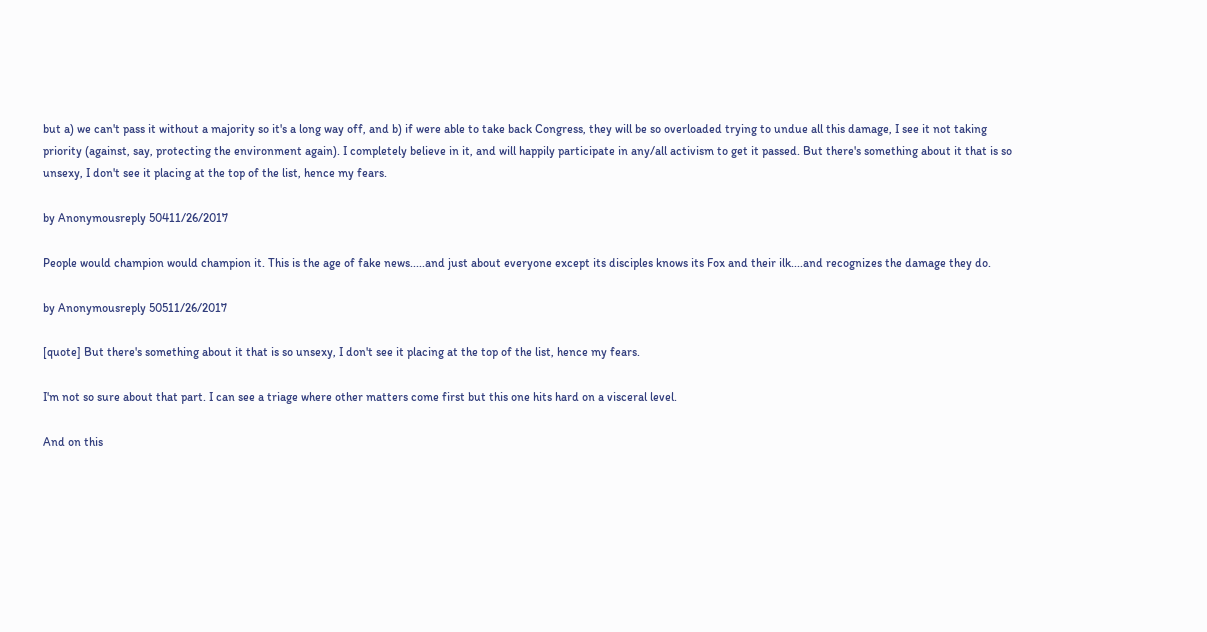but a) we can't pass it without a majority so it's a long way off, and b) if were able to take back Congress, they will be so overloaded trying to undue all this damage, I see it not taking priority (against, say, protecting the environment again). I completely believe in it, and will happily participate in any/all activism to get it passed. But there's something about it that is so unsexy, I don't see it placing at the top of the list, hence my fears.

by Anonymousreply 50411/26/2017

People would champion would champion it. This is the age of fake news.....and just about everyone except its disciples knows its Fox and their ilk....and recognizes the damage they do.

by Anonymousreply 50511/26/2017

[quote] But there's something about it that is so unsexy, I don't see it placing at the top of the list, hence my fears.

I'm not so sure about that part. I can see a triage where other matters come first but this one hits hard on a visceral level.

And on this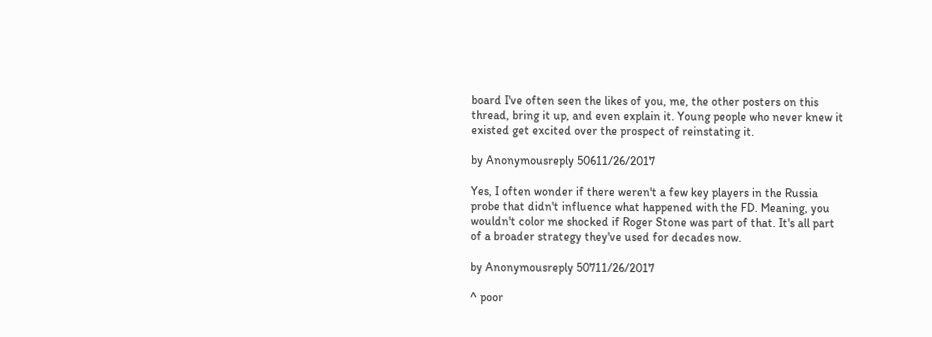board I've often seen the likes of you, me, the other posters on this thread, bring it up, and even explain it. Young people who never knew it existed get excited over the prospect of reinstating it.

by Anonymousreply 50611/26/2017

Yes, I often wonder if there weren't a few key players in the Russia probe that didn't influence what happened with the FD. Meaning, you wouldn't color me shocked if Roger Stone was part of that. It's all part of a broader strategy they've used for decades now.

by Anonymousreply 50711/26/2017

^ poor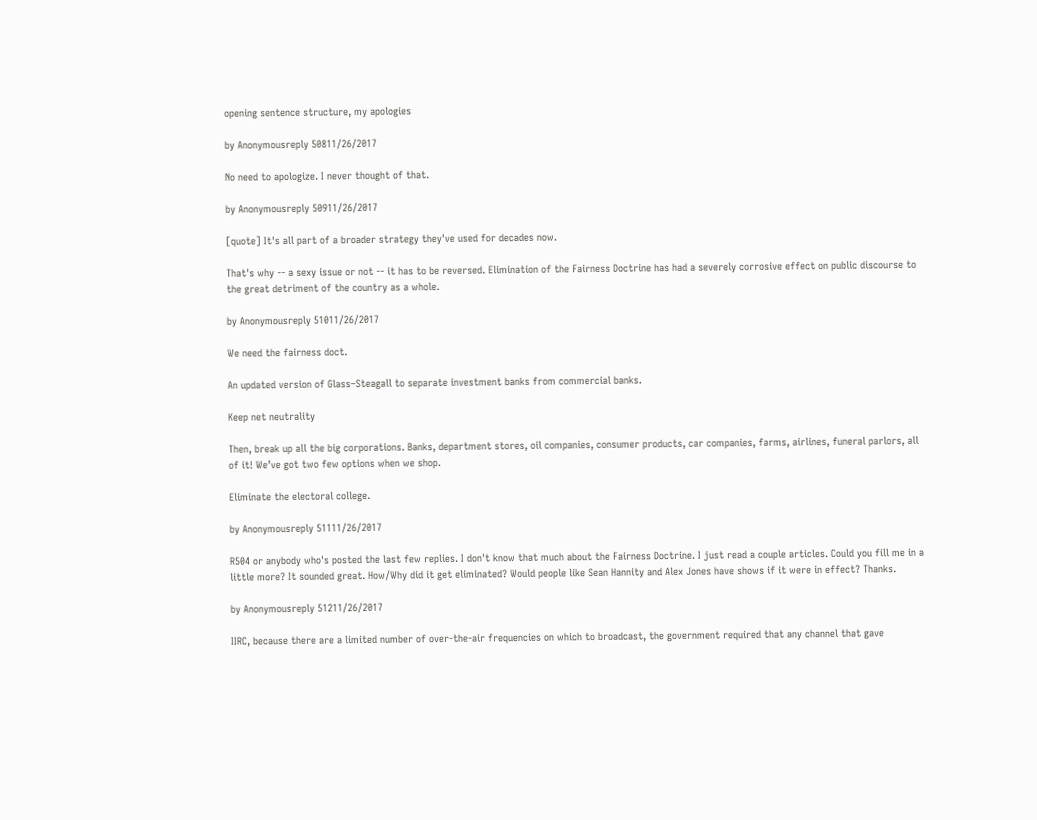opening sentence structure, my apologies

by Anonymousreply 50811/26/2017

No need to apologize. I never thought of that.

by Anonymousreply 50911/26/2017

[quote] It's all part of a broader strategy they've used for decades now.

That's why -- a sexy issue or not -- it has to be reversed. Elimination of the Fairness Doctrine has had a severely corrosive effect on public discourse to the great detriment of the country as a whole.

by Anonymousreply 51011/26/2017

We need the fairness doct.

An updated version of Glass–Steagall to separate investment banks from commercial banks.

Keep net neutrality

Then, break up all the big corporations. Banks, department stores, oil companies, consumer products, car companies, farms, airlines, funeral parlors, all of it! We’ve got two few options when we shop.

Eliminate the electoral college.

by Anonymousreply 51111/26/2017

R504 or anybody who's posted the last few replies. I don't know that much about the Fairness Doctrine. I just read a couple articles. Could you fill me in a little more? It sounded great. How/Why did it get eliminated? Would people like Sean Hannity and Alex Jones have shows if it were in effect? Thanks.

by Anonymousreply 51211/26/2017

IIRC, because there are a limited number of over-the-air frequencies on which to broadcast, the government required that any channel that gave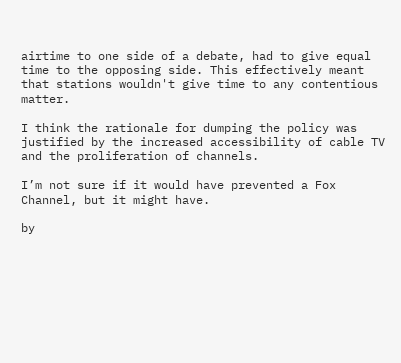airtime to one side of a debate, had to give equal time to the opposing side. This effectively meant that stations wouldn't give time to any contentious matter.

I think the rationale for dumping the policy was justified by the increased accessibility of cable TV and the proliferation of channels.

I’m not sure if it would have prevented a Fox Channel, but it might have.

by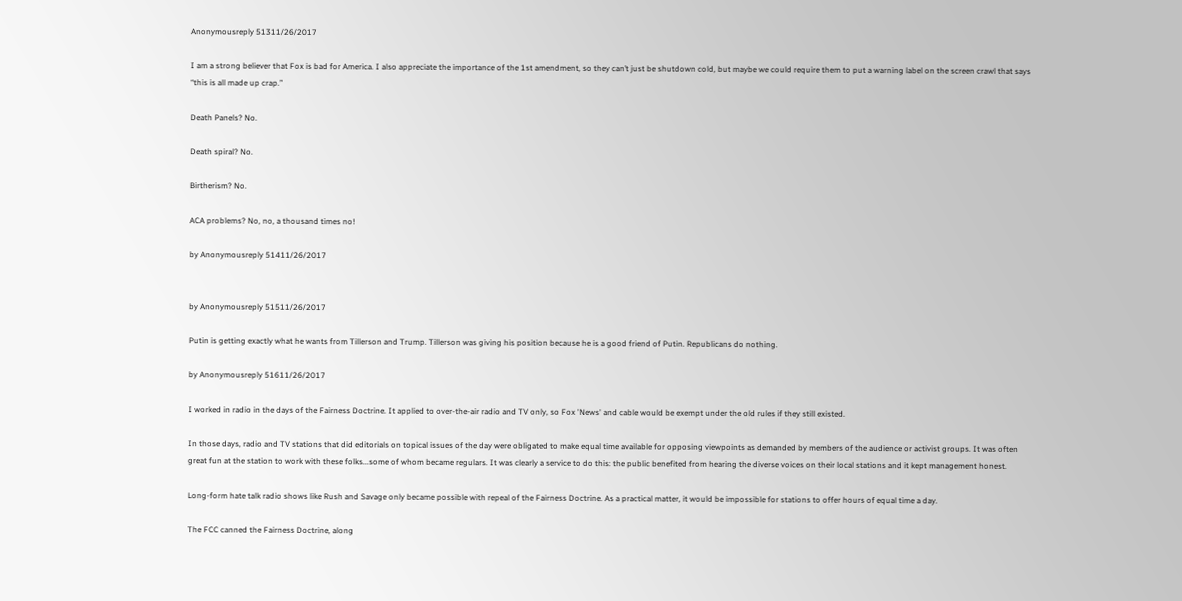Anonymousreply 51311/26/2017

I am a strong believer that Fox is bad for America. I also appreciate the importance of the 1st amendment, so they can’t just be shutdown cold, but maybe we could require them to put a warning label on the screen crawl that says “this is all made up crap.”

Death Panels? No.

Death spiral? No.

Birtherism? No.

ACA problems? No, no, a thousand times no!

by Anonymousreply 51411/26/2017


by Anonymousreply 51511/26/2017

Putin is getting exactly what he wants from Tillerson and Trump. Tillerson was giving his position because he is a good friend of Putin. Republicans do nothing.

by Anonymousreply 51611/26/2017

I worked in radio in the days of the Fairness Doctrine. It applied to over-the-air radio and TV only, so Fox 'News' and cable would be exempt under the old rules if they still existed.

In those days, radio and TV stations that did editorials on topical issues of the day were obligated to make equal time available for opposing viewpoints as demanded by members of the audience or activist groups. It was often great fun at the station to work with these folks...some of whom became regulars. It was clearly a service to do this: the public benefited from hearing the diverse voices on their local stations and it kept management honest.

Long-form hate talk radio shows like Rush and Savage only became possible with repeal of the Fairness Doctrine. As a practical matter, it would be impossible for stations to offer hours of equal time a day.

The FCC canned the Fairness Doctrine, along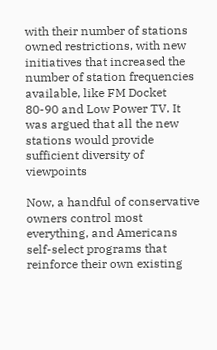with their number of stations owned restrictions, with new initiatives that increased the number of station frequencies available, like FM Docket 80-90 and Low Power TV. It was argued that all the new stations would provide sufficient diversity of viewpoints

Now, a handful of conservative owners control most everything, and Americans self-select programs that reinforce their own existing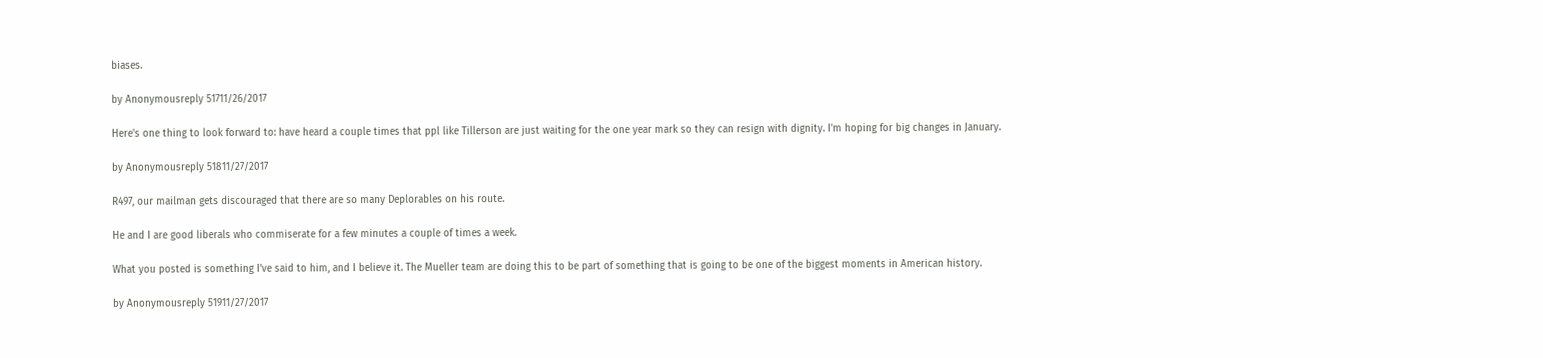biases.

by Anonymousreply 51711/26/2017

Here's one thing to look forward to: have heard a couple times that ppl like Tillerson are just waiting for the one year mark so they can resign with dignity. I'm hoping for big changes in January.

by Anonymousreply 51811/27/2017

R497, our mailman gets discouraged that there are so many Deplorables on his route.

He and I are good liberals who commiserate for a few minutes a couple of times a week.

What you posted is something I’ve said to him, and I believe it. The Mueller team are doing this to be part of something that is going to be one of the biggest moments in American history.

by Anonymousreply 51911/27/2017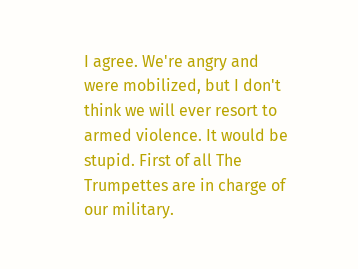I agree. We're angry and were mobilized, but I don't think we will ever resort to armed violence. It would be stupid. First of all The Trumpettes are in charge of our military.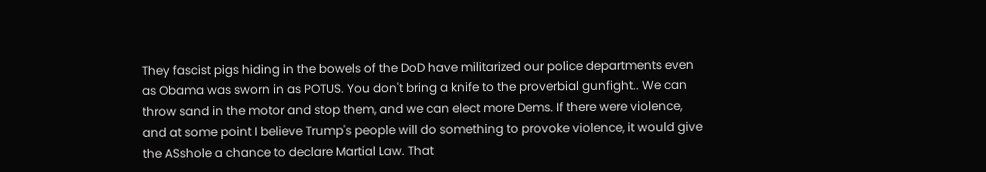They fascist pigs hiding in the bowels of the DoD have militarized our police departments even as Obama was sworn in as POTUS. You don't bring a knife to the proverbial gunfight.. We can throw sand in the motor and stop them, and we can elect more Dems. If there were violence, and at some point I believe Trump's people will do something to provoke violence, it would give the ASshole a chance to declare Martial Law. That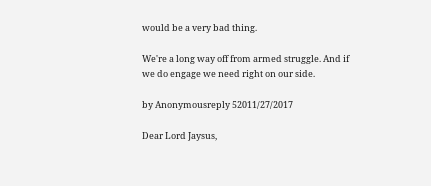would be a very bad thing.

We're a long way off from armed struggle. And if we do engage we need right on our side.

by Anonymousreply 52011/27/2017

Dear Lord Jaysus,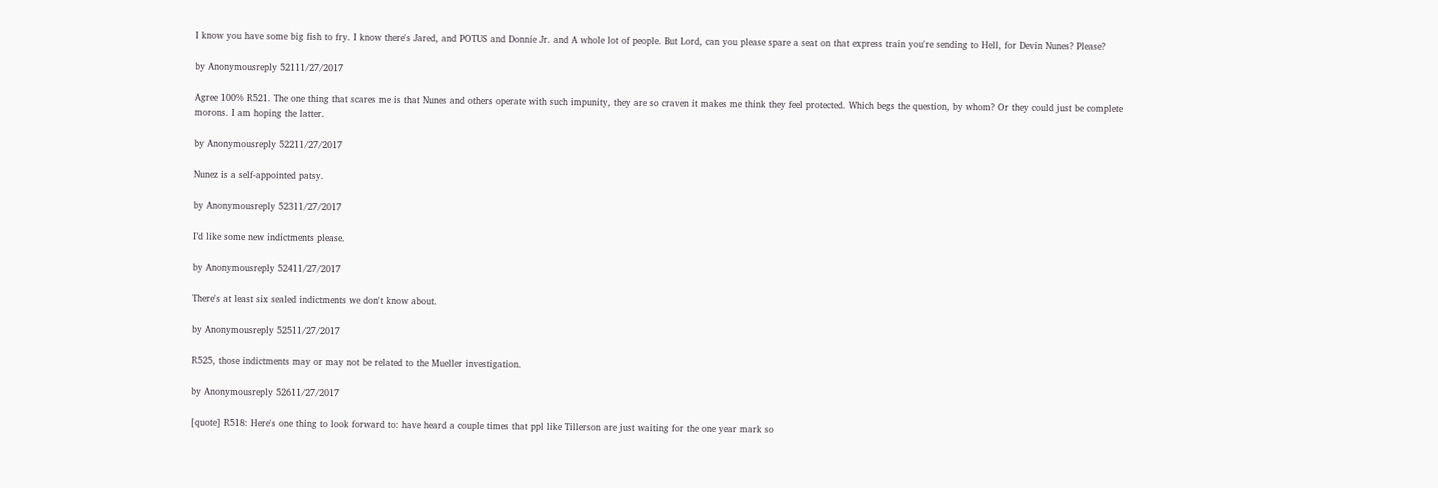I know you have some big fish to fry. I know there's Jared, and POTUS and Donnie Jr. and A whole lot of people. But Lord, can you please spare a seat on that express train you're sending to Hell, for Devin Nunes? Please?

by Anonymousreply 52111/27/2017

Agree 100% R521. The one thing that scares me is that Nunes and others operate with such impunity, they are so craven it makes me think they feel protected. Which begs the question, by whom? Or they could just be complete morons. I am hoping the latter.

by Anonymousreply 52211/27/2017

Nunez is a self-appointed patsy.

by Anonymousreply 52311/27/2017

I’d like some new indictments please.

by Anonymousreply 52411/27/2017

There's at least six sealed indictments we don't know about.

by Anonymousreply 52511/27/2017

R525, those indictments may or may not be related to the Mueller investigation.

by Anonymousreply 52611/27/2017

[quote] R518: Here's one thing to look forward to: have heard a couple times that ppl like Tillerson are just waiting for the one year mark so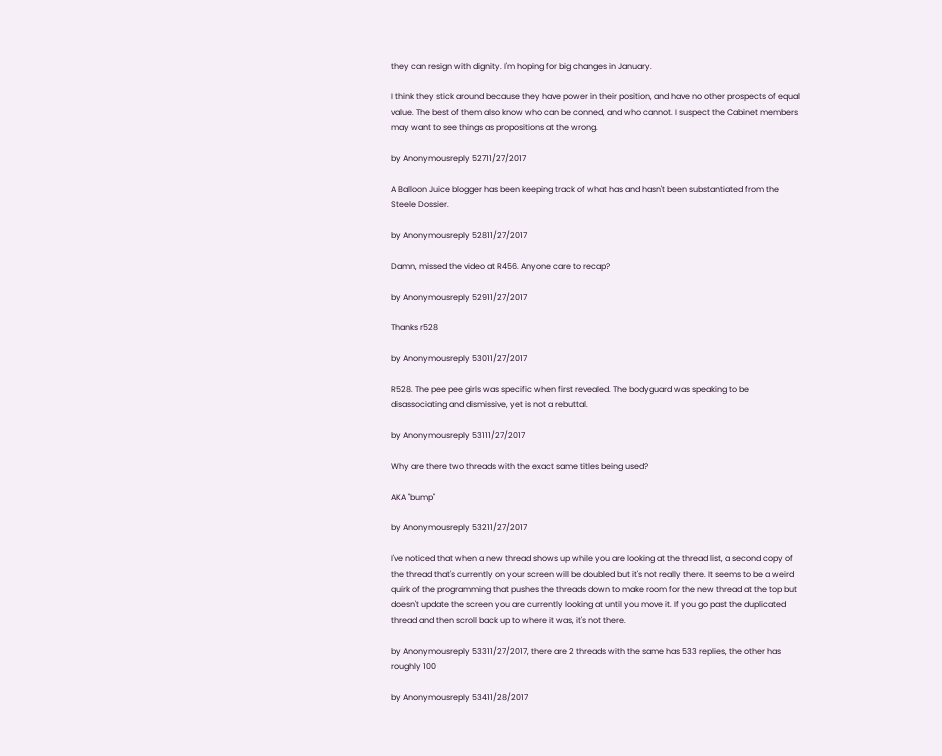they can resign with dignity. I'm hoping for big changes in January.

I think they stick around because they have power in their position, and have no other prospects of equal value. The best of them also know who can be conned, and who cannot. I suspect the Cabinet members may want to see things as propositions at the wrong.

by Anonymousreply 52711/27/2017

A Balloon Juice blogger has been keeping track of what has and hasn't been substantiated from the Steele Dossier.

by Anonymousreply 52811/27/2017

Damn, missed the video at R456. Anyone care to recap?

by Anonymousreply 52911/27/2017

Thanks r528

by Anonymousreply 53011/27/2017

R528. The pee pee girls was specific when first revealed. The bodyguard was speaking to be disassociating and dismissive, yet is not a rebuttal.

by Anonymousreply 53111/27/2017

Why are there two threads with the exact same titles being used?

AKA "bump"

by Anonymousreply 53211/27/2017

I've noticed that when a new thread shows up while you are looking at the thread list, a second copy of the thread that's currently on your screen will be doubled but it's not really there. It seems to be a weird quirk of the programming that pushes the threads down to make room for the new thread at the top but doesn't update the screen you are currently looking at until you move it. If you go past the duplicated thread and then scroll back up to where it was, it's not there.

by Anonymousreply 53311/27/2017, there are 2 threads with the same has 533 replies, the other has roughly 100

by Anonymousreply 53411/28/2017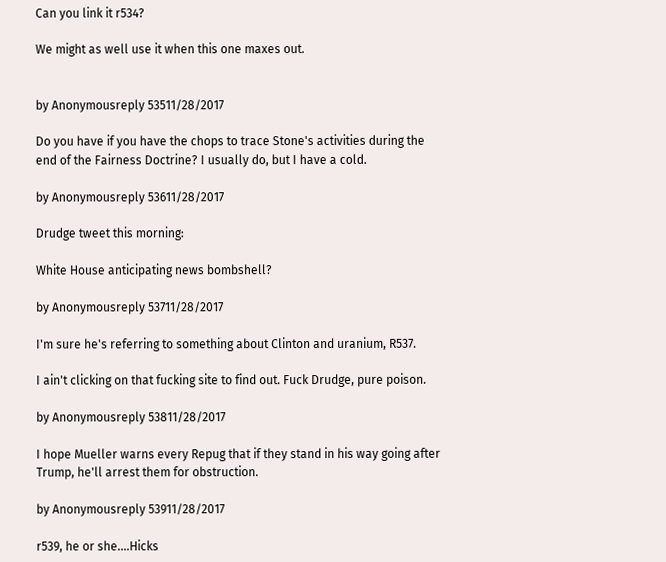Can you link it r534?

We might as well use it when this one maxes out.


by Anonymousreply 53511/28/2017

Do you have if you have the chops to trace Stone's activities during the end of the Fairness Doctrine? I usually do, but I have a cold.

by Anonymousreply 53611/28/2017

Drudge tweet this morning:

White House anticipating news bombshell?

by Anonymousreply 53711/28/2017

I'm sure he's referring to something about Clinton and uranium, R537.

I ain't clicking on that fucking site to find out. Fuck Drudge, pure poison.

by Anonymousreply 53811/28/2017

I hope Mueller warns every Repug that if they stand in his way going after Trump, he'll arrest them for obstruction.

by Anonymousreply 53911/28/2017

r539, he or she....Hicks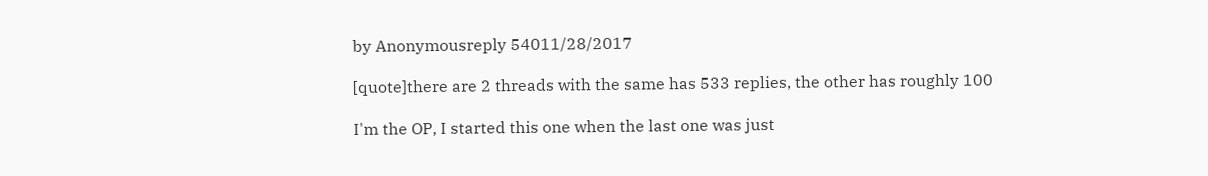by Anonymousreply 54011/28/2017

[quote]there are 2 threads with the same has 533 replies, the other has roughly 100

I'm the OP, I started this one when the last one was just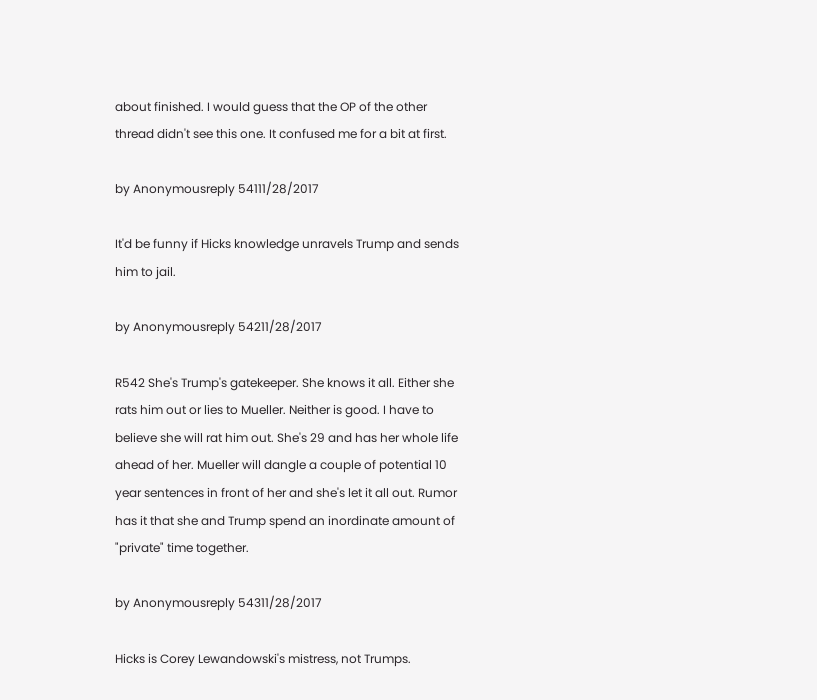about finished. I would guess that the OP of the other thread didn't see this one. It confused me for a bit at first.

by Anonymousreply 54111/28/2017

It'd be funny if Hicks knowledge unravels Trump and sends him to jail.

by Anonymousreply 54211/28/2017

R542 She's Trump's gatekeeper. She knows it all. Either she rats him out or lies to Mueller. Neither is good. I have to believe she will rat him out. She's 29 and has her whole life ahead of her. Mueller will dangle a couple of potential 10 year sentences in front of her and she's let it all out. Rumor has it that she and Trump spend an inordinate amount of "private" time together.

by Anonymousreply 54311/28/2017

Hicks is Corey Lewandowski's mistress, not Trumps.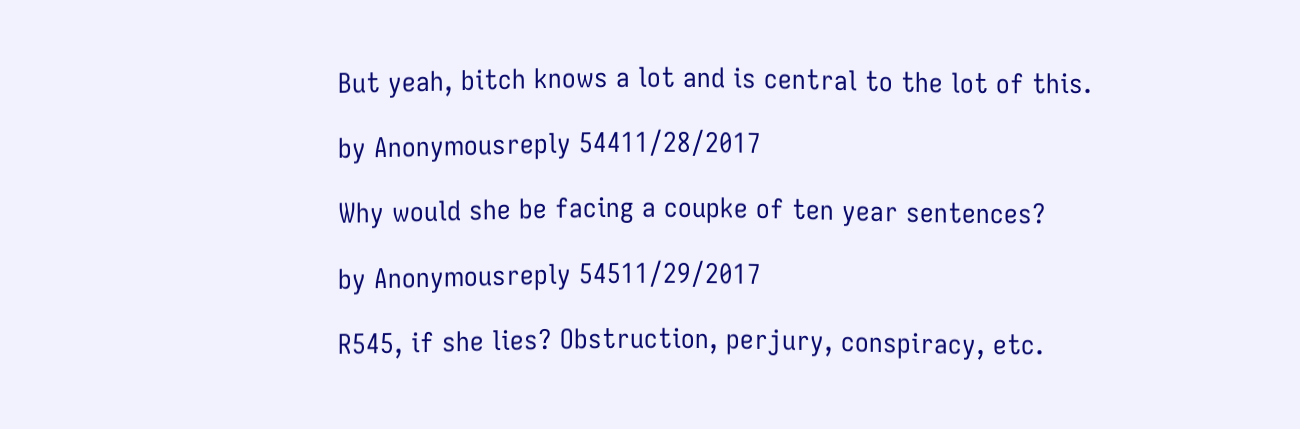But yeah, bitch knows a lot and is central to the lot of this.

by Anonymousreply 54411/28/2017

Why would she be facing a coupke of ten year sentences?

by Anonymousreply 54511/29/2017

R545, if she lies? Obstruction, perjury, conspiracy, etc.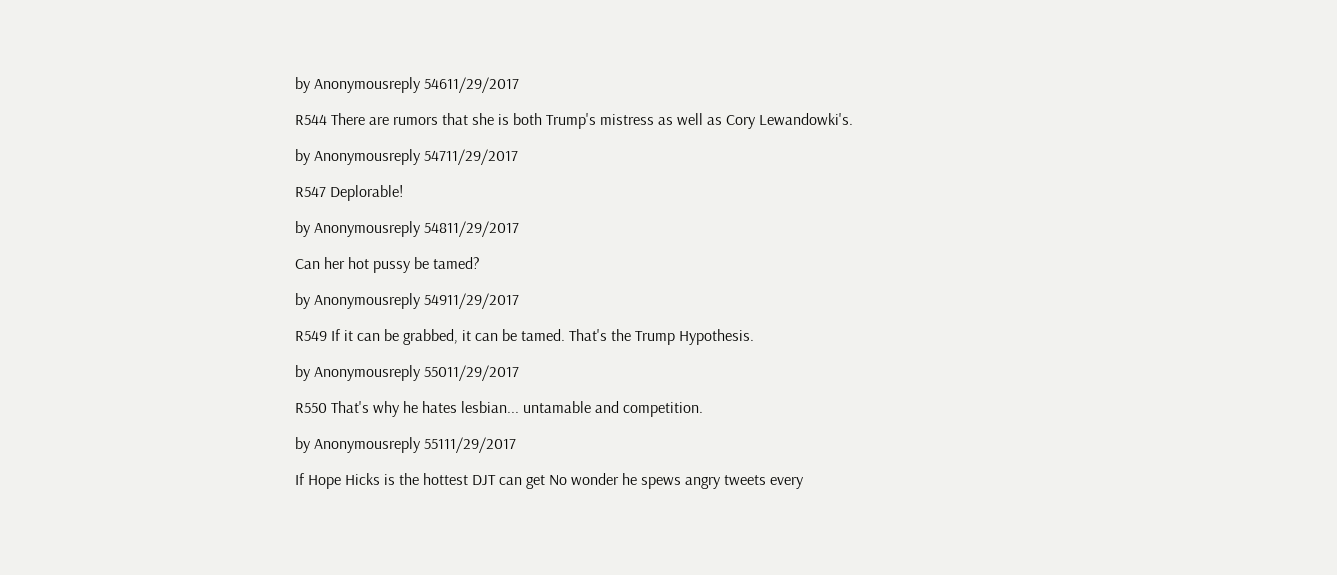by Anonymousreply 54611/29/2017

R544 There are rumors that she is both Trump's mistress as well as Cory Lewandowki's.

by Anonymousreply 54711/29/2017

R547 Deplorable!

by Anonymousreply 54811/29/2017

Can her hot pussy be tamed?

by Anonymousreply 54911/29/2017

R549 If it can be grabbed, it can be tamed. That's the Trump Hypothesis.

by Anonymousreply 55011/29/2017

R550 That's why he hates lesbian... untamable and competition.

by Anonymousreply 55111/29/2017

If Hope Hicks is the hottest DJT can get No wonder he spews angry tweets every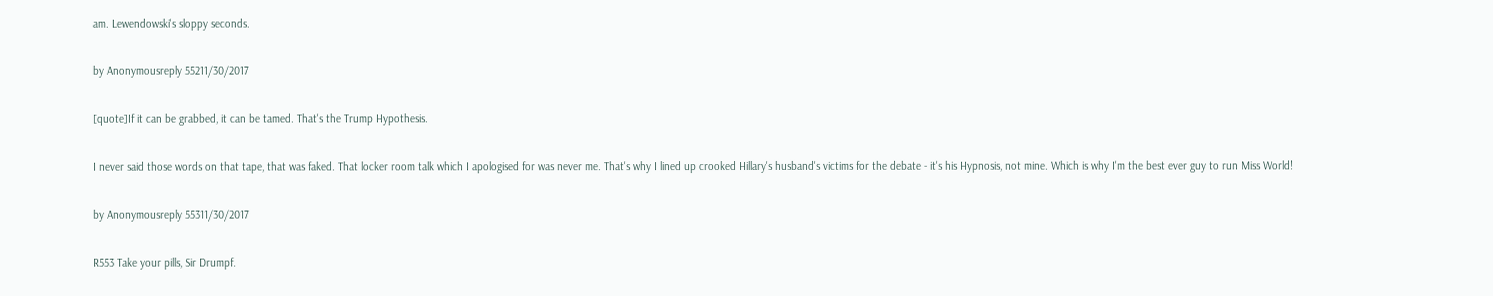am. Lewendowski's sloppy seconds.

by Anonymousreply 55211/30/2017

[quote]If it can be grabbed, it can be tamed. That's the Trump Hypothesis.

I never said those words on that tape, that was faked. That locker room talk which I apologised for was never me. That's why I lined up crooked Hillary's husband's victims for the debate - it's his Hypnosis, not mine. Which is why I'm the best ever guy to run Miss World!

by Anonymousreply 55311/30/2017

R553 Take your pills, Sir Drumpf.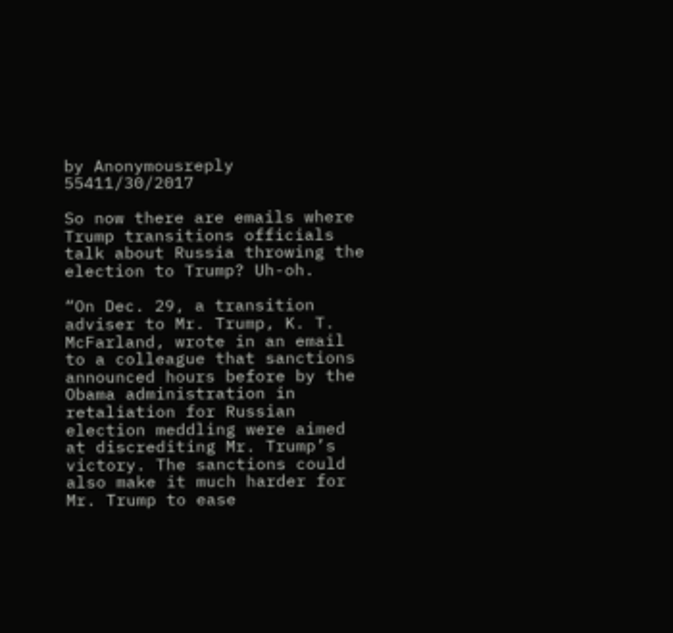by Anonymousreply 55411/30/2017

So now there are emails where Trump transitions officials talk about Russia throwing the election to Trump? Uh-oh.

“On Dec. 29, a transition adviser to Mr. Trump, K. T. McFarland, wrote in an email to a colleague that sanctions announced hours before by the Obama administration in retaliation for Russian election meddling were aimed at discrediting Mr. Trump’s victory. The sanctions could also make it much harder for Mr. Trump to ease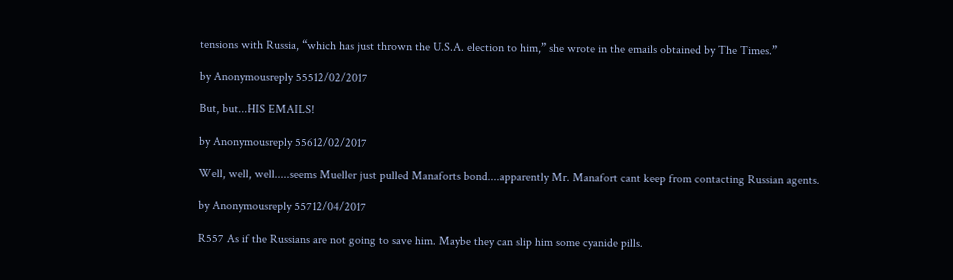tensions with Russia, “which has just thrown the U.S.A. election to him,” she wrote in the emails obtained by The Times.”

by Anonymousreply 55512/02/2017

But, but...HIS EMAILS!

by Anonymousreply 55612/02/2017

Well, well, well.....seems Mueller just pulled Manaforts bond....apparently Mr. Manafort cant keep from contacting Russian agents.

by Anonymousreply 55712/04/2017

R557 As if the Russians are not going to save him. Maybe they can slip him some cyanide pills.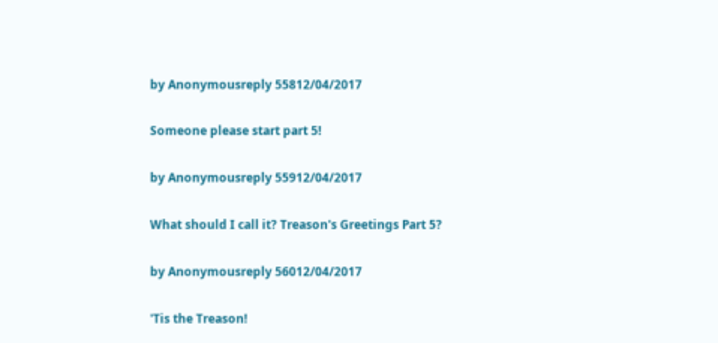by Anonymousreply 55812/04/2017

Someone please start part 5!

by Anonymousreply 55912/04/2017

What should I call it? Treason's Greetings Part 5?

by Anonymousreply 56012/04/2017

'Tis the Treason!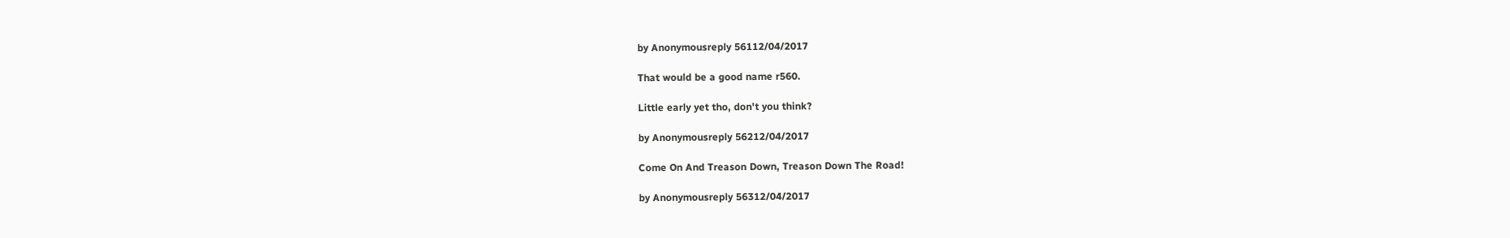by Anonymousreply 56112/04/2017

That would be a good name r560.

Little early yet tho, don't you think?

by Anonymousreply 56212/04/2017

Come On And Treason Down, Treason Down The Road!

by Anonymousreply 56312/04/2017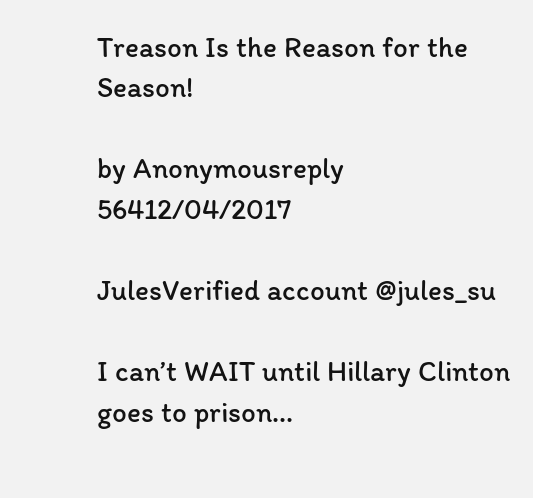Treason Is the Reason for the Season!

by Anonymousreply 56412/04/2017

JulesVerified account @jules_su

I can’t WAIT until Hillary Clinton goes to prison...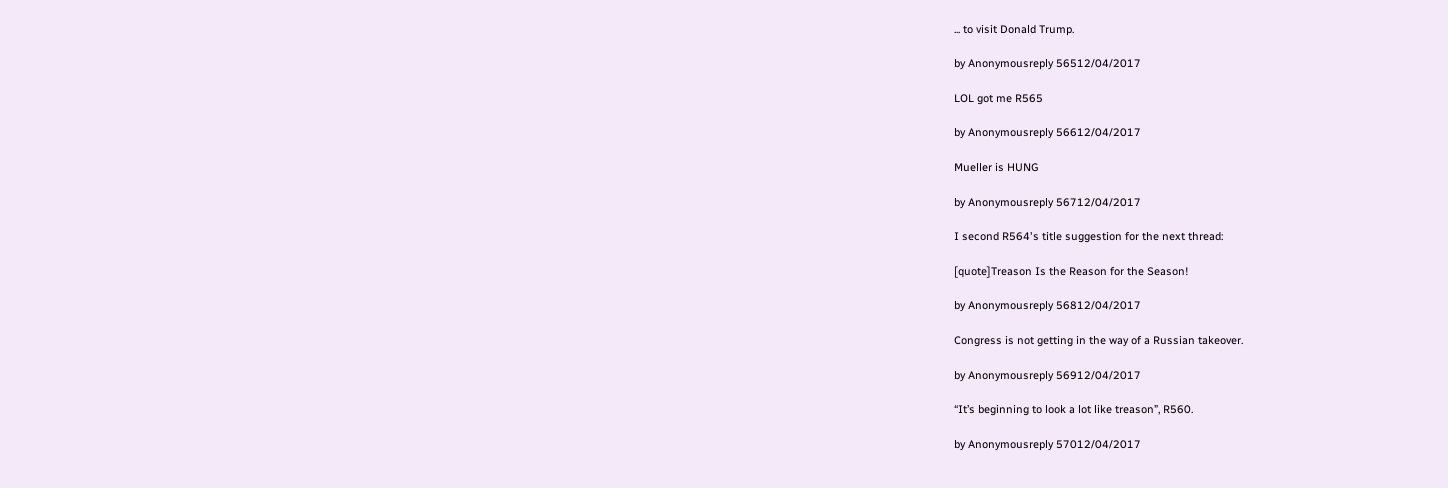... to visit Donald Trump.

by Anonymousreply 56512/04/2017

LOL got me R565

by Anonymousreply 56612/04/2017

Mueller is HUNG

by Anonymousreply 56712/04/2017

I second R564's title suggestion for the next thread:

[quote]Treason Is the Reason for the Season!

by Anonymousreply 56812/04/2017

Congress is not getting in the way of a Russian takeover.

by Anonymousreply 56912/04/2017

“It’s beginning to look a lot like treason”, R560.

by Anonymousreply 57012/04/2017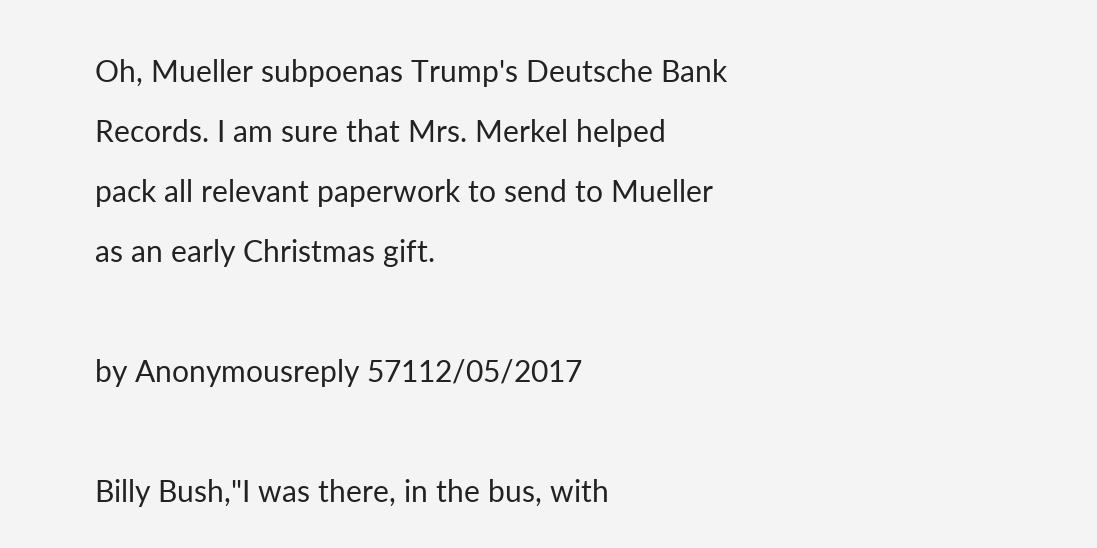Oh, Mueller subpoenas Trump's Deutsche Bank Records. I am sure that Mrs. Merkel helped pack all relevant paperwork to send to Mueller as an early Christmas gift.

by Anonymousreply 57112/05/2017

Billy Bush,"I was there, in the bus, with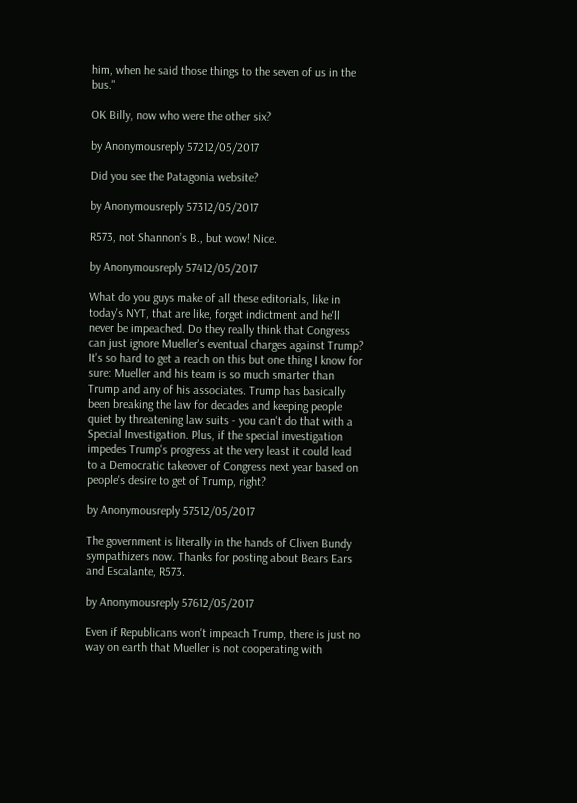him, when he said those things to the seven of us in the bus."

OK Billy, now who were the other six?

by Anonymousreply 57212/05/2017

Did you see the Patagonia website?

by Anonymousreply 57312/05/2017

R573, not Shannon’s B., but wow! Nice.

by Anonymousreply 57412/05/2017

What do you guys make of all these editorials, like in today's NYT, that are like, forget indictment and he'll never be impeached. Do they really think that Congress can just ignore Mueller's eventual charges against Trump? It's so hard to get a reach on this but one thing I know for sure: Mueller and his team is so much smarter than Trump and any of his associates. Trump has basically been breaking the law for decades and keeping people quiet by threatening law suits - you can't do that with a Special Investigation. Plus, if the special investigation impedes Trump's progress at the very least it could lead to a Democratic takeover of Congress next year based on people's desire to get of Trump, right?

by Anonymousreply 57512/05/2017

The government is literally in the hands of Cliven Bundy sympathizers now. Thanks for posting about Bears Ears and Escalante, R573.

by Anonymousreply 57612/05/2017

Even if Republicans won't impeach Trump, there is just no way on earth that Mueller is not cooperating with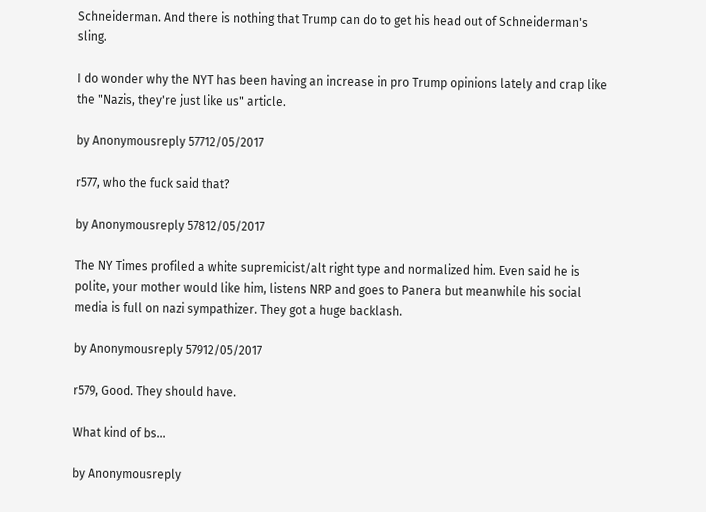Schneiderman. And there is nothing that Trump can do to get his head out of Schneiderman's sling.

I do wonder why the NYT has been having an increase in pro Trump opinions lately and crap like the "Nazis, they're just like us" article.

by Anonymousreply 57712/05/2017

r577, who the fuck said that?

by Anonymousreply 57812/05/2017

The NY Times profiled a white supremicist/alt right type and normalized him. Even said he is polite, your mother would like him, listens NRP and goes to Panera but meanwhile his social media is full on nazi sympathizer. They got a huge backlash.

by Anonymousreply 57912/05/2017

r579, Good. They should have.

What kind of bs...

by Anonymousreply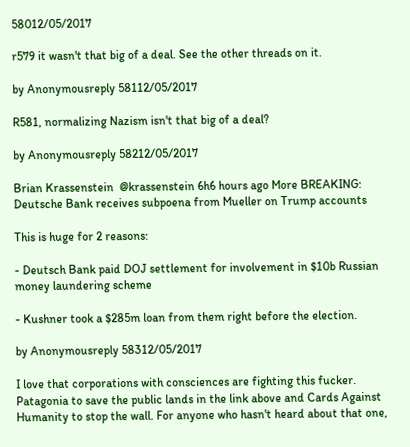58012/05/2017

r579 it wasn't that big of a deal. See the other threads on it.

by Anonymousreply 58112/05/2017

R581, normalizing Nazism isn't that big of a deal?

by Anonymousreply 58212/05/2017

Brian Krassenstein  @krassenstein 6h6 hours ago More BREAKING: Deutsche Bank receives subpoena from Mueller on Trump accounts

This is huge for 2 reasons:

- Deutsch Bank paid DOJ settlement for involvement in $10b Russian money laundering scheme

- Kushner took a $285m loan from them right before the election.

by Anonymousreply 58312/05/2017

I love that corporations with consciences are fighting this fucker. Patagonia to save the public lands in the link above and Cards Against Humanity to stop the wall. For anyone who hasn't heard about that one,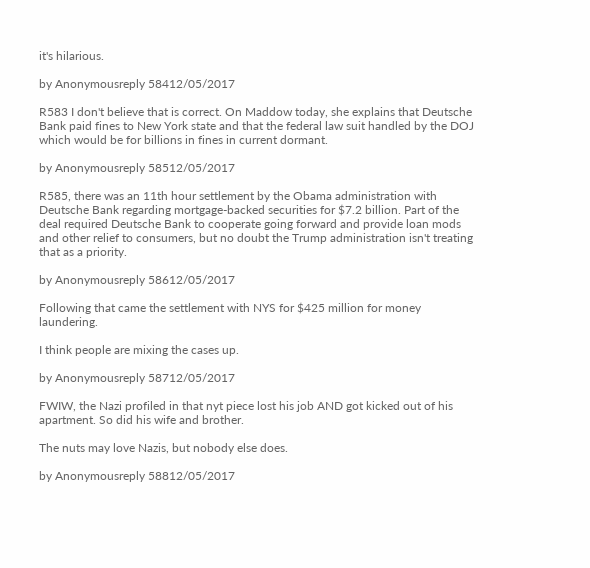it's hilarious.

by Anonymousreply 58412/05/2017

R583 I don't believe that is correct. On Maddow today, she explains that Deutsche Bank paid fines to New York state and that the federal law suit handled by the DOJ which would be for billions in fines in current dormant.

by Anonymousreply 58512/05/2017

R585, there was an 11th hour settlement by the Obama administration with Deutsche Bank regarding mortgage-backed securities for $7.2 billion. Part of the deal required Deutsche Bank to cooperate going forward and provide loan mods and other relief to consumers, but no doubt the Trump administration isn't treating that as a priority.

by Anonymousreply 58612/05/2017

Following that came the settlement with NYS for $425 million for money laundering.

I think people are mixing the cases up.

by Anonymousreply 58712/05/2017

FWIW, the Nazi profiled in that nyt piece lost his job AND got kicked out of his apartment. So did his wife and brother.

The nuts may love Nazis, but nobody else does.

by Anonymousreply 58812/05/2017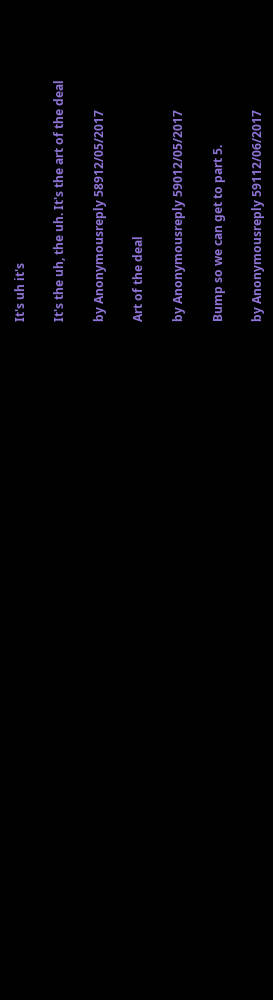It's uh it's

It's the uh, the uh. It's the art of the deal

by Anonymousreply 58912/05/2017

Art of the deal

by Anonymousreply 59012/05/2017

Bump so we can get to part 5.

by Anonymousreply 59112/06/2017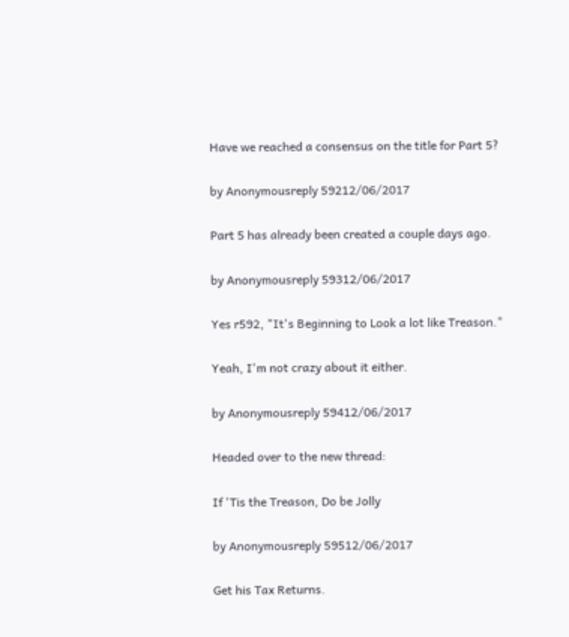Have we reached a consensus on the title for Part 5?

by Anonymousreply 59212/06/2017

Part 5 has already been created a couple days ago.

by Anonymousreply 59312/06/2017

Yes r592, "It's Beginning to Look a lot like Treason."

Yeah, I'm not crazy about it either.

by Anonymousreply 59412/06/2017

Headed over to the new thread:

If 'Tis the Treason, Do be Jolly

by Anonymousreply 59512/06/2017

Get his Tax Returns.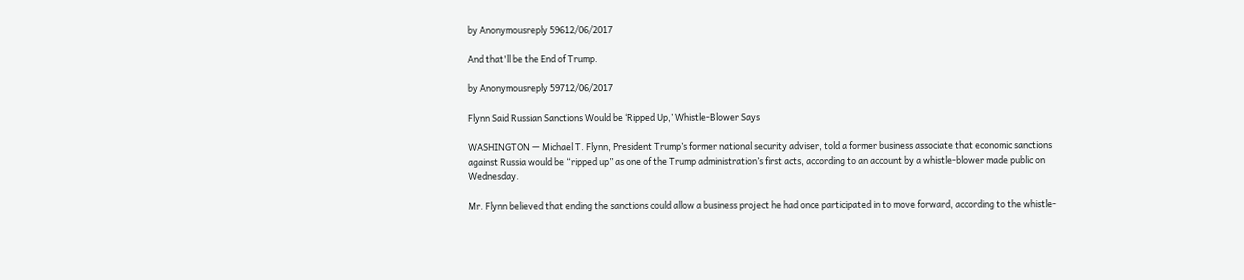by Anonymousreply 59612/06/2017

And that'll be the End of Trump.

by Anonymousreply 59712/06/2017

Flynn Said Russian Sanctions Would be ‘Ripped Up,’ Whistle-Blower Says

WASHINGTON — Michael T. Flynn, President Trump’s former national security adviser, told a former business associate that economic sanctions against Russia would be “ripped up” as one of the Trump administration’s first acts, according to an account by a whistle-blower made public on Wednesday.

Mr. Flynn believed that ending the sanctions could allow a business project he had once participated in to move forward, according to the whistle-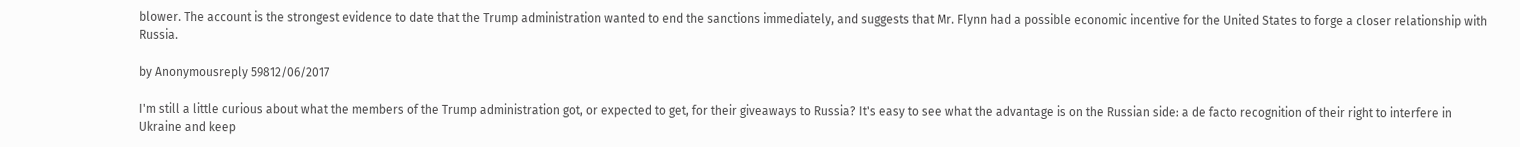blower. The account is the strongest evidence to date that the Trump administration wanted to end the sanctions immediately, and suggests that Mr. Flynn had a possible economic incentive for the United States to forge a closer relationship with Russia.

by Anonymousreply 59812/06/2017

I'm still a little curious about what the members of the Trump administration got, or expected to get, for their giveaways to Russia? It's easy to see what the advantage is on the Russian side: a de facto recognition of their right to interfere in Ukraine and keep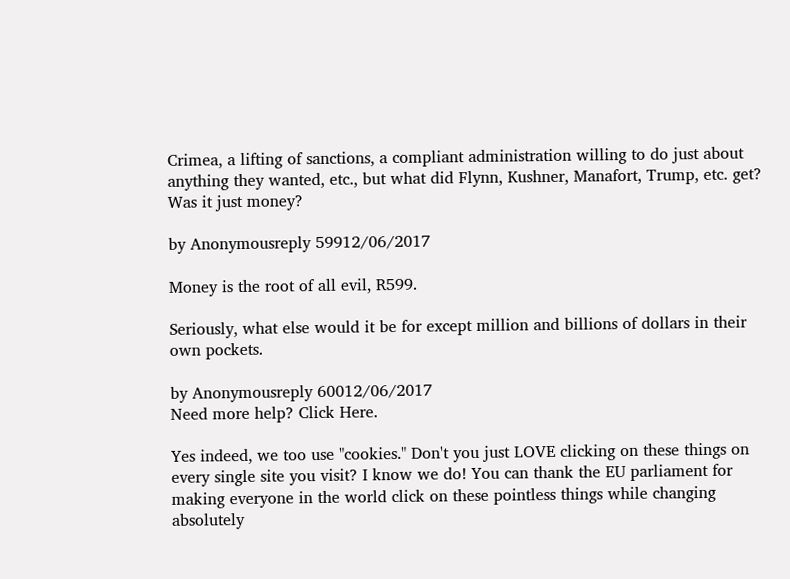Crimea, a lifting of sanctions, a compliant administration willing to do just about anything they wanted, etc., but what did Flynn, Kushner, Manafort, Trump, etc. get? Was it just money?

by Anonymousreply 59912/06/2017

Money is the root of all evil, R599.

Seriously, what else would it be for except million and billions of dollars in their own pockets.

by Anonymousreply 60012/06/2017
Need more help? Click Here.

Yes indeed, we too use "cookies." Don't you just LOVE clicking on these things on every single site you visit? I know we do! You can thank the EU parliament for making everyone in the world click on these pointless things while changing absolutely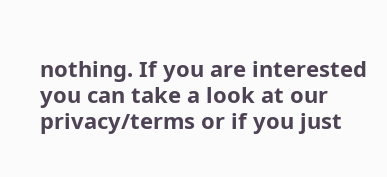nothing. If you are interested you can take a look at our privacy/terms or if you just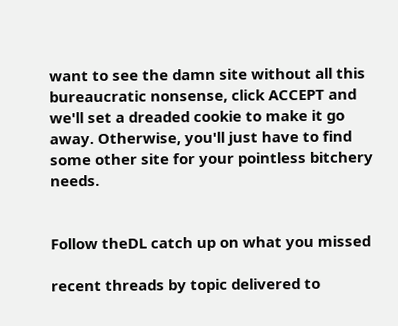want to see the damn site without all this bureaucratic nonsense, click ACCEPT and we'll set a dreaded cookie to make it go away. Otherwise, you'll just have to find some other site for your pointless bitchery needs.


Follow theDL catch up on what you missed

recent threads by topic delivered to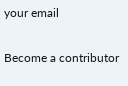your email

Become a contributor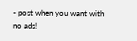- post when you want with no ads!